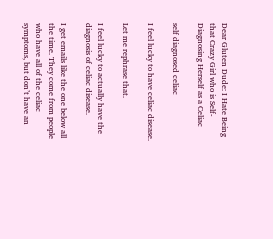Dear Gluten Dude: I Hate Being that Crazy Girl who is Self-Diagnosing Herself as a Celiac

self diagnosed celiac

I feel lucky to have celiac disease.

Let me rephrase that.

I feel lucky to actually have the diagnosis of celiac disease.

I get emails like the one below all the time. They come from people who have all of the celiac symptoms, but don’t have an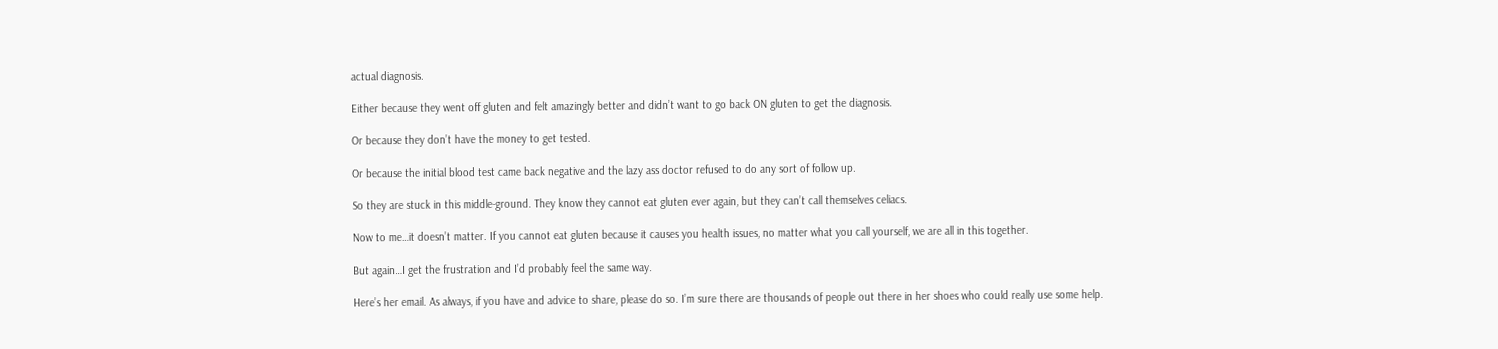actual diagnosis.

Either because they went off gluten and felt amazingly better and didn’t want to go back ON gluten to get the diagnosis.

Or because they don’t have the money to get tested.

Or because the initial blood test came back negative and the lazy ass doctor refused to do any sort of follow up.

So they are stuck in this middle-ground. They know they cannot eat gluten ever again, but they can’t call themselves celiacs.

Now to me…it doesn’t matter. If you cannot eat gluten because it causes you health issues, no matter what you call yourself, we are all in this together.

But again…I get the frustration and I’d probably feel the same way.

Here’s her email. As always, if you have and advice to share, please do so. I’m sure there are thousands of people out there in her shoes who could really use some help.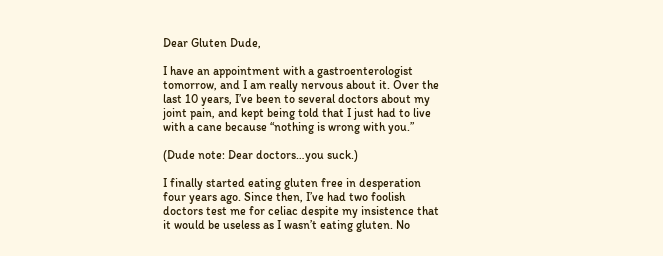Dear Gluten Dude,

I have an appointment with a gastroenterologist tomorrow, and I am really nervous about it. Over the last 10 years, I’ve been to several doctors about my joint pain, and kept being told that I just had to live with a cane because “nothing is wrong with you.”

(Dude note: Dear doctors…you suck.)

I finally started eating gluten free in desperation four years ago. Since then, I’ve had two foolish doctors test me for celiac despite my insistence that it would be useless as I wasn’t eating gluten. No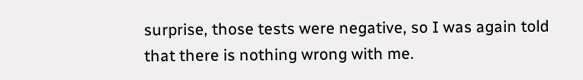surprise, those tests were negative, so I was again told that there is nothing wrong with me.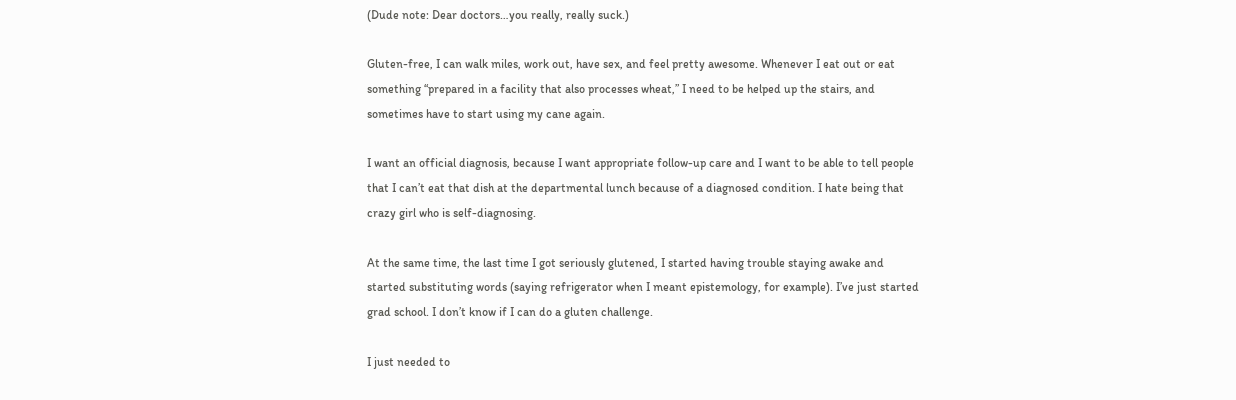(Dude note: Dear doctors…you really, really suck.)

Gluten-free, I can walk miles, work out, have sex, and feel pretty awesome. Whenever I eat out or eat something “prepared in a facility that also processes wheat,” I need to be helped up the stairs, and sometimes have to start using my cane again.

I want an official diagnosis, because I want appropriate follow-up care and I want to be able to tell people that I can’t eat that dish at the departmental lunch because of a diagnosed condition. I hate being that crazy girl who is self-diagnosing.

At the same time, the last time I got seriously glutened, I started having trouble staying awake and started substituting words (saying refrigerator when I meant epistemology, for example). I’ve just started grad school. I don’t know if I can do a gluten challenge.

I just needed to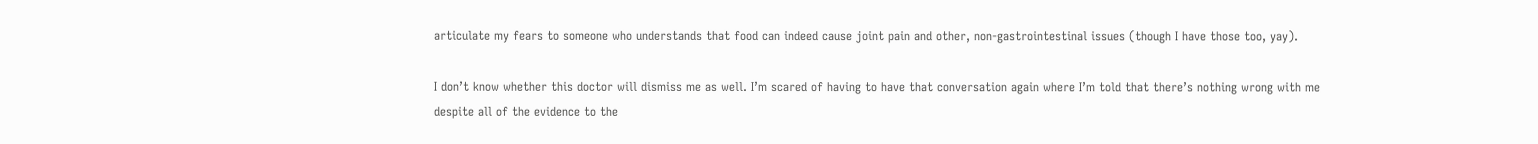articulate my fears to someone who understands that food can indeed cause joint pain and other, non-gastrointestinal issues (though I have those too, yay).

I don’t know whether this doctor will dismiss me as well. I’m scared of having to have that conversation again where I’m told that there’s nothing wrong with me despite all of the evidence to the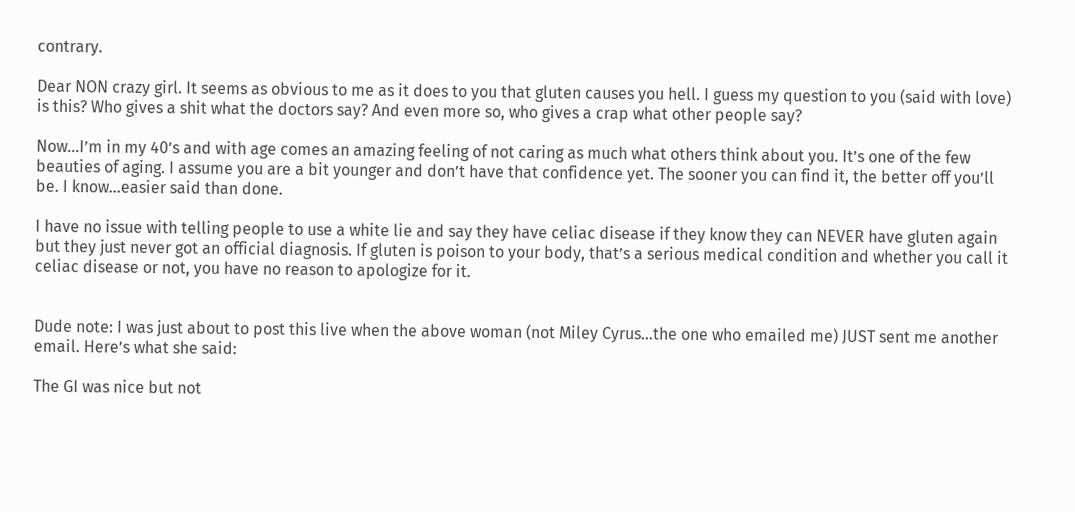contrary.

Dear NON crazy girl. It seems as obvious to me as it does to you that gluten causes you hell. I guess my question to you (said with love) is this? Who gives a shit what the doctors say? And even more so, who gives a crap what other people say?

Now…I’m in my 40’s and with age comes an amazing feeling of not caring as much what others think about you. It’s one of the few beauties of aging. I assume you are a bit younger and don’t have that confidence yet. The sooner you can find it, the better off you’ll be. I know…easier said than done.

I have no issue with telling people to use a white lie and say they have celiac disease if they know they can NEVER have gluten again but they just never got an official diagnosis. If gluten is poison to your body, that’s a serious medical condition and whether you call it celiac disease or not, you have no reason to apologize for it.


Dude note: I was just about to post this live when the above woman (not Miley Cyrus…the one who emailed me) JUST sent me another email. Here’s what she said:

The GI was nice but not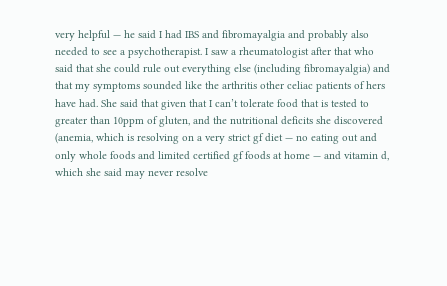very helpful — he said I had IBS and fibromayalgia and probably also needed to see a psychotherapist. I saw a rheumatologist after that who said that she could rule out everything else (including fibromayalgia) and that my symptoms sounded like the arthritis other celiac patients of hers have had. She said that given that I can’t tolerate food that is tested to greater than 10ppm of gluten, and the nutritional deficits she discovered (anemia, which is resolving on a very strict gf diet — no eating out and only whole foods and limited certified gf foods at home — and vitamin d, which she said may never resolve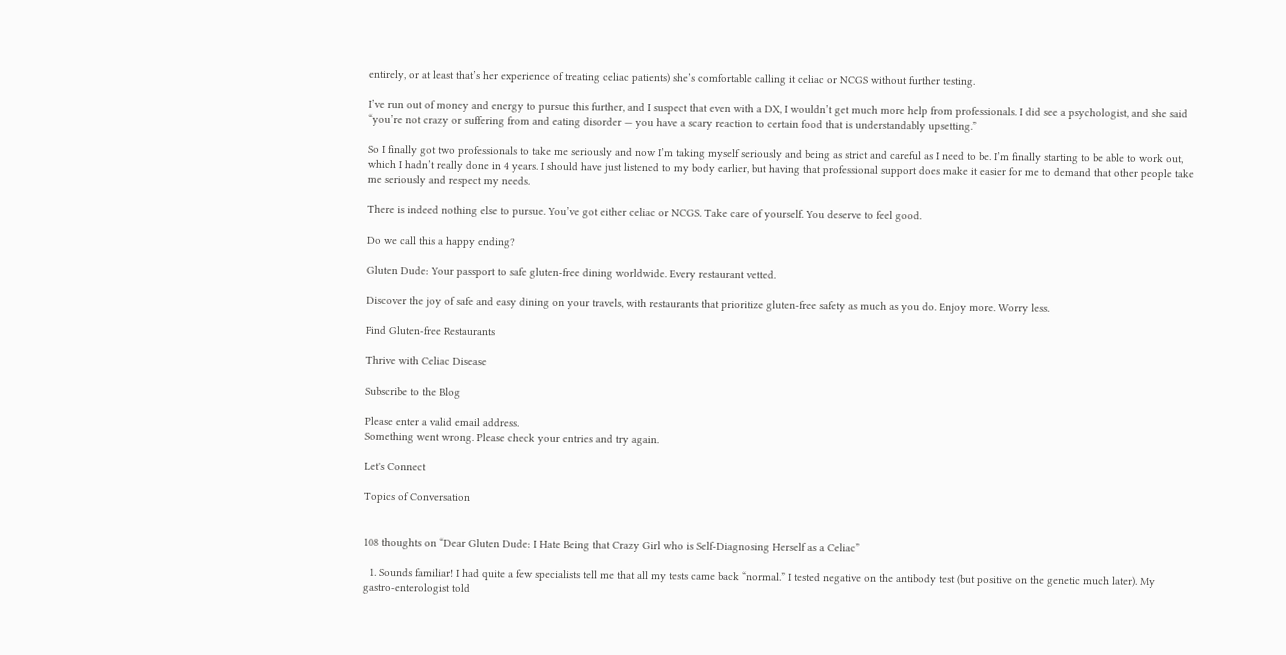entirely, or at least that’s her experience of treating celiac patients) she’s comfortable calling it celiac or NCGS without further testing.

I’ve run out of money and energy to pursue this further, and I suspect that even with a DX, I wouldn’t get much more help from professionals. I did see a psychologist, and she said “you’re not crazy or suffering from and eating disorder — you have a scary reaction to certain food that is understandably upsetting.”

So I finally got two professionals to take me seriously and now I’m taking myself seriously and being as strict and careful as I need to be. I’m finally starting to be able to work out, which I hadn’t really done in 4 years. I should have just listened to my body earlier, but having that professional support does make it easier for me to demand that other people take me seriously and respect my needs.

There is indeed nothing else to pursue. You’ve got either celiac or NCGS. Take care of yourself. You deserve to feel good.

Do we call this a happy ending?

Gluten Dude: Your passport to safe gluten-free dining worldwide. Every restaurant vetted.

Discover the joy of safe and easy dining on your travels, with restaurants that prioritize gluten-free safety as much as you do. Enjoy more. Worry less.

Find Gluten-free Restaurants

Thrive with Celiac Disease

Subscribe to the Blog

Please enter a valid email address.
Something went wrong. Please check your entries and try again.

Let's Connect

Topics of Conversation


108 thoughts on “Dear Gluten Dude: I Hate Being that Crazy Girl who is Self-Diagnosing Herself as a Celiac”

  1. Sounds familiar! I had quite a few specialists tell me that all my tests came back “normal.” I tested negative on the antibody test (but positive on the genetic much later). My gastro-enterologist told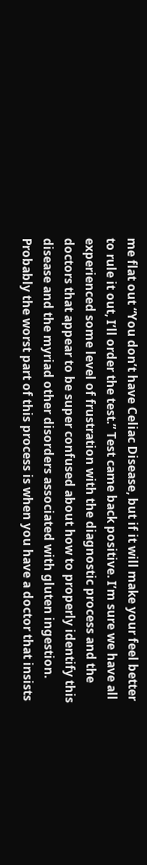me flat out “You don’t have Celiac Disease, but if it will make your feel better to rule it out, I’ll order the test.” Test came back positive. I’m sure we have all experienced some level of frustration with the diagnostic process and the doctors that appear to be super confused about how to properly identify this disease and the myriad other disorders associated with gluten ingestion. Probably the worst part of this process is when you have a doctor that insists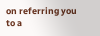on referring you to a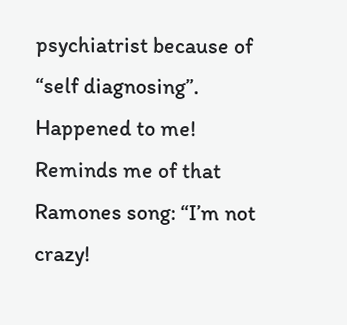psychiatrist because of “self diagnosing”. Happened to me! Reminds me of that Ramones song: “I’m not crazy!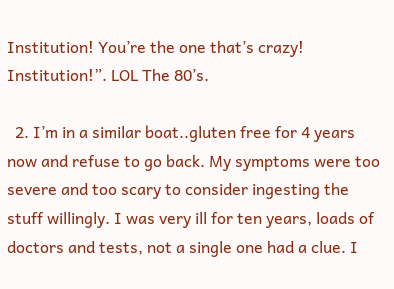Institution! You’re the one that’s crazy! Institution!”. LOL The 80’s.

  2. I’m in a similar boat..gluten free for 4 years now and refuse to go back. My symptoms were too severe and too scary to consider ingesting the stuff willingly. I was very ill for ten years, loads of doctors and tests, not a single one had a clue. I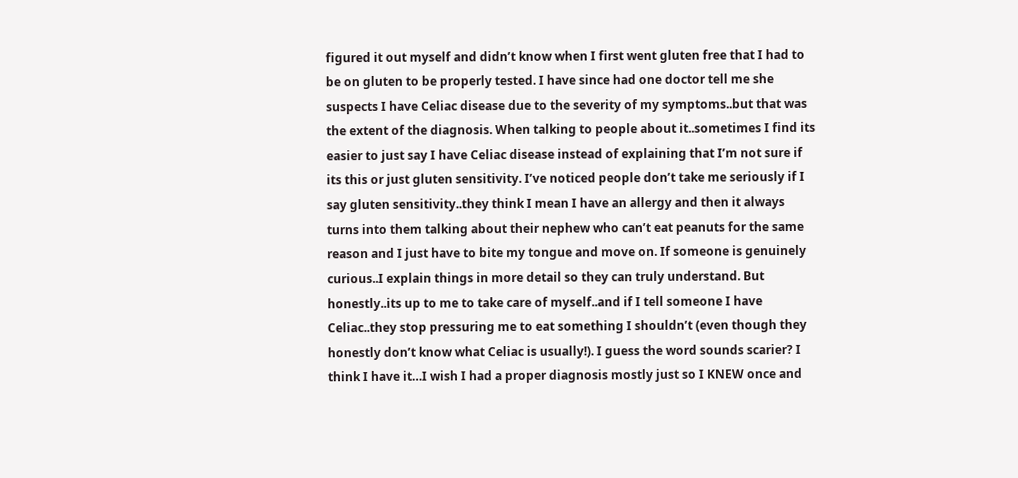figured it out myself and didn’t know when I first went gluten free that I had to be on gluten to be properly tested. I have since had one doctor tell me she suspects I have Celiac disease due to the severity of my symptoms..but that was the extent of the diagnosis. When talking to people about it..sometimes I find its easier to just say I have Celiac disease instead of explaining that I’m not sure if its this or just gluten sensitivity. I’ve noticed people don’t take me seriously if I say gluten sensitivity..they think I mean I have an allergy and then it always turns into them talking about their nephew who can’t eat peanuts for the same reason and I just have to bite my tongue and move on. If someone is genuinely curious..I explain things in more detail so they can truly understand. But honestly..its up to me to take care of myself..and if I tell someone I have Celiac..they stop pressuring me to eat something I shouldn’t (even though they honestly don’t know what Celiac is usually!). I guess the word sounds scarier? I think I have it…I wish I had a proper diagnosis mostly just so I KNEW once and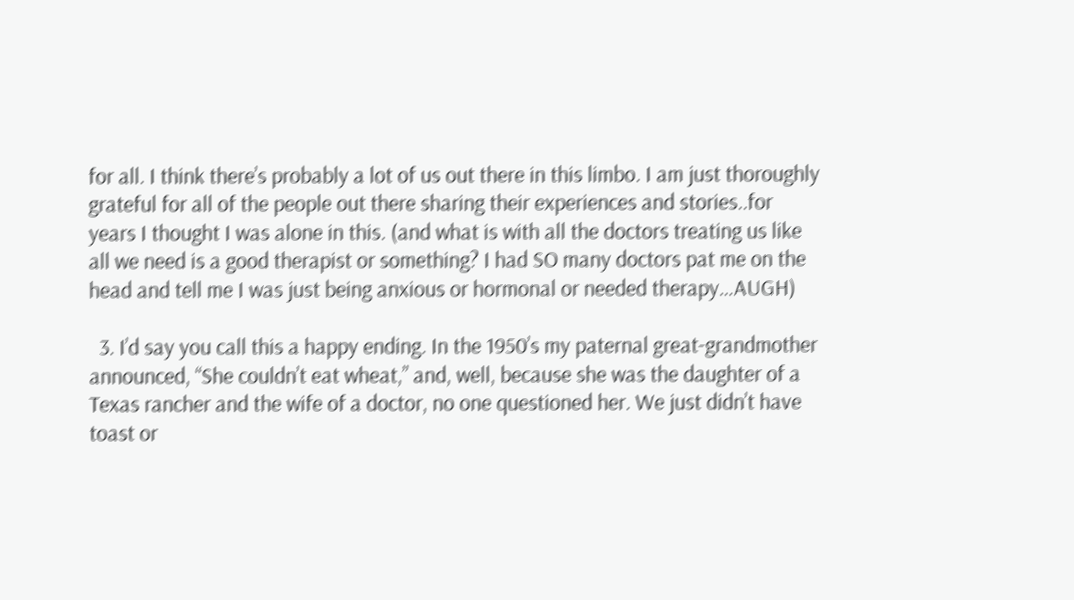for all. I think there’s probably a lot of us out there in this limbo. I am just thoroughly grateful for all of the people out there sharing their experiences and stories..for years I thought I was alone in this. (and what is with all the doctors treating us like all we need is a good therapist or something? I had SO many doctors pat me on the head and tell me I was just being anxious or hormonal or needed therapy…AUGH)

  3. I’d say you call this a happy ending. In the 1950’s my paternal great-grandmother announced, “She couldn’t eat wheat,” and, well, because she was the daughter of a Texas rancher and the wife of a doctor, no one questioned her. We just didn’t have toast or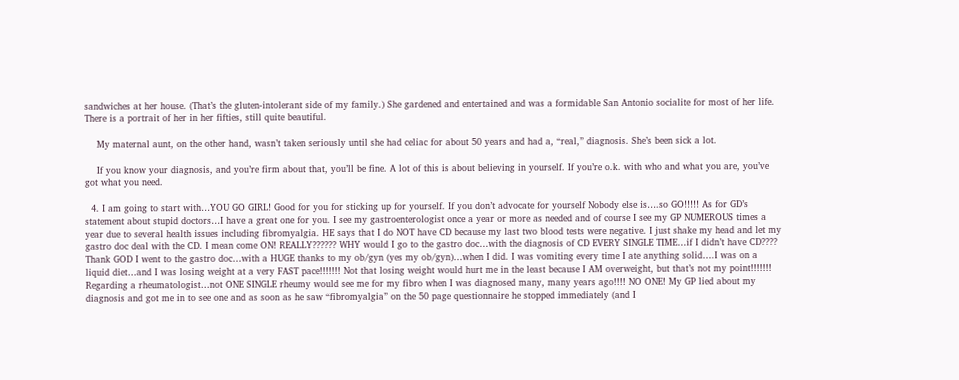sandwiches at her house. (That’s the gluten-intolerant side of my family.) She gardened and entertained and was a formidable San Antonio socialite for most of her life. There is a portrait of her in her fifties, still quite beautiful.

    My maternal aunt, on the other hand, wasn’t taken seriously until she had celiac for about 50 years and had a, “real,” diagnosis. She’s been sick a lot.

    If you know your diagnosis, and you’re firm about that, you’ll be fine. A lot of this is about believing in yourself. If you’re o.k. with who and what you are, you’ve got what you need.

  4. I am going to start with…YOU GO GIRL! Good for you for sticking up for yourself. If you don’t advocate for yourself Nobody else is….so GO!!!!! As for GD’s statement about stupid doctors…I have a great one for you. I see my gastroenterologist once a year or more as needed and of course I see my GP NUMEROUS times a year due to several health issues including fibromyalgia. HE says that I do NOT have CD because my last two blood tests were negative. I just shake my head and let my gastro doc deal with the CD. I mean come ON! REALLY?????? WHY would I go to the gastro doc…with the diagnosis of CD EVERY SINGLE TIME…if I didn’t have CD???? Thank GOD I went to the gastro doc…with a HUGE thanks to my ob/gyn (yes my ob/gyn)…when I did. I was vomiting every time I ate anything solid….I was on a liquid diet…and I was losing weight at a very FAST pace!!!!!!! Not that losing weight would hurt me in the least because I AM overweight, but that’s not my point!!!!!!! Regarding a rheumatologist…not ONE SINGLE rheumy would see me for my fibro when I was diagnosed many, many years ago!!!! NO ONE! My GP lied about my diagnosis and got me in to see one and as soon as he saw “fibromyalgia” on the 50 page questionnaire he stopped immediately (and I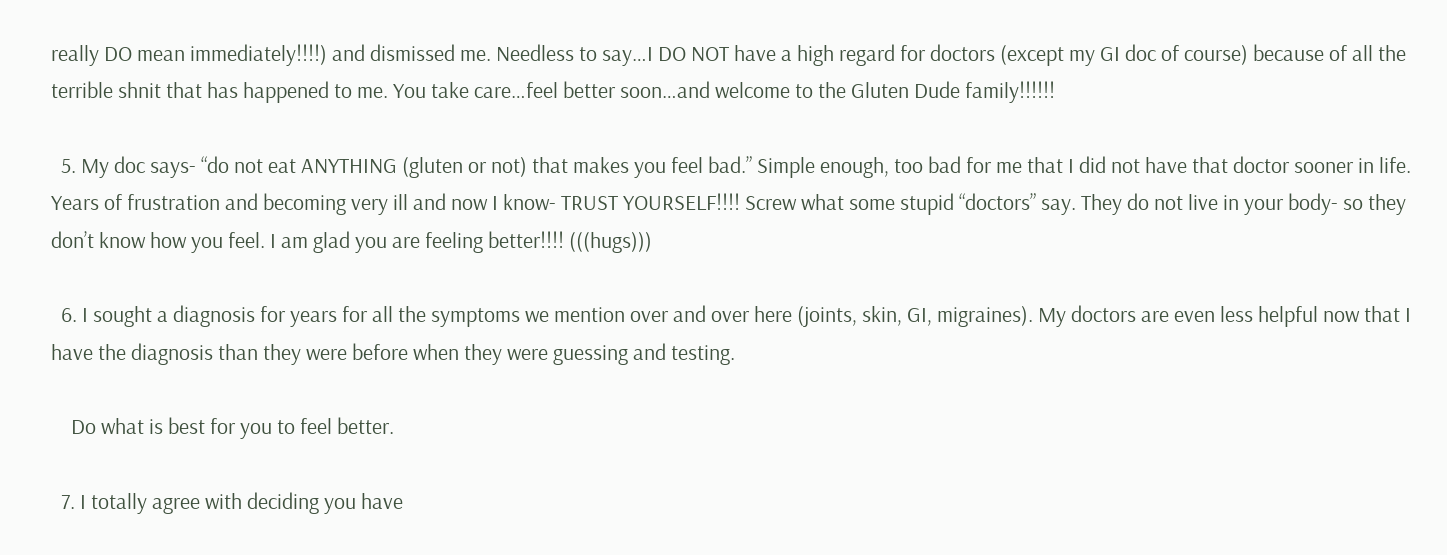really DO mean immediately!!!!) and dismissed me. Needless to say…I DO NOT have a high regard for doctors (except my GI doc of course) because of all the terrible shnit that has happened to me. You take care…feel better soon…and welcome to the Gluten Dude family!!!!!!

  5. My doc says- “do not eat ANYTHING (gluten or not) that makes you feel bad.” Simple enough, too bad for me that I did not have that doctor sooner in life. Years of frustration and becoming very ill and now I know- TRUST YOURSELF!!!! Screw what some stupid “doctors” say. They do not live in your body- so they don’t know how you feel. I am glad you are feeling better!!!! (((hugs)))

  6. I sought a diagnosis for years for all the symptoms we mention over and over here (joints, skin, GI, migraines). My doctors are even less helpful now that I have the diagnosis than they were before when they were guessing and testing.

    Do what is best for you to feel better.

  7. I totally agree with deciding you have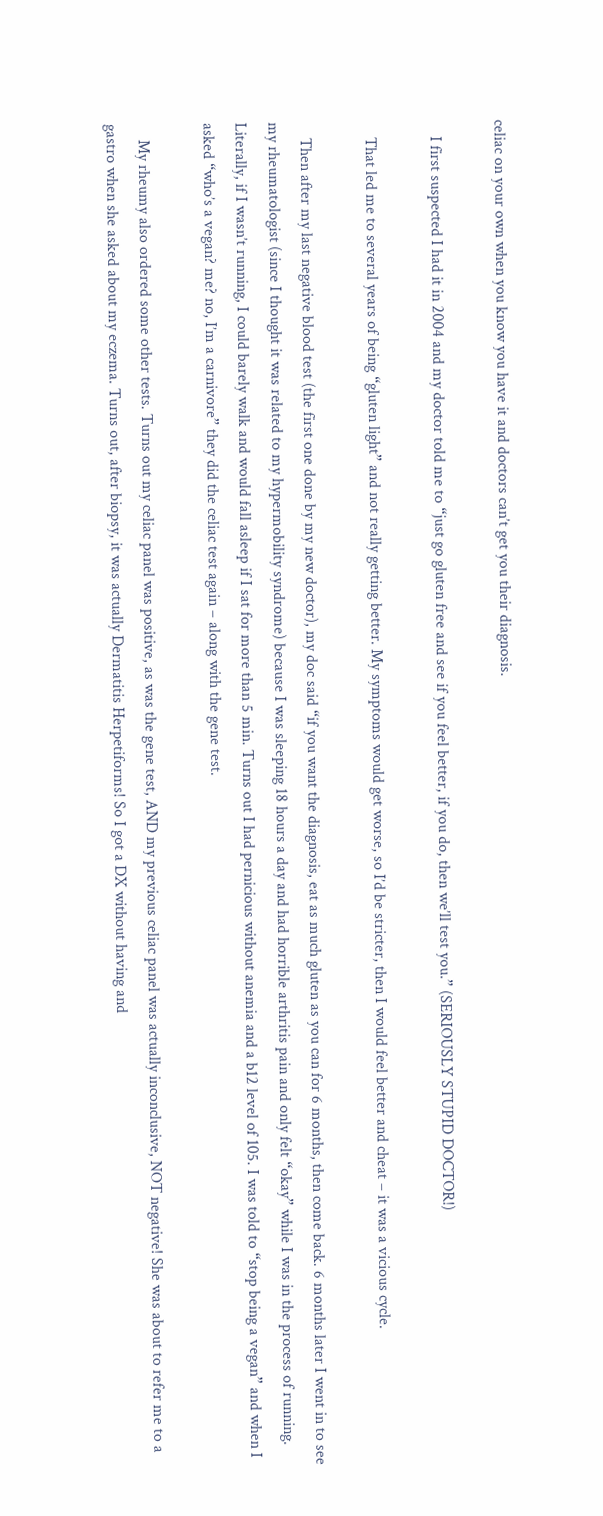celiac on your own when you know you have it and doctors can’t get you their diagnosis.

    I first suspected I had it in 2004 and my doctor told me to “just go gluten free and see if you feel better, if you do, then we’ll test you.” (SERIOUSLY STUPID DOCTOR!)

    That led me to several years of being “gluten light” and not really getting better. My symptoms would get worse, so I’d be stricter, then I would feel better and cheat – it was a vicious cycle.

    Then after my last negative blood test (the first one done by my new doctor), my doc said “if you want the diagnosis, eat as much gluten as you can for 6 months, then come back. 6 months later I went in to see my rheumatologist (since I thought it was related to my hypermobility syndrome) because I was sleeping 18 hours a day and had horrible arthritis pain and only felt “okay” while I was in the process of running. Literally, if I wasn’t running, I could barely walk and would fall asleep if I sat for more than 5 min. Turns out I had pernicious without anemia and a b12 level of 105. I was told to “stop being a vegan” and when I asked “who’s a vegan? me? no, I’m a carnivore” they did the celiac test again – along with the gene test.

    My rheumy also ordered some other tests. Turns out my celiac panel was positive, as was the gene test, AND my previous celiac panel was actually inconclusive, NOT negative! She was about to refer me to a gastro when she asked about my eczema. Turns out, after biopsy, it was actually Dermatitis Herpetiforms! So I got a DX without having and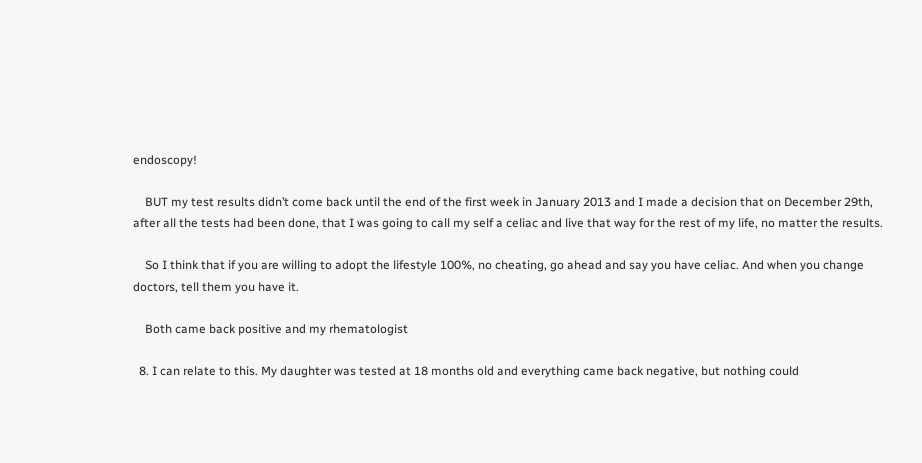endoscopy!

    BUT my test results didn’t come back until the end of the first week in January 2013 and I made a decision that on December 29th, after all the tests had been done, that I was going to call my self a celiac and live that way for the rest of my life, no matter the results.

    So I think that if you are willing to adopt the lifestyle 100%, no cheating, go ahead and say you have celiac. And when you change doctors, tell them you have it.

    Both came back positive and my rhematologist

  8. I can relate to this. My daughter was tested at 18 months old and everything came back negative, but nothing could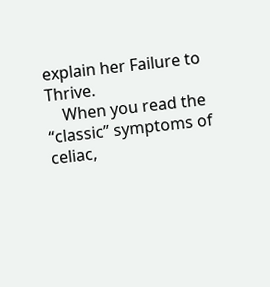explain her Failure to Thrive.
    When you read the “classic” symptoms of celiac,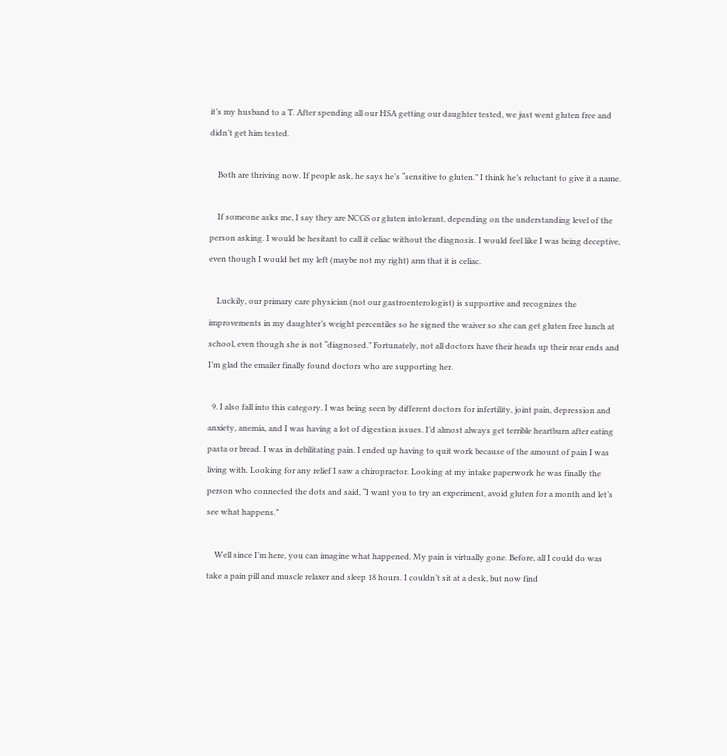it’s my husband to a T. After spending all our HSA getting our daughter tested, we just went gluten free and didn’t get him tested.

    Both are thriving now. If people ask, he says he’s “sensitive to gluten.” I think he’s reluctant to give it a name.

    If someone asks me, I say they are NCGS or gluten intolerant, depending on the understanding level of the person asking. I would be hesitant to call it celiac without the diagnosis. I would feel like I was being deceptive, even though I would bet my left (maybe not my right) arm that it is celiac.

    Luckily, our primary care physician (not our gastroenterologist) is supportive and recognizes the improvements in my daughter’s weight percentiles so he signed the waiver so she can get gluten free lunch at school, even though she is not “diagnosed.” Fortunately, not all doctors have their heads up their rear ends and I’m glad the emailer finally found doctors who are supporting her.

  9. I also fall into this category. I was being seen by different doctors for infertility, joint pain, depression and anxiety, anemia, and I was having a lot of digestion issues. I’d almost always get terrible heartburn after eating pasta or bread. I was in debilitating pain. I ended up having to quit work because of the amount of pain I was living with. Looking for any relief I saw a chiropractor. Looking at my intake paperwork he was finally the person who connected the dots and said, “I want you to try an experiment, avoid gluten for a month and let’s see what happens.”

    Well since I’m here, you can imagine what happened. My pain is virtually gone. Before, all I could do was take a pain pill and muscle relaxer and sleep 18 hours. I couldn’t sit at a desk, but now find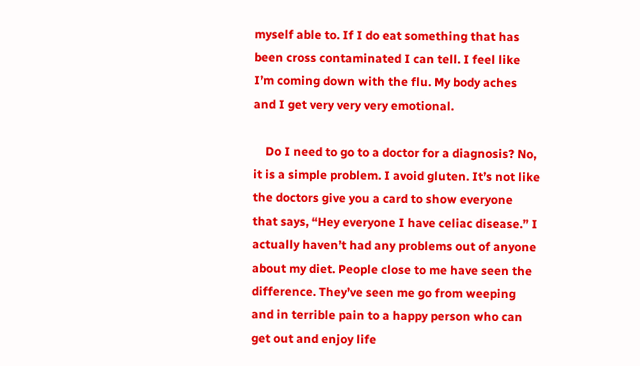myself able to. If I do eat something that has been cross contaminated I can tell. I feel like I’m coming down with the flu. My body aches and I get very very very emotional.

    Do I need to go to a doctor for a diagnosis? No, it is a simple problem. I avoid gluten. It’s not like the doctors give you a card to show everyone that says, “Hey everyone I have celiac disease.” I actually haven’t had any problems out of anyone about my diet. People close to me have seen the difference. They’ve seen me go from weeping and in terrible pain to a happy person who can get out and enjoy life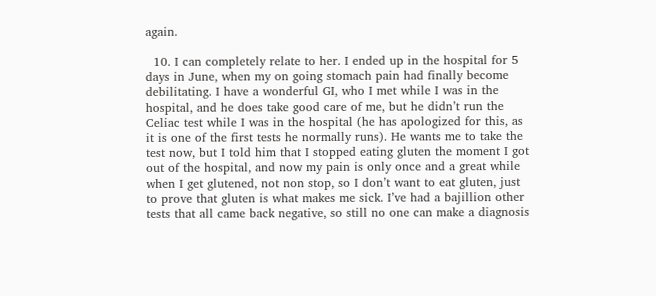again.

  10. I can completely relate to her. I ended up in the hospital for 5 days in June, when my on going stomach pain had finally become debilitating. I have a wonderful GI, who I met while I was in the hospital, and he does take good care of me, but he didn’t run the Celiac test while I was in the hospital (he has apologized for this, as it is one of the first tests he normally runs). He wants me to take the test now, but I told him that I stopped eating gluten the moment I got out of the hospital, and now my pain is only once and a great while when I get glutened, not non stop, so I don’t want to eat gluten, just to prove that gluten is what makes me sick. I’ve had a bajillion other tests that all came back negative, so still no one can make a diagnosis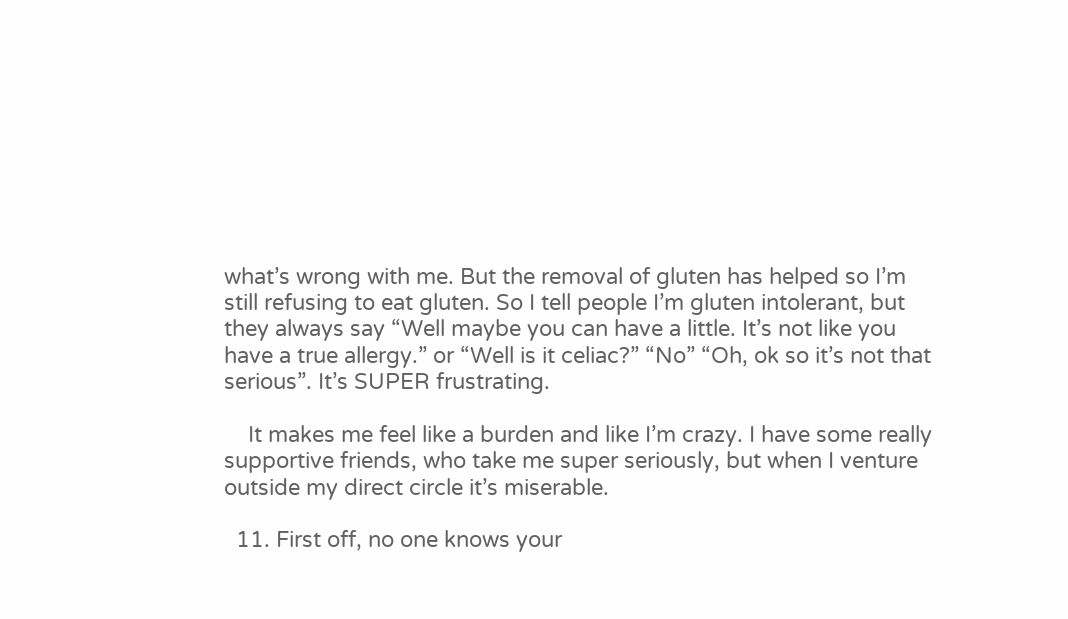what’s wrong with me. But the removal of gluten has helped so I’m still refusing to eat gluten. So I tell people I’m gluten intolerant, but they always say “Well maybe you can have a little. It’s not like you have a true allergy.” or “Well is it celiac?” “No” “Oh, ok so it’s not that serious”. It’s SUPER frustrating.

    It makes me feel like a burden and like I’m crazy. I have some really supportive friends, who take me super seriously, but when I venture outside my direct circle it’s miserable.

  11. First off, no one knows your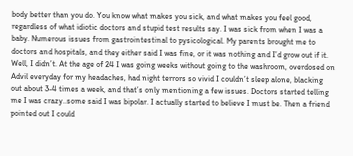body better than you do. You know what makes you sick, and what makes you feel good, regardless of what idiotic doctors and stupid test results say. I was sick from when I was a baby. Numerous issues from gastrointestinal to pysicological. My parents brought me to doctors and hospitals, and they either said I was fine, or it was nothing and I’d grow out if it. Well, I didn’t. At the age of 24 I was going weeks without going to the washroom, overdosed on Advil everyday for my headaches, had night terrors so vivid I couldn’t sleep alone, blacking out about 3-4 times a week, and that’s only mentioning a few issues. Doctors started telling me I was crazy..some said I was bipolar. I actually started to believe I must be. Then a friend pointed out I could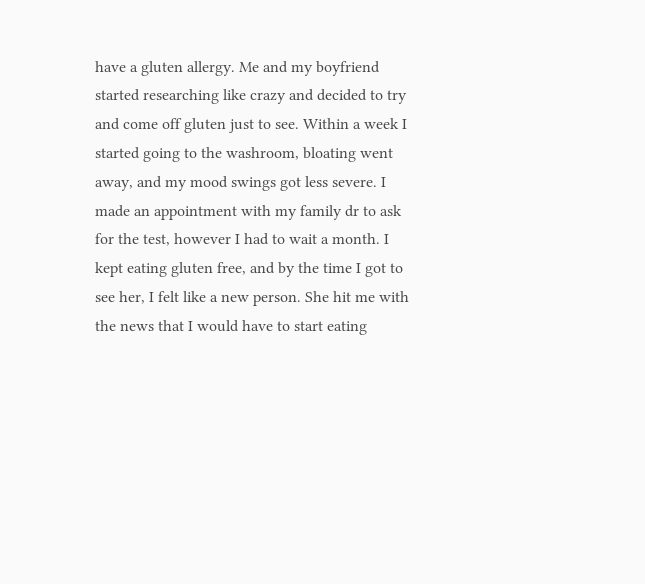have a gluten allergy. Me and my boyfriend started researching like crazy and decided to try and come off gluten just to see. Within a week I started going to the washroom, bloating went away, and my mood swings got less severe. I made an appointment with my family dr to ask for the test, however I had to wait a month. I kept eating gluten free, and by the time I got to see her, I felt like a new person. She hit me with the news that I would have to start eating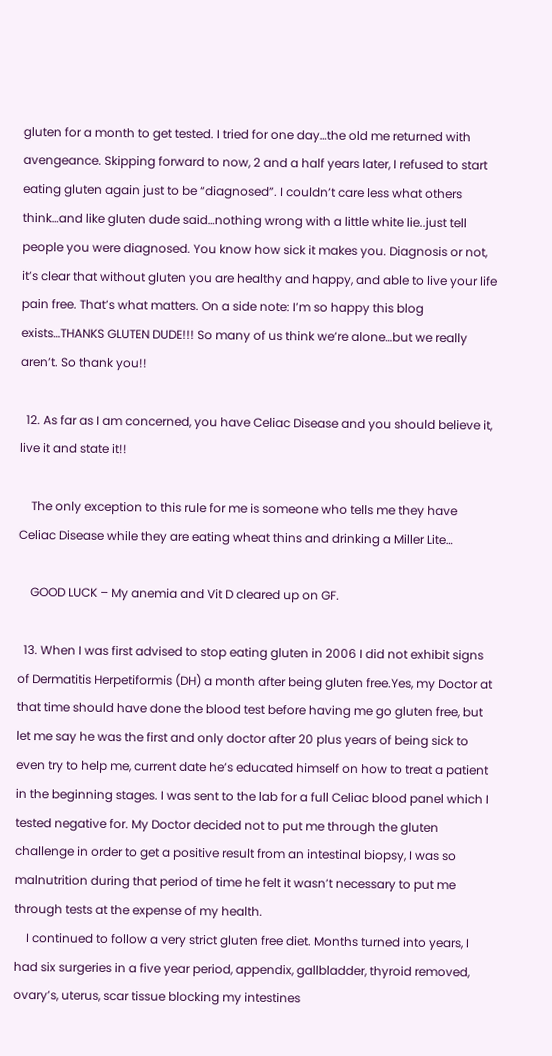gluten for a month to get tested. I tried for one day…the old me returned with avengeance. Skipping forward to now, 2 and a half years later, I refused to start eating gluten again just to be “diagnosed”. I couldn’t care less what others think…and like gluten dude said…nothing wrong with a little white lie..just tell people you were diagnosed. You know how sick it makes you. Diagnosis or not, it’s clear that without gluten you are healthy and happy, and able to live your life pain free. That’s what matters. On a side note: I’m so happy this blog exists…THANKS GLUTEN DUDE!!! So many of us think we’re alone…but we really aren’t. So thank you!!

  12. As far as I am concerned, you have Celiac Disease and you should believe it, live it and state it!!

    The only exception to this rule for me is someone who tells me they have Celiac Disease while they are eating wheat thins and drinking a Miller Lite…

    GOOD LUCK – My anemia and Vit D cleared up on GF.

  13. When I was first advised to stop eating gluten in 2006 I did not exhibit signs of Dermatitis Herpetiformis (DH) a month after being gluten free.Yes, my Doctor at that time should have done the blood test before having me go gluten free, but let me say he was the first and only doctor after 20 plus years of being sick to even try to help me, current date he’s educated himself on how to treat a patient in the beginning stages. I was sent to the lab for a full Celiac blood panel which I tested negative for. My Doctor decided not to put me through the gluten challenge in order to get a positive result from an intestinal biopsy, I was so malnutrition during that period of time he felt it wasn’t necessary to put me through tests at the expense of my health.
    I continued to follow a very strict gluten free diet. Months turned into years, I had six surgeries in a five year period, appendix, gallbladder, thyroid removed, ovary’s, uterus, scar tissue blocking my intestines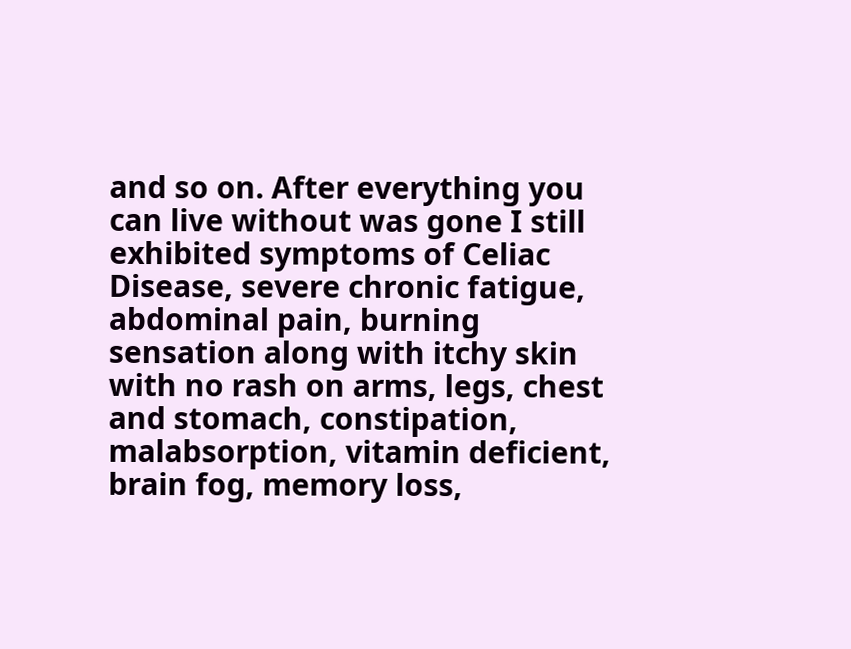and so on. After everything you can live without was gone I still exhibited symptoms of Celiac Disease, severe chronic fatigue, abdominal pain, burning sensation along with itchy skin with no rash on arms, legs, chest and stomach, constipation, malabsorption, vitamin deficient, brain fog, memory loss,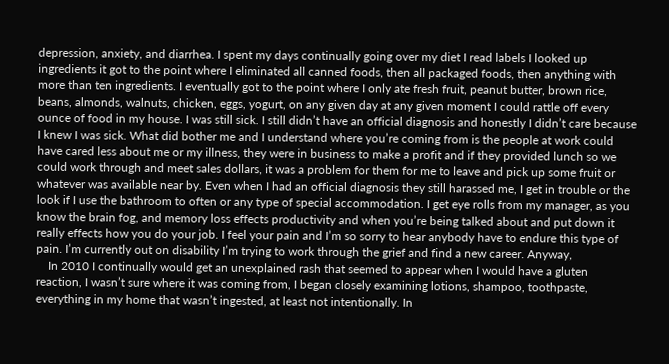depression, anxiety, and diarrhea. I spent my days continually going over my diet I read labels I looked up ingredients it got to the point where I eliminated all canned foods, then all packaged foods, then anything with more than ten ingredients. I eventually got to the point where I only ate fresh fruit, peanut butter, brown rice, beans, almonds, walnuts, chicken, eggs, yogurt, on any given day at any given moment I could rattle off every ounce of food in my house. I was still sick. I still didn’t have an official diagnosis and honestly I didn’t care because I knew I was sick. What did bother me and I understand where you’re coming from is the people at work could have cared less about me or my illness, they were in business to make a profit and if they provided lunch so we could work through and meet sales dollars, it was a problem for them for me to leave and pick up some fruit or whatever was available near by. Even when I had an official diagnosis they still harassed me, I get in trouble or the look if I use the bathroom to often or any type of special accommodation. I get eye rolls from my manager, as you know the brain fog, and memory loss effects productivity and when you’re being talked about and put down it really effects how you do your job. I feel your pain and I’m so sorry to hear anybody have to endure this type of pain. I’m currently out on disability I’m trying to work through the grief and find a new career. Anyway,
    In 2010 I continually would get an unexplained rash that seemed to appear when I would have a gluten reaction, I wasn’t sure where it was coming from, I began closely examining lotions, shampoo, toothpaste, everything in my home that wasn’t ingested, at least not intentionally. In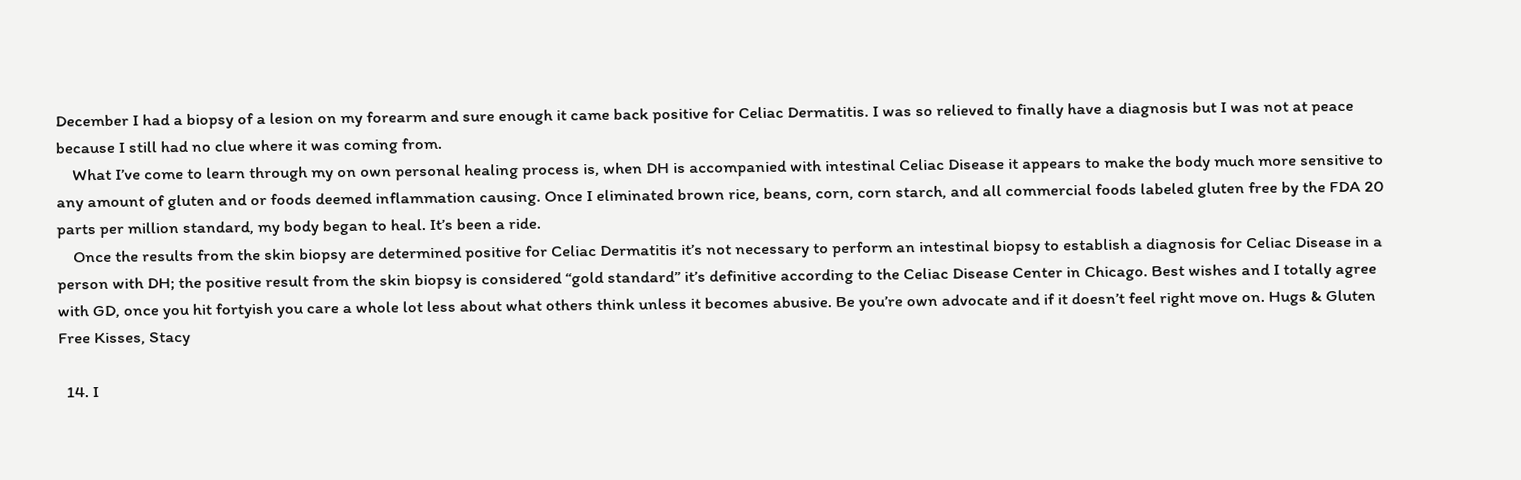December I had a biopsy of a lesion on my forearm and sure enough it came back positive for Celiac Dermatitis. I was so relieved to finally have a diagnosis but I was not at peace because I still had no clue where it was coming from.
    What I’ve come to learn through my on own personal healing process is, when DH is accompanied with intestinal Celiac Disease it appears to make the body much more sensitive to any amount of gluten and or foods deemed inflammation causing. Once I eliminated brown rice, beans, corn, corn starch, and all commercial foods labeled gluten free by the FDA 20 parts per million standard, my body began to heal. It’s been a ride.
    Once the results from the skin biopsy are determined positive for Celiac Dermatitis it’s not necessary to perform an intestinal biopsy to establish a diagnosis for Celiac Disease in a person with DH; the positive result from the skin biopsy is considered “gold standard” it’s definitive according to the Celiac Disease Center in Chicago. Best wishes and I totally agree with GD, once you hit fortyish you care a whole lot less about what others think unless it becomes abusive. Be you’re own advocate and if it doesn’t feel right move on. Hugs & Gluten Free Kisses, Stacy

  14. I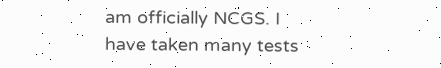am officially NCGS. I have taken many tests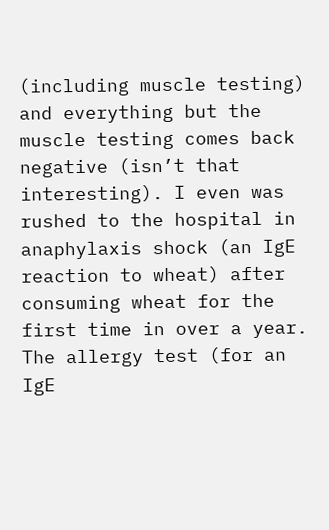(including muscle testing) and everything but the muscle testing comes back negative (isn’t that interesting). I even was rushed to the hospital in anaphylaxis shock (an IgE reaction to wheat) after consuming wheat for the first time in over a year. The allergy test (for an IgE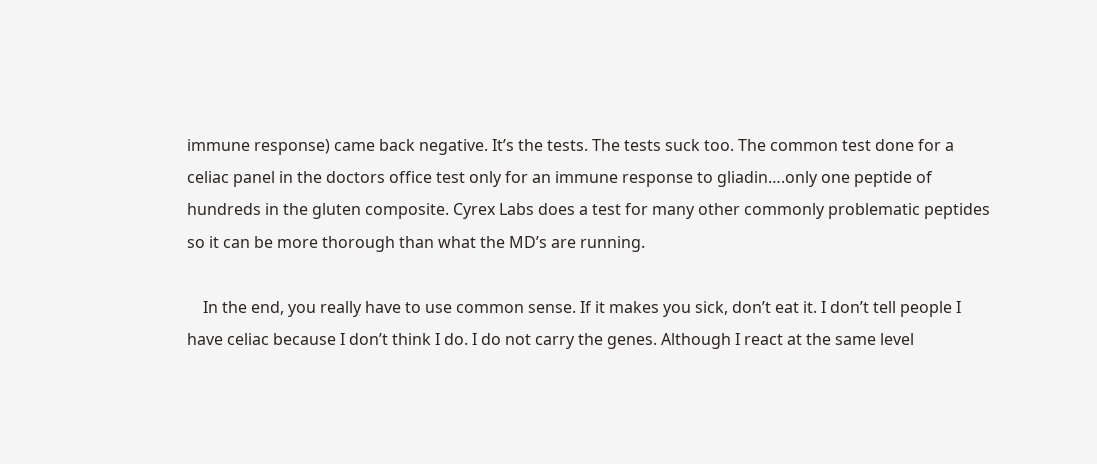immune response) came back negative. It’s the tests. The tests suck too. The common test done for a celiac panel in the doctors office test only for an immune response to gliadin….only one peptide of hundreds in the gluten composite. Cyrex Labs does a test for many other commonly problematic peptides so it can be more thorough than what the MD’s are running.

    In the end, you really have to use common sense. If it makes you sick, don’t eat it. I don’t tell people I have celiac because I don’t think I do. I do not carry the genes. Although I react at the same level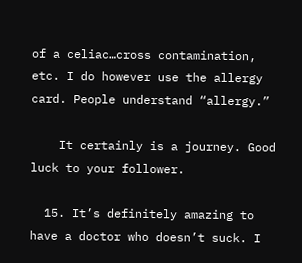of a celiac…cross contamination, etc. I do however use the allergy card. People understand “allergy.”

    It certainly is a journey. Good luck to your follower.

  15. It’s definitely amazing to have a doctor who doesn’t suck. I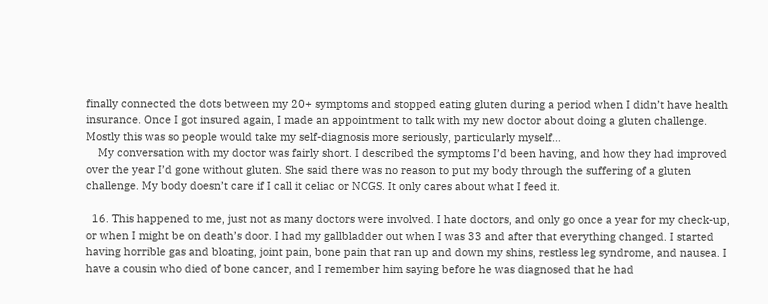finally connected the dots between my 20+ symptoms and stopped eating gluten during a period when I didn’t have health insurance. Once I got insured again, I made an appointment to talk with my new doctor about doing a gluten challenge. Mostly this was so people would take my self-diagnosis more seriously, particularly myself…
    My conversation with my doctor was fairly short. I described the symptoms I’d been having, and how they had improved over the year I’d gone without gluten. She said there was no reason to put my body through the suffering of a gluten challenge. My body doesn’t care if I call it celiac or NCGS. It only cares about what I feed it.

  16. This happened to me, just not as many doctors were involved. I hate doctors, and only go once a year for my check-up, or when I might be on death’s door. I had my gallbladder out when I was 33 and after that everything changed. I started having horrible gas and bloating, joint pain, bone pain that ran up and down my shins, restless leg syndrome, and nausea. I have a cousin who died of bone cancer, and I remember him saying before he was diagnosed that he had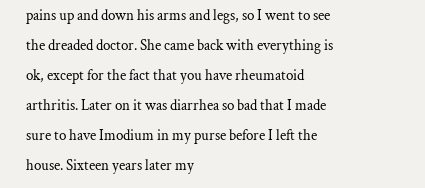pains up and down his arms and legs, so I went to see the dreaded doctor. She came back with everything is ok, except for the fact that you have rheumatoid arthritis. Later on it was diarrhea so bad that I made sure to have Imodium in my purse before I left the house. Sixteen years later my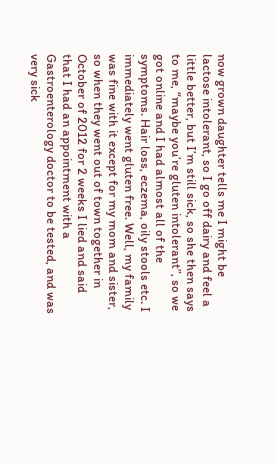now grown daughter tells me I might be lactose intolerant, so I go off dairy and feel a little better, but I’m still sick, so she then says to me, “maybe you’re gluten intolerant”, so we got online and I had almost all of the symptoms. Hair loss, eczema, oily stools etc. I immediately went gluten free. Well, my family was fine with it except for my mom and sister, so when they went out of town together in October of 2012 for 2 weeks I lied and said that I had an appointment with a Gastroenterology doctor to be tested, and was very sick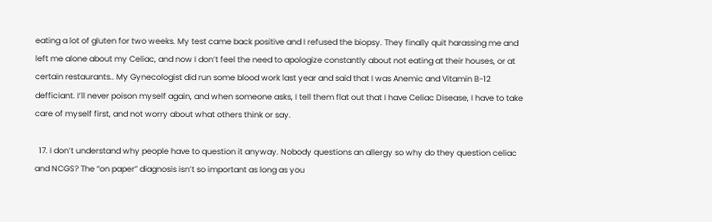eating a lot of gluten for two weeks. My test came back positive and I refused the biopsy. They finally quit harassing me and left me alone about my Celiac, and now I don’t feel the need to apologize constantly about not eating at their houses, or at certain restaurants.. My Gynecologist did run some blood work last year and said that I was Anemic and Vitamin B-12 defficiant. I’ll never poison myself again, and when someone asks, I tell them flat out that I have Celiac Disease, I have to take care of myself first, and not worry about what others think or say.

  17. I don’t understand why people have to question it anyway. Nobody questions an allergy so why do they question celiac and NCGS? The “on paper” diagnosis isn’t so important as long as you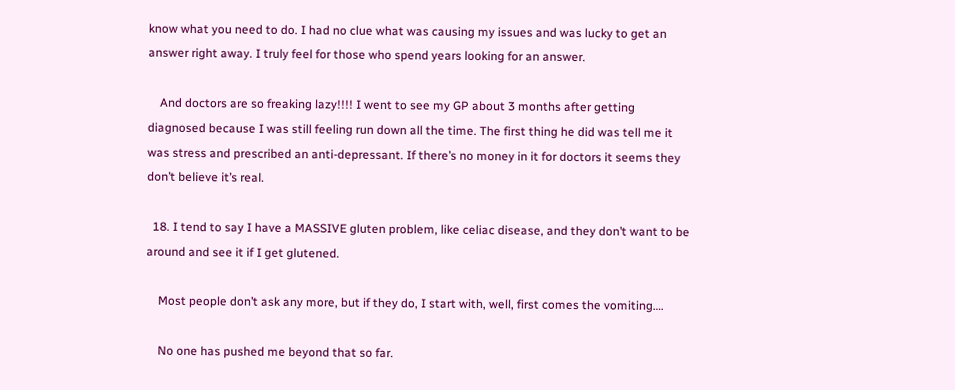know what you need to do. I had no clue what was causing my issues and was lucky to get an answer right away. I truly feel for those who spend years looking for an answer.

    And doctors are so freaking lazy!!!! I went to see my GP about 3 months after getting diagnosed because I was still feeling run down all the time. The first thing he did was tell me it was stress and prescribed an anti-depressant. If there’s no money in it for doctors it seems they don’t believe it’s real.

  18. I tend to say I have a MASSIVE gluten problem, like celiac disease, and they don’t want to be around and see it if I get glutened.

    Most people don’t ask any more, but if they do, I start with, well, first comes the vomiting….

    No one has pushed me beyond that so far.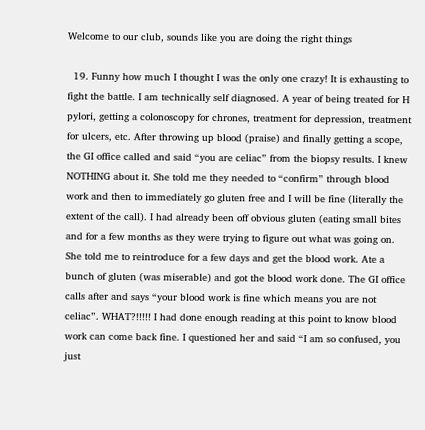Welcome to our club, sounds like you are doing the right things

  19. Funny how much I thought I was the only one crazy! It is exhausting to fight the battle. I am technically self diagnosed. A year of being treated for H pylori, getting a colonoscopy for chrones, treatment for depression, treatment for ulcers, etc. After throwing up blood (praise) and finally getting a scope, the GI office called and said “you are celiac” from the biopsy results. I knew NOTHING about it. She told me they needed to “confirm” through blood work and then to immediately go gluten free and I will be fine (literally the extent of the call). I had already been off obvious gluten (eating small bites and for a few months as they were trying to figure out what was going on. She told me to reintroduce for a few days and get the blood work. Ate a bunch of gluten (was miserable) and got the blood work done. The GI office calls after and says “your blood work is fine which means you are not celiac”. WHAT?!!!!! I had done enough reading at this point to know blood work can come back fine. I questioned her and said “I am so confused, you just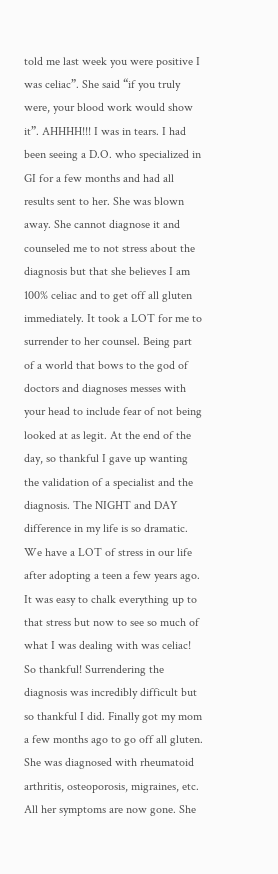told me last week you were positive I was celiac”. She said “if you truly were, your blood work would show it”. AHHHH!!! I was in tears. I had been seeing a D.O. who specialized in GI for a few months and had all results sent to her. She was blown away. She cannot diagnose it and counseled me to not stress about the diagnosis but that she believes I am 100% celiac and to get off all gluten immediately. It took a LOT for me to surrender to her counsel. Being part of a world that bows to the god of doctors and diagnoses messes with your head to include fear of not being looked at as legit. At the end of the day, so thankful I gave up wanting the validation of a specialist and the diagnosis. The NIGHT and DAY difference in my life is so dramatic. We have a LOT of stress in our life after adopting a teen a few years ago. It was easy to chalk everything up to that stress but now to see so much of what I was dealing with was celiac! So thankful! Surrendering the diagnosis was incredibly difficult but so thankful I did. Finally got my mom a few months ago to go off all gluten. She was diagnosed with rheumatoid arthritis, osteoporosis, migraines, etc. All her symptoms are now gone. She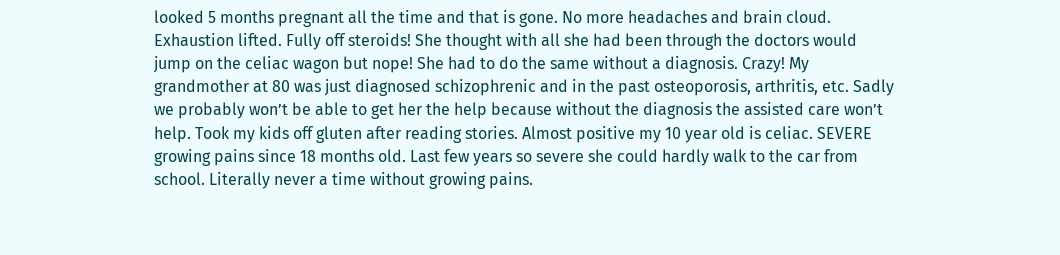looked 5 months pregnant all the time and that is gone. No more headaches and brain cloud. Exhaustion lifted. Fully off steroids! She thought with all she had been through the doctors would jump on the celiac wagon but nope! She had to do the same without a diagnosis. Crazy! My grandmother at 80 was just diagnosed schizophrenic and in the past osteoporosis, arthritis, etc. Sadly we probably won’t be able to get her the help because without the diagnosis the assisted care won’t help. Took my kids off gluten after reading stories. Almost positive my 10 year old is celiac. SEVERE growing pains since 18 months old. Last few years so severe she could hardly walk to the car from school. Literally never a time without growing pains.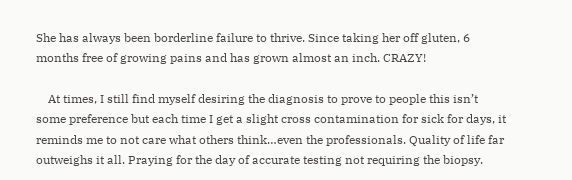She has always been borderline failure to thrive. Since taking her off gluten, 6 months free of growing pains and has grown almost an inch. CRAZY!

    At times, I still find myself desiring the diagnosis to prove to people this isn’t some preference but each time I get a slight cross contamination for sick for days, it reminds me to not care what others think…even the professionals. Quality of life far outweighs it all. Praying for the day of accurate testing not requiring the biopsy.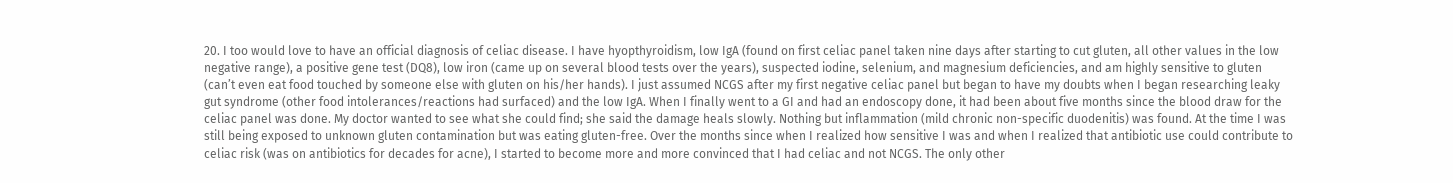20. I too would love to have an official diagnosis of celiac disease. I have hyopthyroidism, low IgA (found on first celiac panel taken nine days after starting to cut gluten, all other values in the low negative range), a positive gene test (DQ8), low iron (came up on several blood tests over the years), suspected iodine, selenium, and magnesium deficiencies, and am highly sensitive to gluten (can’t even eat food touched by someone else with gluten on his/her hands). I just assumed NCGS after my first negative celiac panel but began to have my doubts when I began researching leaky gut syndrome (other food intolerances/reactions had surfaced) and the low IgA. When I finally went to a GI and had an endoscopy done, it had been about five months since the blood draw for the celiac panel was done. My doctor wanted to see what she could find; she said the damage heals slowly. Nothing but inflammation (mild chronic non-specific duodenitis) was found. At the time I was still being exposed to unknown gluten contamination but was eating gluten-free. Over the months since when I realized how sensitive I was and when I realized that antibiotic use could contribute to celiac risk (was on antibiotics for decades for acne), I started to become more and more convinced that I had celiac and not NCGS. The only other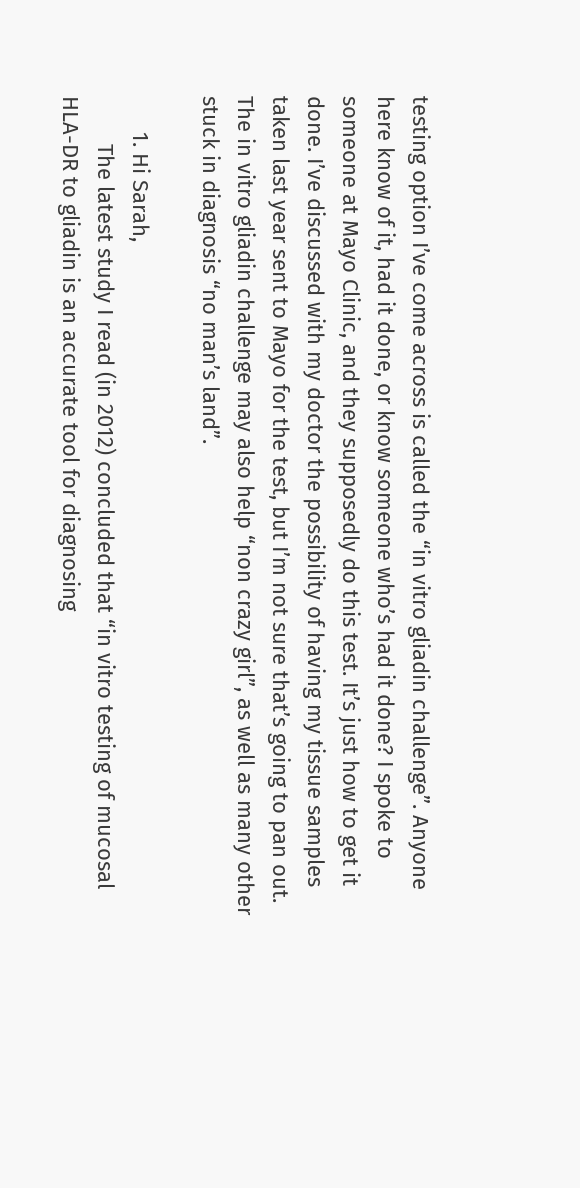testing option I’ve come across is called the “in vitro gliadin challenge”. Anyone here know of it, had it done, or know someone who’s had it done? I spoke to someone at Mayo Clinic, and they supposedly do this test. It’s just how to get it done. I’ve discussed with my doctor the possibility of having my tissue samples taken last year sent to Mayo for the test, but I’m not sure that’s going to pan out. The in vitro gliadin challenge may also help “non crazy girl”, as well as many other stuck in diagnosis “no man’s land”.

      1. Hi Sarah,
        The latest study I read (in 2012) concluded that “in vitro testing of mucosal HLA-DR to gliadin is an accurate tool for diagnosing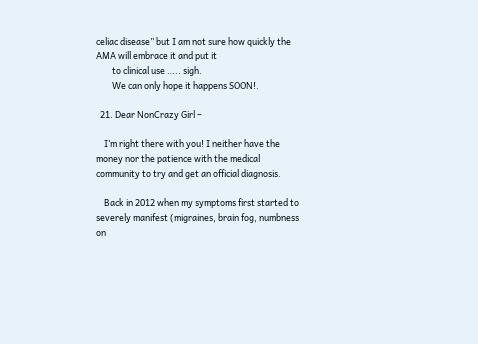celiac disease” but I am not sure how quickly the AMA will embrace it and put it
        to clinical use ….. sigh.
        We can only hope it happens SOON!.

  21. Dear NonCrazy Girl –

    I’m right there with you! I neither have the money nor the patience with the medical community to try and get an official diagnosis.

    Back in 2012 when my symptoms first started to severely manifest (migraines, brain fog, numbness on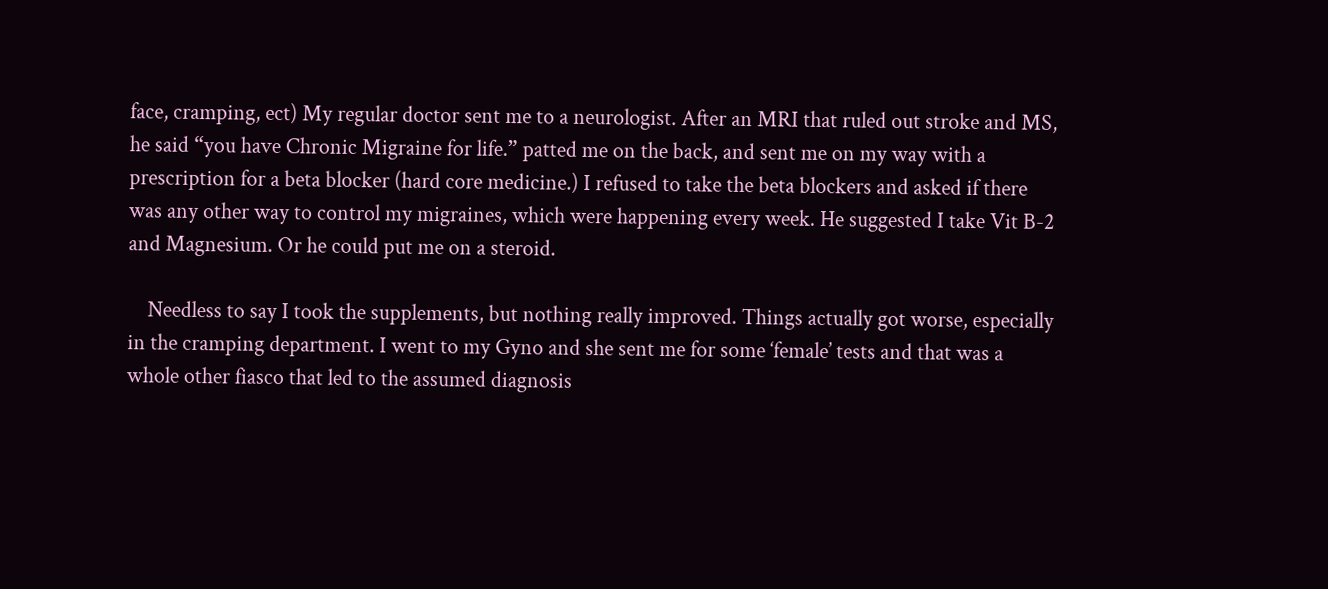face, cramping, ect) My regular doctor sent me to a neurologist. After an MRI that ruled out stroke and MS, he said “you have Chronic Migraine for life.” patted me on the back, and sent me on my way with a prescription for a beta blocker (hard core medicine.) I refused to take the beta blockers and asked if there was any other way to control my migraines, which were happening every week. He suggested I take Vit B-2 and Magnesium. Or he could put me on a steroid.

    Needless to say I took the supplements, but nothing really improved. Things actually got worse, especially in the cramping department. I went to my Gyno and she sent me for some ‘female’ tests and that was a whole other fiasco that led to the assumed diagnosis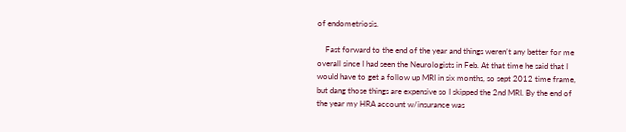of endometriosis.

    Fast forward to the end of the year and things weren’t any better for me overall since I had seen the Neurologists in Feb. At that time he said that I would have to get a follow up MRI in six months, so sept 2012 time frame, but dang those things are expensive so I skipped the 2nd MRI. By the end of the year my HRA account w/insurance was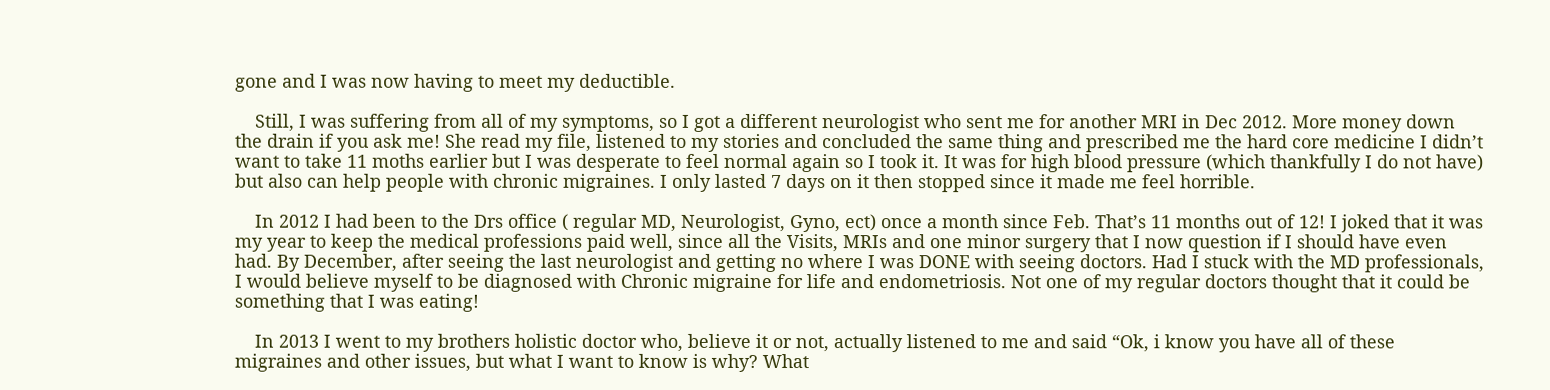gone and I was now having to meet my deductible.

    Still, I was suffering from all of my symptoms, so I got a different neurologist who sent me for another MRI in Dec 2012. More money down the drain if you ask me! She read my file, listened to my stories and concluded the same thing and prescribed me the hard core medicine I didn’t want to take 11 moths earlier but I was desperate to feel normal again so I took it. It was for high blood pressure (which thankfully I do not have) but also can help people with chronic migraines. I only lasted 7 days on it then stopped since it made me feel horrible.

    In 2012 I had been to the Drs office ( regular MD, Neurologist, Gyno, ect) once a month since Feb. That’s 11 months out of 12! I joked that it was my year to keep the medical professions paid well, since all the Visits, MRIs and one minor surgery that I now question if I should have even had. By December, after seeing the last neurologist and getting no where I was DONE with seeing doctors. Had I stuck with the MD professionals, I would believe myself to be diagnosed with Chronic migraine for life and endometriosis. Not one of my regular doctors thought that it could be something that I was eating!

    In 2013 I went to my brothers holistic doctor who, believe it or not, actually listened to me and said “Ok, i know you have all of these migraines and other issues, but what I want to know is why? What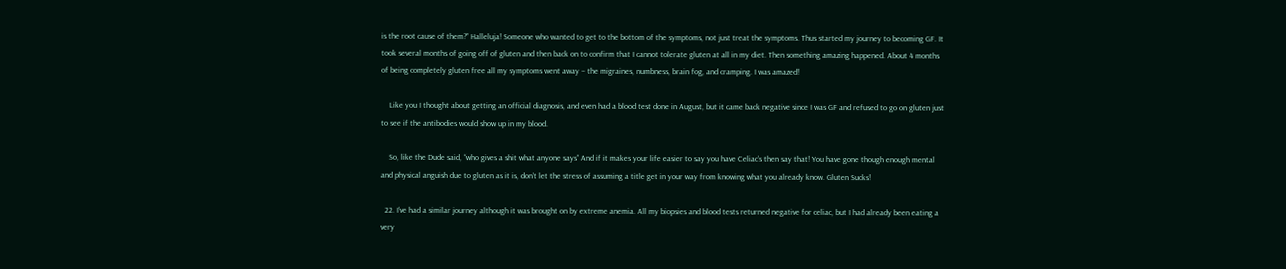is the root cause of them?” Halleluja! Someone who wanted to get to the bottom of the symptoms, not just treat the symptoms. Thus started my journey to becoming GF. It took several months of going off of gluten and then back on to confirm that I cannot tolerate gluten at all in my diet. Then something amazing happened. About 4 months of being completely gluten free all my symptoms went away – the migraines, numbness, brain fog, and cramping. I was amazed!

    Like you I thought about getting an official diagnosis, and even had a blood test done in August, but it came back negative since I was GF and refused to go on gluten just to see if the antibodies would show up in my blood.

    So, like the Dude said, “who gives a shit what anyone says” And if it makes your life easier to say you have Celiac’s then say that! You have gone though enough mental and physical anguish due to gluten as it is, don’t let the stress of assuming a title get in your way from knowing what you already know. Gluten Sucks!

  22. I’ve had a similar journey although it was brought on by extreme anemia. All my biopsies and blood tests returned negative for celiac, but I had already been eating a very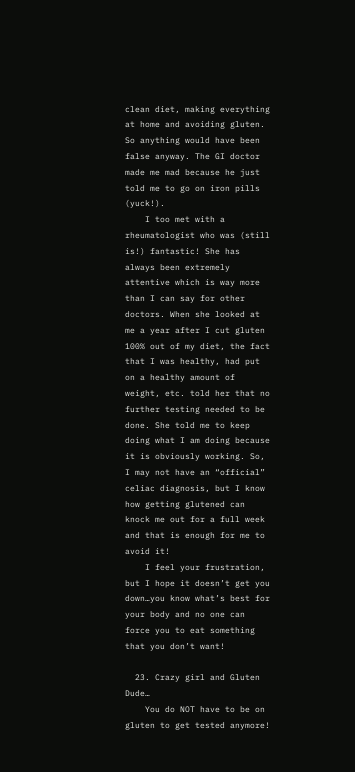clean diet, making everything at home and avoiding gluten. So anything would have been false anyway. The GI doctor made me mad because he just told me to go on iron pills (yuck!).
    I too met with a rheumatologist who was (still is!) fantastic! She has always been extremely attentive which is way more than I can say for other doctors. When she looked at me a year after I cut gluten 100% out of my diet, the fact that I was healthy, had put on a healthy amount of weight, etc. told her that no further testing needed to be done. She told me to keep doing what I am doing because it is obviously working. So, I may not have an “official” celiac diagnosis, but I know how getting glutened can knock me out for a full week and that is enough for me to avoid it!
    I feel your frustration, but I hope it doesn’t get you down…you know what’s best for your body and no one can force you to eat something that you don’t want!

  23. Crazy girl and Gluten Dude…
    You do NOT have to be on gluten to get tested anymore!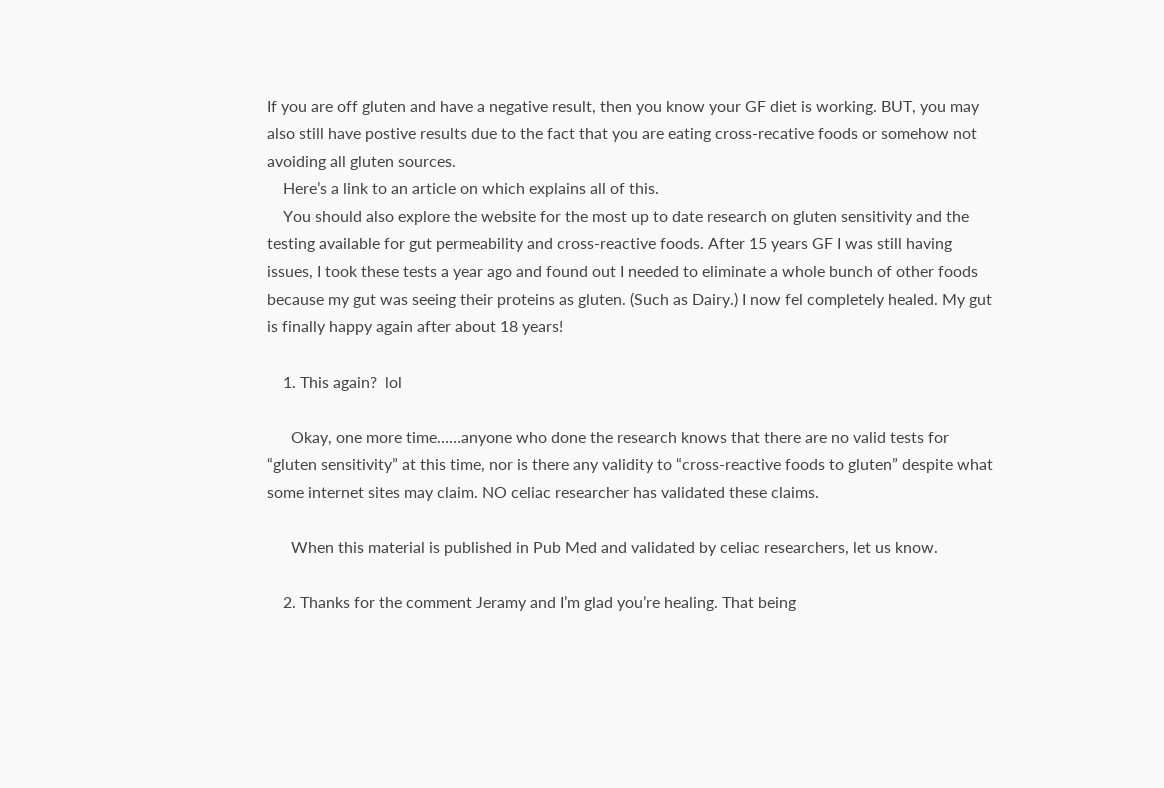If you are off gluten and have a negative result, then you know your GF diet is working. BUT, you may also still have postive results due to the fact that you are eating cross-recative foods or somehow not avoiding all gluten sources.
    Here’s a link to an article on which explains all of this.
    You should also explore the website for the most up to date research on gluten sensitivity and the testing available for gut permeability and cross-reactive foods. After 15 years GF I was still having issues, I took these tests a year ago and found out I needed to eliminate a whole bunch of other foods because my gut was seeing their proteins as gluten. (Such as Dairy.) I now fel completely healed. My gut is finally happy again after about 18 years!

    1. This again?  lol

      Okay, one more time……anyone who done the research knows that there are no valid tests for “gluten sensitivity” at this time, nor is there any validity to “cross-reactive foods to gluten” despite what some internet sites may claim. NO celiac researcher has validated these claims.

      When this material is published in Pub Med and validated by celiac researchers, let us know.

    2. Thanks for the comment Jeramy and I’m glad you’re healing. That being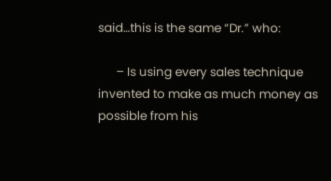said…this is the same “Dr.” who:

      – Is using every sales technique invented to make as much money as possible from his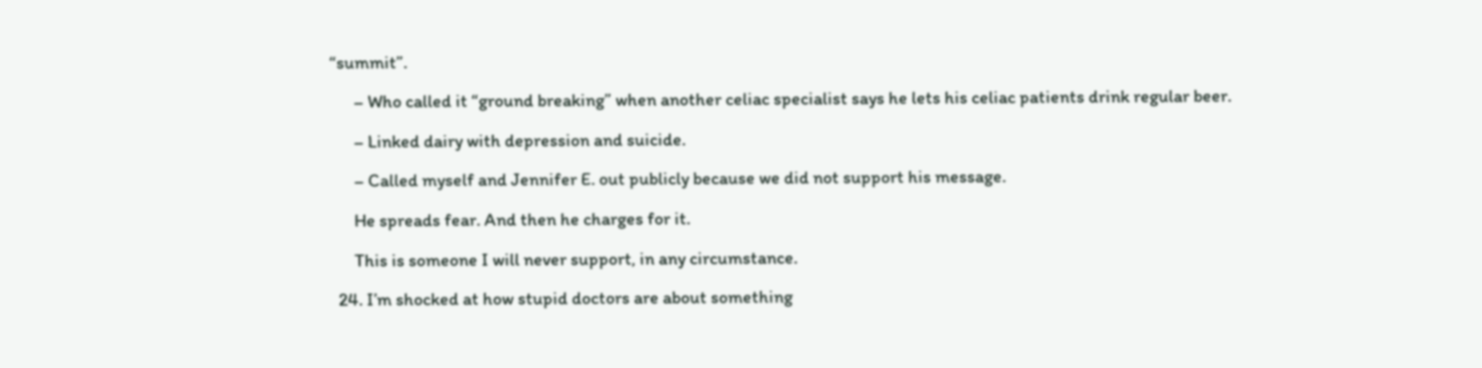“summit”.

      – Who called it “ground breaking” when another celiac specialist says he lets his celiac patients drink regular beer.

      – Linked dairy with depression and suicide.

      – Called myself and Jennifer E. out publicly because we did not support his message.

      He spreads fear. And then he charges for it.

      This is someone I will never support, in any circumstance.

  24. I’m shocked at how stupid doctors are about something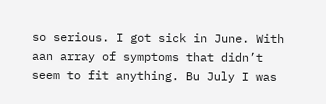so serious. I got sick in June. With aan array of symptoms that didn’t seem to fit anything. Bu July I was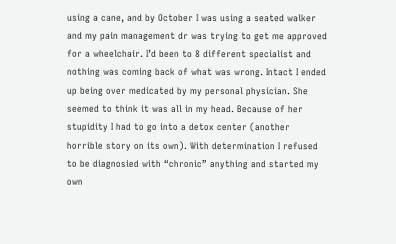using a cane, and by October I was using a seated walker and my pain management dr was trying to get me approved for a wheelchair. I’d been to 8 different specialist and nothing was coming back of what was wrong. Intact I ended up being over medicated by my personal physician. She seemed to think it was all in my head. Because of her stupidity I had to go into a detox center (another horrible story on its own). With determination I refused to be diagnosied with “chronic” anything and started my own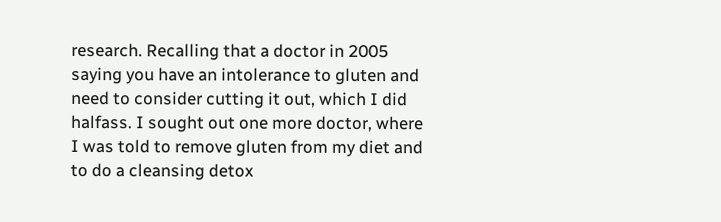research. Recalling that a doctor in 2005 saying you have an intolerance to gluten and need to consider cutting it out, which I did halfass. I sought out one more doctor, where I was told to remove gluten from my diet and to do a cleansing detox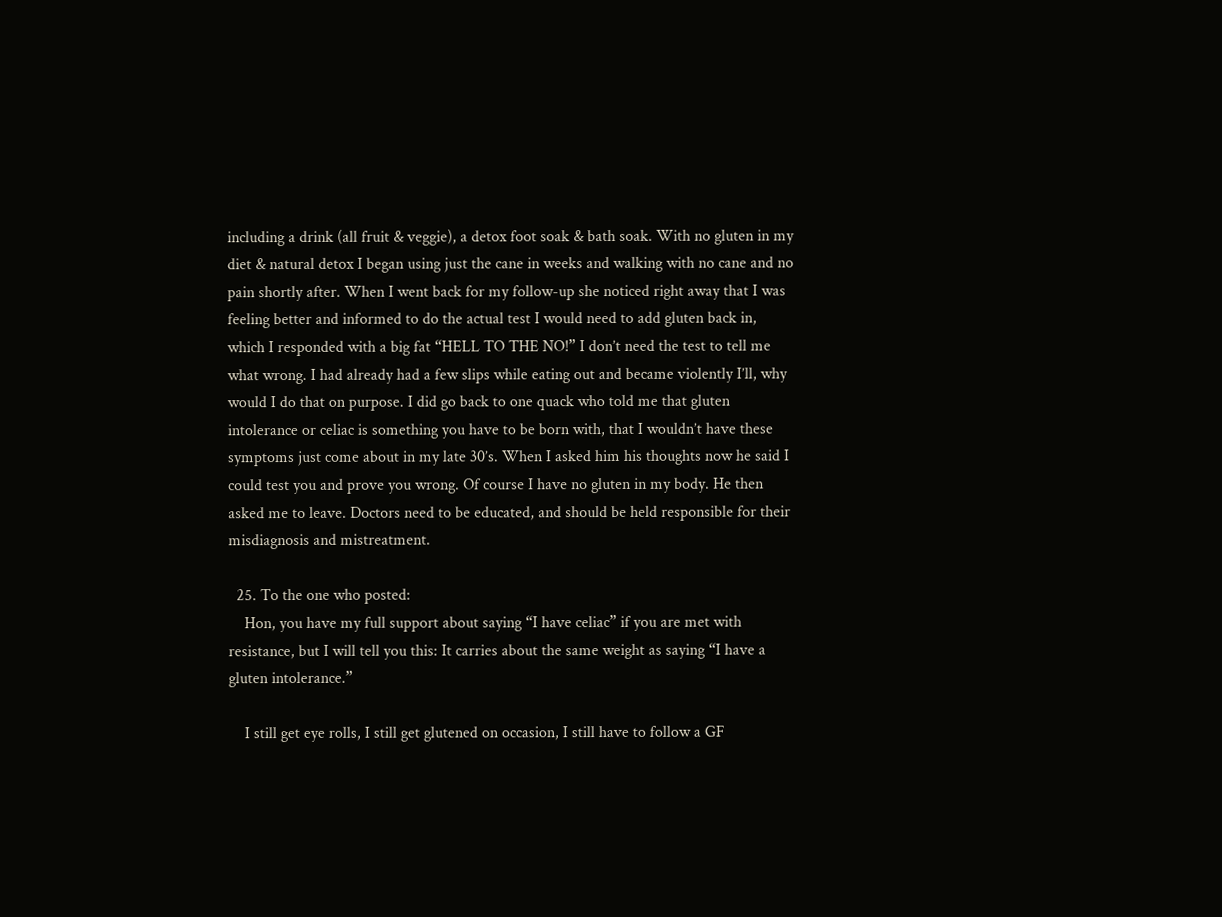including a drink (all fruit & veggie), a detox foot soak & bath soak. With no gluten in my diet & natural detox I began using just the cane in weeks and walking with no cane and no pain shortly after. When I went back for my follow-up she noticed right away that I was feeling better and informed to do the actual test I would need to add gluten back in, which I responded with a big fat “HELL TO THE NO!” I don’t need the test to tell me what wrong. I had already had a few slips while eating out and became violently I’ll, why would I do that on purpose. I did go back to one quack who told me that gluten intolerance or celiac is something you have to be born with, that I wouldn’t have these symptoms just come about in my late 30’s. When I asked him his thoughts now he said I could test you and prove you wrong. Of course I have no gluten in my body. He then asked me to leave. Doctors need to be educated, and should be held responsible for their misdiagnosis and mistreatment.

  25. To the one who posted:
    Hon, you have my full support about saying “I have celiac” if you are met with resistance, but I will tell you this: It carries about the same weight as saying “I have a gluten intolerance.”

    I still get eye rolls, I still get glutened on occasion, I still have to follow a GF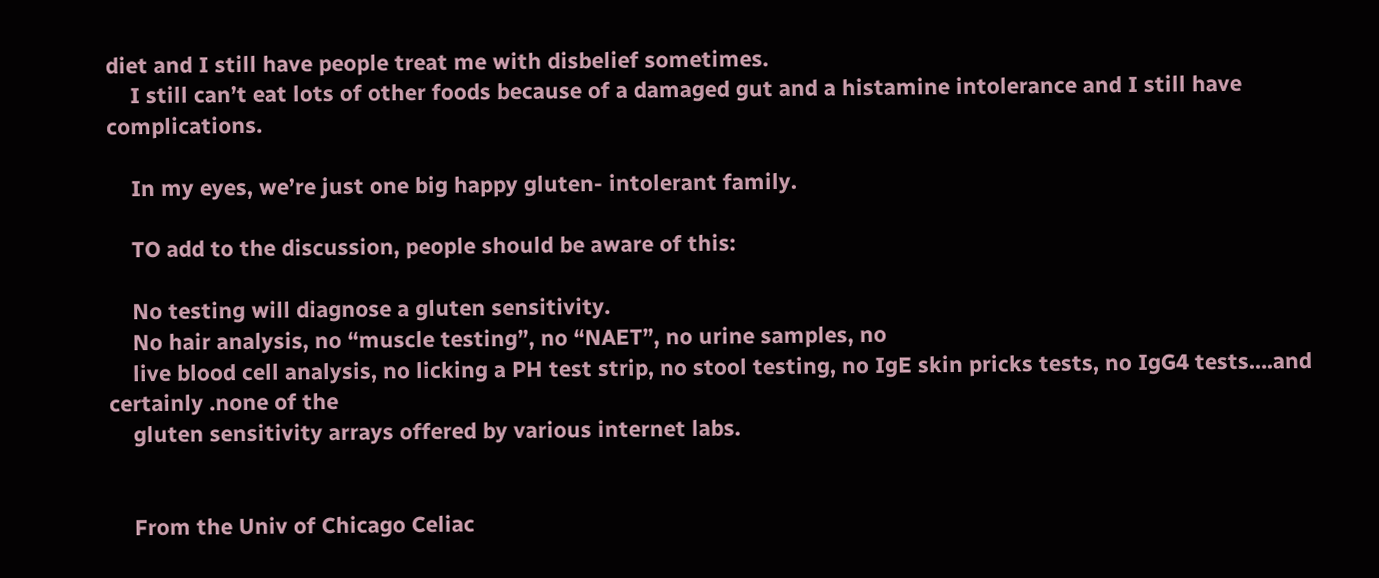diet and I still have people treat me with disbelief sometimes.
    I still can’t eat lots of other foods because of a damaged gut and a histamine intolerance and I still have complications.

    In my eyes, we’re just one big happy gluten- intolerant family.

    TO add to the discussion, people should be aware of this:

    No testing will diagnose a gluten sensitivity.
    No hair analysis, no “muscle testing”, no “NAET”, no urine samples, no
    live blood cell analysis, no licking a PH test strip, no stool testing, no IgE skin pricks tests, no IgG4 tests….and certainly .none of the
    gluten sensitivity arrays offered by various internet labs.


    From the Univ of Chicago Celiac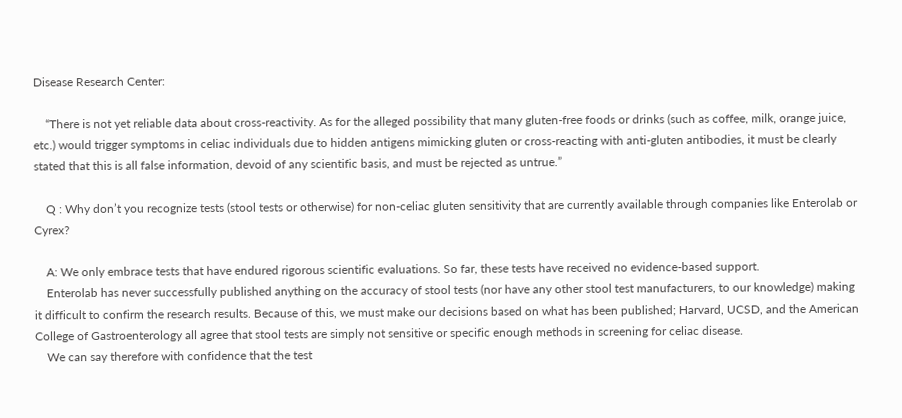Disease Research Center:

    “There is not yet reliable data about cross-reactivity. As for the alleged possibility that many gluten-free foods or drinks (such as coffee, milk, orange juice, etc.) would trigger symptoms in celiac individuals due to hidden antigens mimicking gluten or cross-reacting with anti-gluten antibodies, it must be clearly stated that this is all false information, devoid of any scientific basis, and must be rejected as untrue.”

    Q : Why don’t you recognize tests (stool tests or otherwise) for non-celiac gluten sensitivity that are currently available through companies like Enterolab or Cyrex?

    A: We only embrace tests that have endured rigorous scientific evaluations. So far, these tests have received no evidence-based support.
    Enterolab has never successfully published anything on the accuracy of stool tests (nor have any other stool test manufacturers, to our knowledge) making it difficult to confirm the research results. Because of this, we must make our decisions based on what has been published; Harvard, UCSD, and the American College of Gastroenterology all agree that stool tests are simply not sensitive or specific enough methods in screening for celiac disease.
    We can say therefore with confidence that the test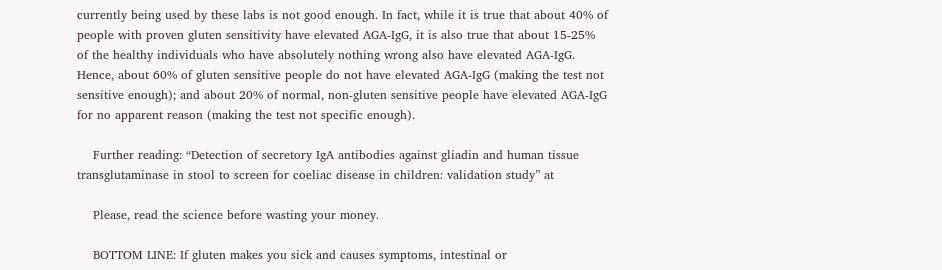currently being used by these labs is not good enough. In fact, while it is true that about 40% of people with proven gluten sensitivity have elevated AGA-IgG, it is also true that about 15-25% of the healthy individuals who have absolutely nothing wrong also have elevated AGA-IgG. Hence, about 60% of gluten sensitive people do not have elevated AGA-IgG (making the test not sensitive enough); and about 20% of normal, non-gluten sensitive people have elevated AGA-IgG for no apparent reason (making the test not specific enough).

    Further reading: “Detection of secretory IgA antibodies against gliadin and human tissue transglutaminase in stool to screen for coeliac disease in children: validation study” at

    Please, read the science before wasting your money.

    BOTTOM LINE: If gluten makes you sick and causes symptoms, intestinal or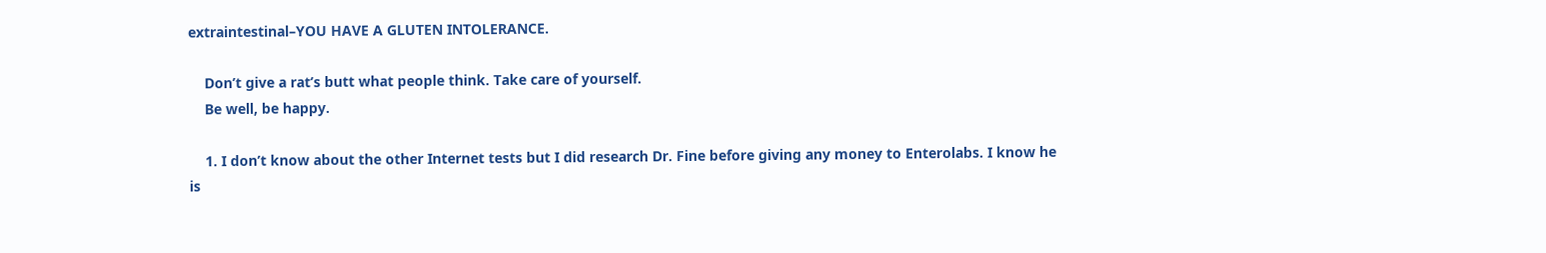extraintestinal–YOU HAVE A GLUTEN INTOLERANCE.

    Don’t give a rat’s butt what people think. Take care of yourself.
    Be well, be happy.

    1. I don’t know about the other Internet tests but I did research Dr. Fine before giving any money to Enterolabs. I know he is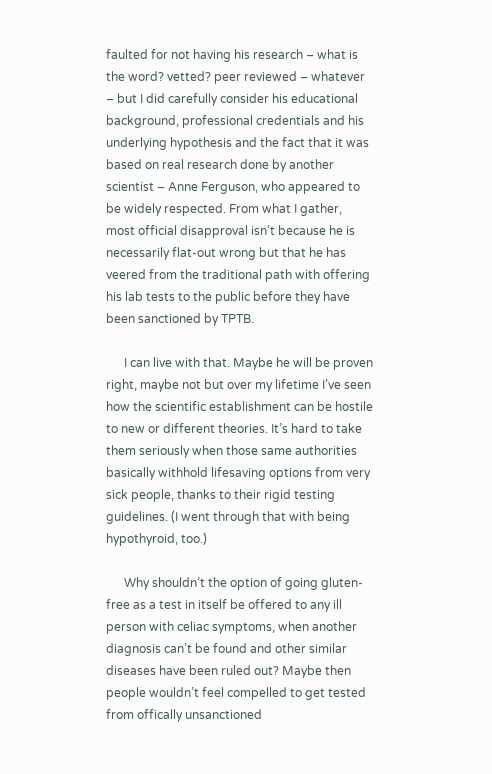faulted for not having his research – what is the word? vetted? peer reviewed – whatever – but I did carefully consider his educational background, professional credentials and his underlying hypothesis and the fact that it was based on real research done by another scientist – Anne Ferguson, who appeared to be widely respected. From what I gather, most official disapproval isn’t because he is necessarily flat-out wrong but that he has veered from the traditional path with offering his lab tests to the public before they have been sanctioned by TPTB.

      I can live with that. Maybe he will be proven right, maybe not but over my lifetime I’ve seen how the scientific establishment can be hostile to new or different theories. It’s hard to take them seriously when those same authorities basically withhold lifesaving options from very sick people, thanks to their rigid testing guidelines. (I went through that with being hypothyroid, too.)

      Why shouldn’t the option of going gluten-free as a test in itself be offered to any ill person with celiac symptoms, when another diagnosis can’t be found and other similar diseases have been ruled out? Maybe then people wouldn’t feel compelled to get tested from offically unsanctioned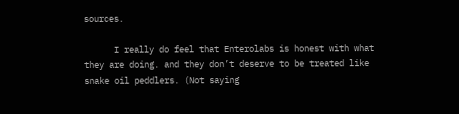sources.

      I really do feel that Enterolabs is honest with what they are doing. and they don’t deserve to be treated like snake oil peddlers. (Not saying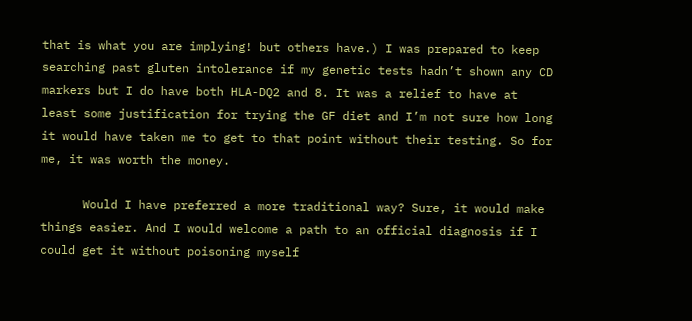that is what you are implying! but others have.) I was prepared to keep searching past gluten intolerance if my genetic tests hadn’t shown any CD markers but I do have both HLA-DQ2 and 8. It was a relief to have at least some justification for trying the GF diet and I’m not sure how long it would have taken me to get to that point without their testing. So for me, it was worth the money.

      Would I have preferred a more traditional way? Sure, it would make things easier. And I would welcome a path to an official diagnosis if I could get it without poisoning myself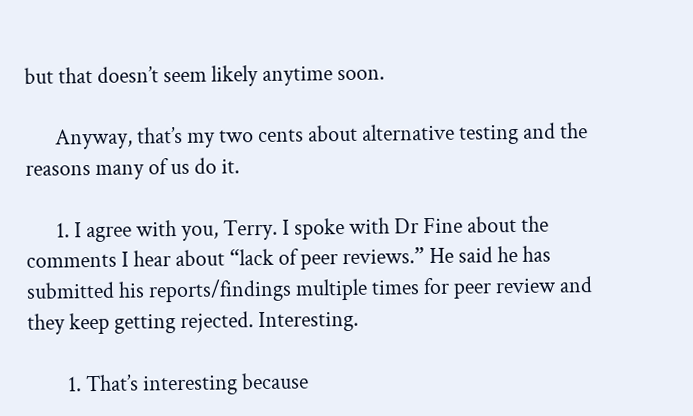but that doesn’t seem likely anytime soon.

      Anyway, that’s my two cents about alternative testing and the reasons many of us do it.

      1. I agree with you, Terry. I spoke with Dr Fine about the comments I hear about “lack of peer reviews.” He said he has submitted his reports/findings multiple times for peer review and they keep getting rejected. Interesting.

        1. That’s interesting because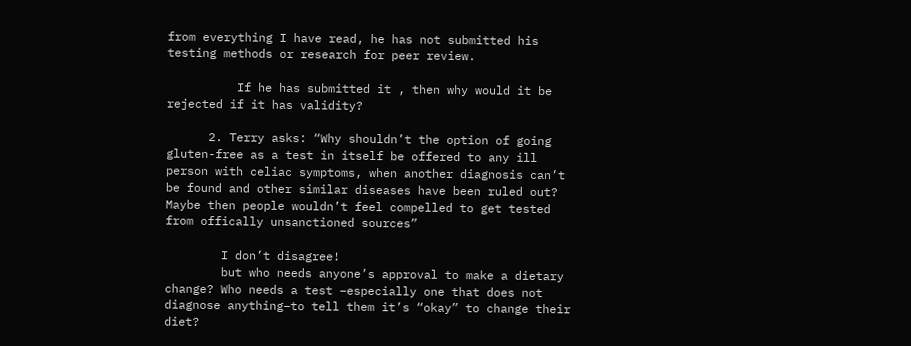from everything I have read, he has not submitted his testing methods or research for peer review.

          If he has submitted it , then why would it be rejected if it has validity?

      2. Terry asks: “Why shouldn’t the option of going gluten-free as a test in itself be offered to any ill person with celiac symptoms, when another diagnosis can’t be found and other similar diseases have been ruled out? Maybe then people wouldn’t feel compelled to get tested from offically unsanctioned sources”

        I don’t disagree!
        but who needs anyone’s approval to make a dietary change? Who needs a test –especially one that does not diagnose anything–to tell them it’s “okay” to change their diet?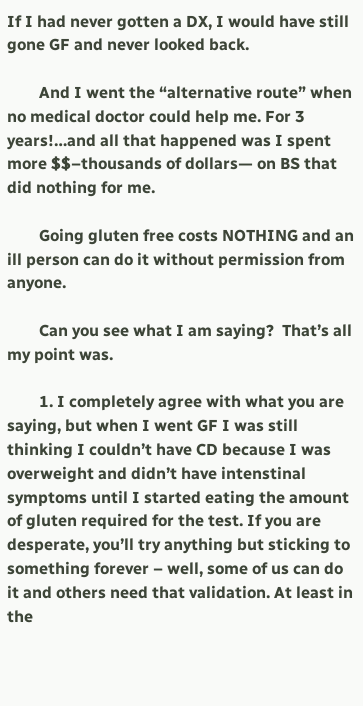If I had never gotten a DX, I would have still gone GF and never looked back.

        And I went the “alternative route” when no medical doctor could help me. For 3 years!…and all that happened was I spent more $$–thousands of dollars— on BS that did nothing for me.

        Going gluten free costs NOTHING and an ill person can do it without permission from anyone.

        Can you see what I am saying?  That’s all my point was.

        1. I completely agree with what you are saying, but when I went GF I was still thinking I couldn’t have CD because I was overweight and didn’t have intenstinal symptoms until I started eating the amount of gluten required for the test. If you are desperate, you’ll try anything but sticking to something forever – well, some of us can do it and others need that validation. At least in the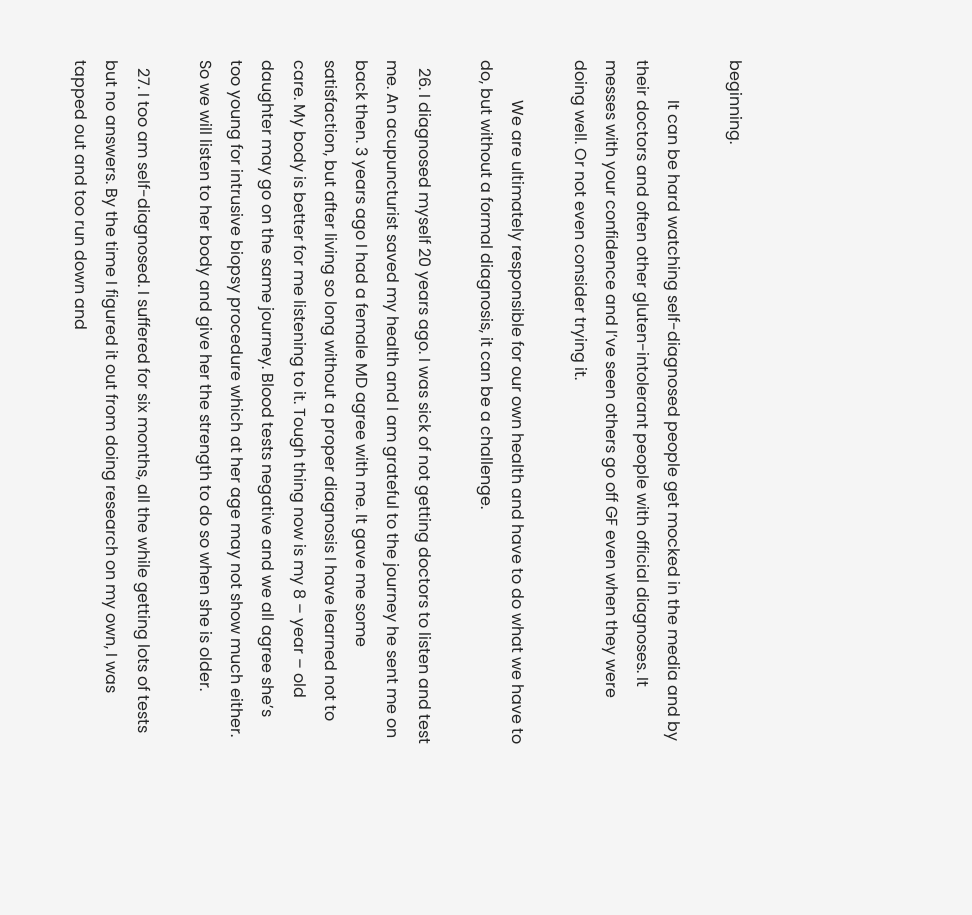beginning.

          It can be hard watching self-diagnosed people get mocked in the media and by their doctors and often other gluten-intolerant people with official diagnoses. It messes with your confidence and I’ve seen others go off GF even when they were doing well. Or not even consider trying it.

          We are ultimately responsible for our own health and have to do what we have to do, but without a formal diagnosis, it can be a challenge.

  26. I diagnosed myself 20 years ago. I was sick of not getting doctors to listen and test me. An acupuncturist saved my health and I am grateful to the journey he sent me on back then. 3 years ago I had a female MD agree with me. It gave me some satisfaction, but after living so long without a proper diagnosis I have learned not to care. My body is better for me listening to it. Tough thing now is my 8 – year – old daughter may go on the same journey. Blood tests negative and we all agree she’s too young for intrusive biopsy procedure which at her age may not show much either. So we will listen to her body and give her the strength to do so when she is older.

  27. I too am self-diagnosed. I suffered for six months, all the while getting lots of tests but no answers. By the time I figured it out from doing research on my own, I was tapped out and too run down and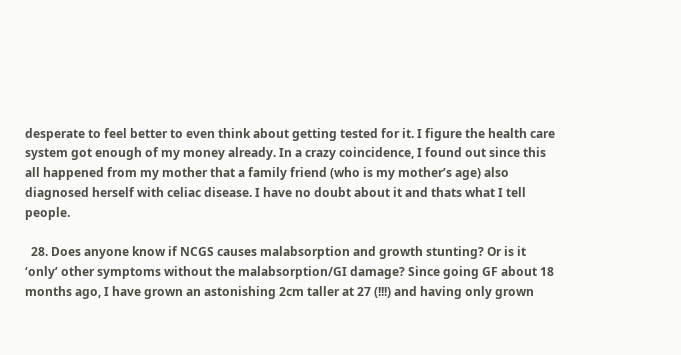desperate to feel better to even think about getting tested for it. I figure the health care system got enough of my money already. In a crazy coincidence, I found out since this all happened from my mother that a family friend (who is my mother’s age) also diagnosed herself with celiac disease. I have no doubt about it and thats what I tell people.

  28. Does anyone know if NCGS causes malabsorption and growth stunting? Or is it ‘only’ other symptoms without the malabsorption/GI damage? Since going GF about 18 months ago, I have grown an astonishing 2cm taller at 27 (!!!) and having only grown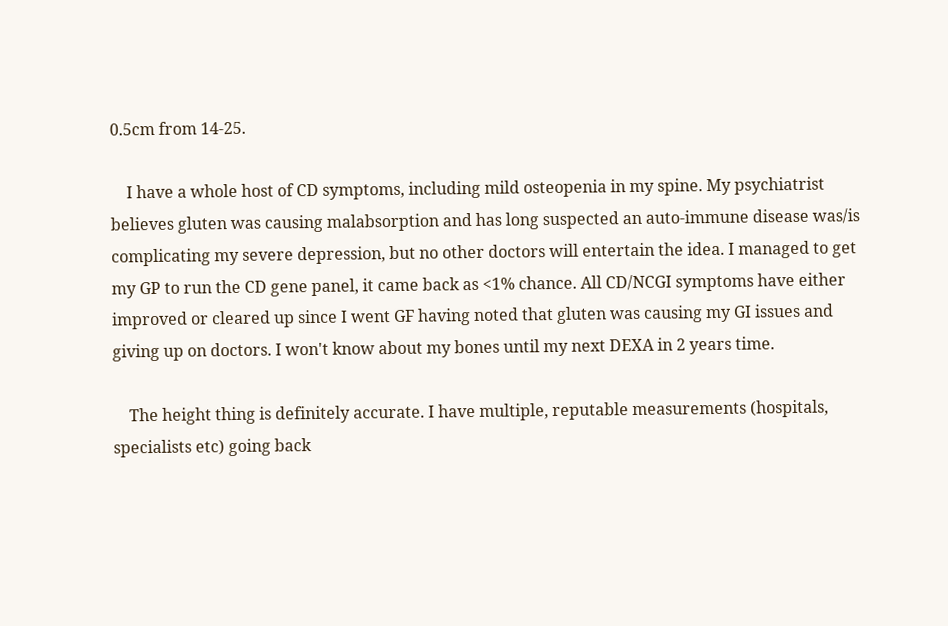0.5cm from 14-25.

    I have a whole host of CD symptoms, including mild osteopenia in my spine. My psychiatrist believes gluten was causing malabsorption and has long suspected an auto-immune disease was/is complicating my severe depression, but no other doctors will entertain the idea. I managed to get my GP to run the CD gene panel, it came back as <1% chance. All CD/NCGI symptoms have either improved or cleared up since I went GF having noted that gluten was causing my GI issues and giving up on doctors. I won't know about my bones until my next DEXA in 2 years time.

    The height thing is definitely accurate. I have multiple, reputable measurements (hospitals, specialists etc) going back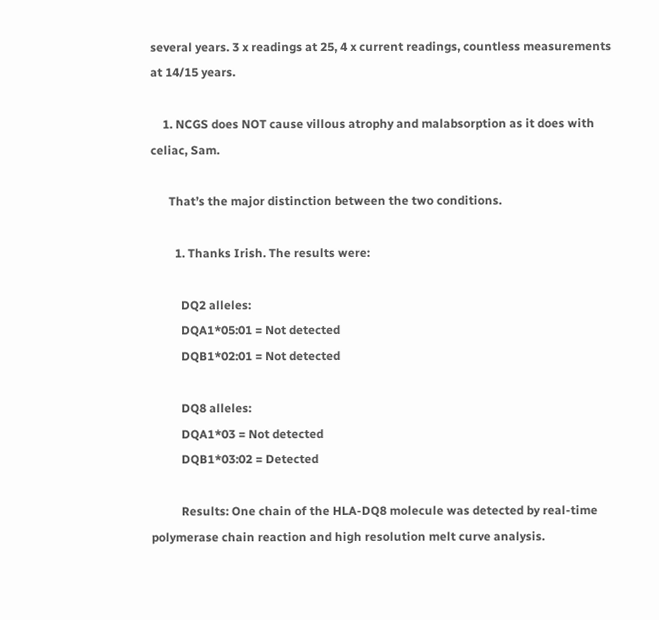several years. 3 x readings at 25, 4 x current readings, countless measurements at 14/15 years.

    1. NCGS does NOT cause villous atrophy and malabsorption as it does with celiac, Sam.

      That’s the major distinction between the two conditions.

        1. Thanks Irish. The results were:

          DQ2 alleles:
          DQA1*05:01 = Not detected
          DQB1*02:01 = Not detected

          DQ8 alleles:
          DQA1*03 = Not detected
          DQB1*03:02 = Detected

          Results: One chain of the HLA-DQ8 molecule was detected by real-time polymerase chain reaction and high resolution melt curve analysis.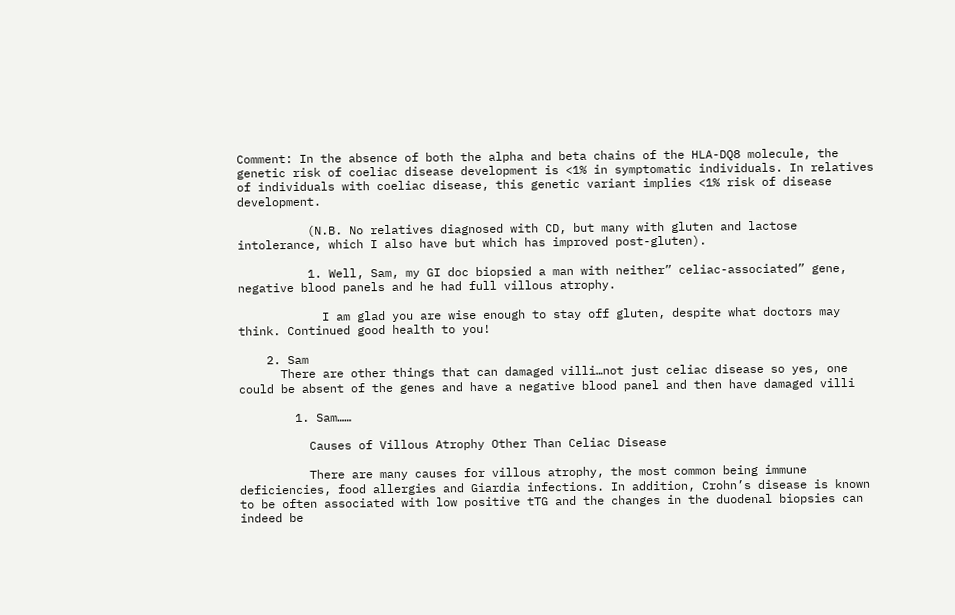Comment: In the absence of both the alpha and beta chains of the HLA-DQ8 molecule, the genetic risk of coeliac disease development is <1% in symptomatic individuals. In relatives of individuals with coeliac disease, this genetic variant implies <1% risk of disease development.

          (N.B. No relatives diagnosed with CD, but many with gluten and lactose intolerance, which I also have but which has improved post-gluten).

          1. Well, Sam, my GI doc biopsied a man with neither” celiac-associated” gene, negative blood panels and he had full villous atrophy.

            I am glad you are wise enough to stay off gluten, despite what doctors may think. Continued good health to you!

    2. Sam
      There are other things that can damaged villi…not just celiac disease so yes, one could be absent of the genes and have a negative blood panel and then have damaged villi

        1. Sam……

          Causes of Villous Atrophy Other Than Celiac Disease

          There are many causes for villous atrophy, the most common being immune deficiencies, food allergies and Giardia infections. In addition, Crohn’s disease is known to be often associated with low positive tTG and the changes in the duodenal biopsies can indeed be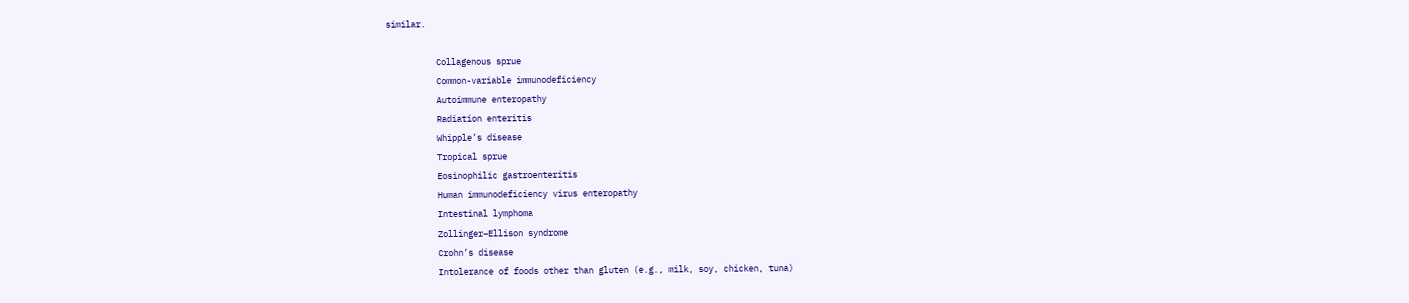similar.

          Collagenous sprue
          Common-variable immunodeficiency
          Autoimmune enteropathy
          Radiation enteritis
          Whipple’s disease
          Tropical sprue
          Eosinophilic gastroenteritis
          Human immunodeficiency virus enteropathy
          Intestinal lymphoma
          Zollinger–Ellison syndrome
          Crohn’s disease
          Intolerance of foods other than gluten (e.g., milk, soy, chicken, tuna)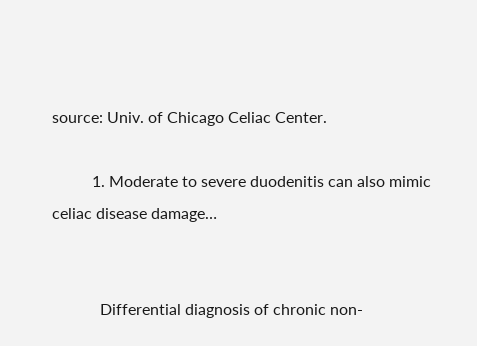source: Univ. of Chicago Celiac Center.

          1. Moderate to severe duodenitis can also mimic celiac disease damage…


            Differential diagnosis of chronic non‐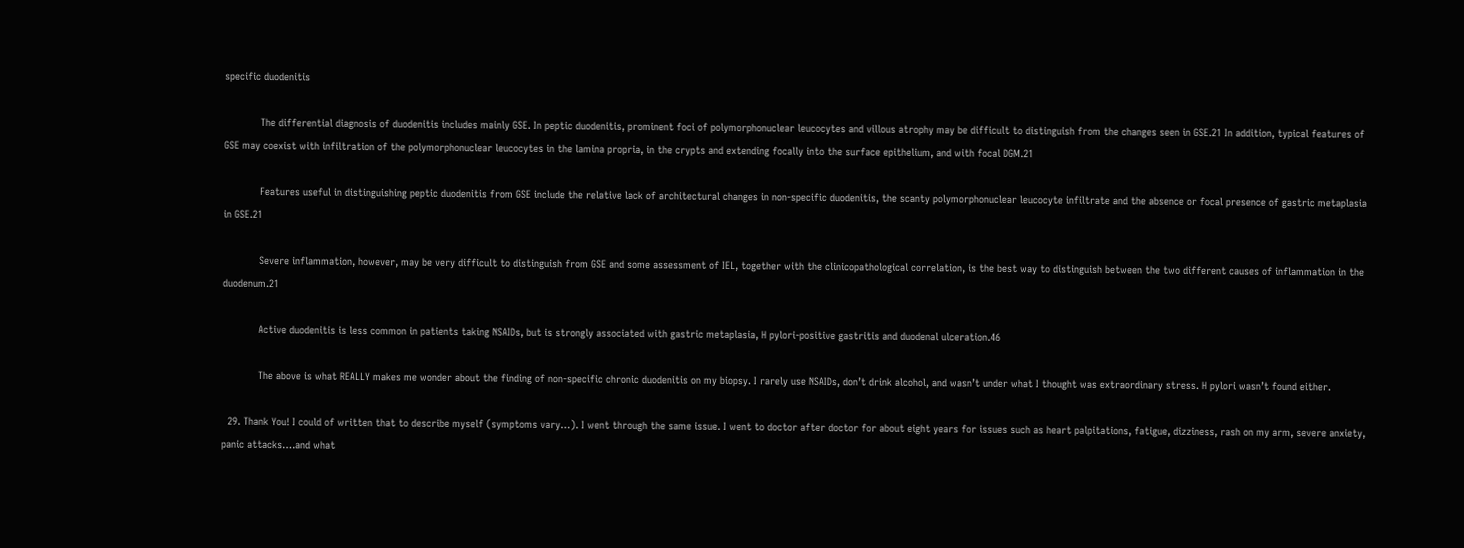specific duodenitis

            The differential diagnosis of duodenitis includes mainly GSE. In peptic duodenitis, prominent foci of polymorphonuclear leucocytes and villous atrophy may be difficult to distinguish from the changes seen in GSE.21 In addition, typical features of GSE may coexist with infiltration of the polymorphonuclear leucocytes in the lamina propria, in the crypts and extending focally into the surface epithelium, and with focal DGM.21

            Features useful in distinguishing peptic duodenitis from GSE include the relative lack of architectural changes in non‐specific duodenitis, the scanty polymorphonuclear leucocyte infiltrate and the absence or focal presence of gastric metaplasia in GSE.21

            Severe inflammation, however, may be very difficult to distinguish from GSE and some assessment of IEL, together with the clinicopathological correlation, is the best way to distinguish between the two different causes of inflammation in the duodenum.21

            Active duodenitis is less common in patients taking NSAIDs, but is strongly associated with gastric metaplasia, H pylori‐positive gastritis and duodenal ulceration.46

            The above is what REALLY makes me wonder about the finding of non-specific chronic duodenitis on my biopsy. I rarely use NSAIDs, don’t drink alcohol, and wasn’t under what I thought was extraordinary stress. H pylori wasn’t found either.

  29. Thank You! I could of written that to describe myself (symptoms vary…). I went through the same issue. I went to doctor after doctor for about eight years for issues such as heart palpitations, fatigue, dizziness, rash on my arm, severe anxiety, panic attacks….and what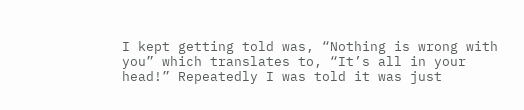I kept getting told was, “Nothing is wrong with you” which translates to, “It’s all in your head!” Repeatedly I was told it was just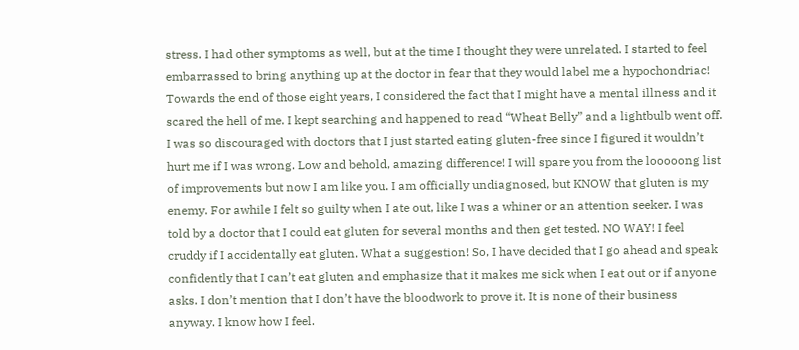stress. I had other symptoms as well, but at the time I thought they were unrelated. I started to feel embarrassed to bring anything up at the doctor in fear that they would label me a hypochondriac! Towards the end of those eight years, I considered the fact that I might have a mental illness and it scared the hell of me. I kept searching and happened to read “Wheat Belly” and a lightbulb went off. I was so discouraged with doctors that I just started eating gluten-free since I figured it wouldn’t hurt me if I was wrong. Low and behold, amazing difference! I will spare you from the looooong list of improvements but now I am like you. I am officially undiagnosed, but KNOW that gluten is my enemy. For awhile I felt so guilty when I ate out, like I was a whiner or an attention seeker. I was told by a doctor that I could eat gluten for several months and then get tested. NO WAY! I feel cruddy if I accidentally eat gluten. What a suggestion! So, I have decided that I go ahead and speak confidently that I can’t eat gluten and emphasize that it makes me sick when I eat out or if anyone asks. I don’t mention that I don’t have the bloodwork to prove it. It is none of their business anyway. I know how I feel.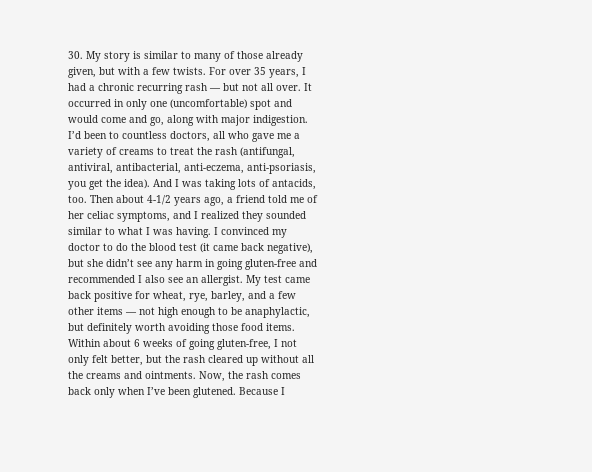30. My story is similar to many of those already given, but with a few twists. For over 35 years, I had a chronic recurring rash — but not all over. It occurred in only one (uncomfortable) spot and would come and go, along with major indigestion. I’d been to countless doctors, all who gave me a variety of creams to treat the rash (antifungal, antiviral, antibacterial, anti-eczema, anti-psoriasis, you get the idea). And I was taking lots of antacids, too. Then about 4-1/2 years ago, a friend told me of her celiac symptoms, and I realized they sounded similar to what I was having. I convinced my doctor to do the blood test (it came back negative), but she didn’t see any harm in going gluten-free and recommended I also see an allergist. My test came back positive for wheat, rye, barley, and a few other items — not high enough to be anaphylactic, but definitely worth avoiding those food items. Within about 6 weeks of going gluten-free, I not only felt better, but the rash cleared up without all the creams and ointments. Now, the rash comes back only when I’ve been glutened. Because I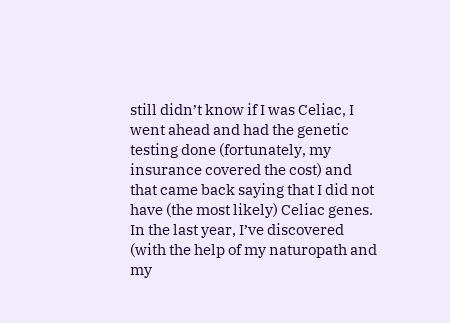still didn’t know if I was Celiac, I went ahead and had the genetic testing done (fortunately, my insurance covered the cost) and that came back saying that I did not have (the most likely) Celiac genes. In the last year, I’ve discovered (with the help of my naturopath and my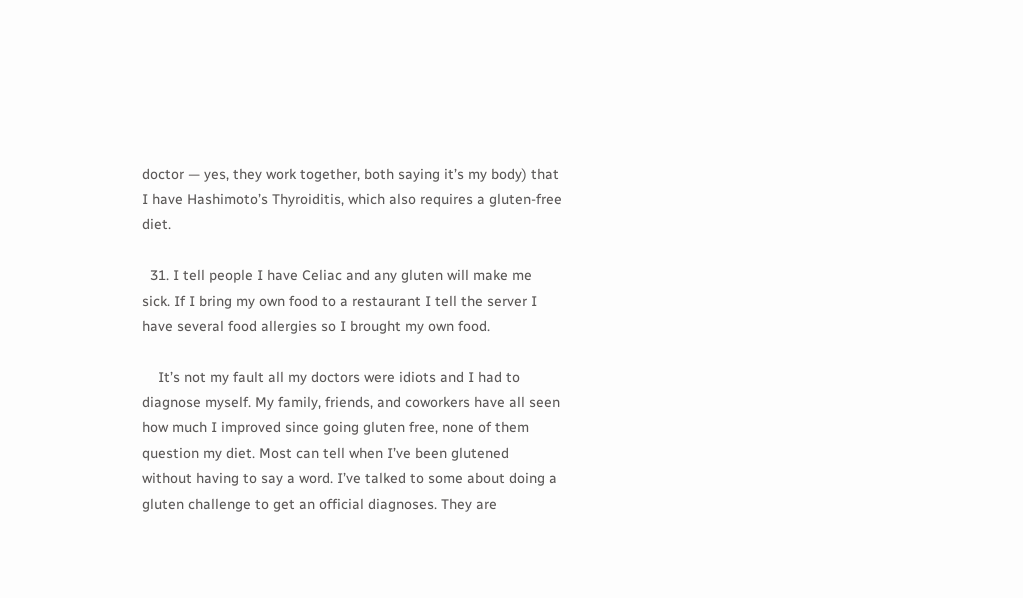doctor — yes, they work together, both saying it’s my body) that I have Hashimoto’s Thyroiditis, which also requires a gluten-free diet.

  31. I tell people I have Celiac and any gluten will make me sick. If I bring my own food to a restaurant I tell the server I have several food allergies so I brought my own food.

    It’s not my fault all my doctors were idiots and I had to diagnose myself. My family, friends, and coworkers have all seen how much I improved since going gluten free, none of them question my diet. Most can tell when I’ve been glutened without having to say a word. I’ve talked to some about doing a gluten challenge to get an official diagnoses. They are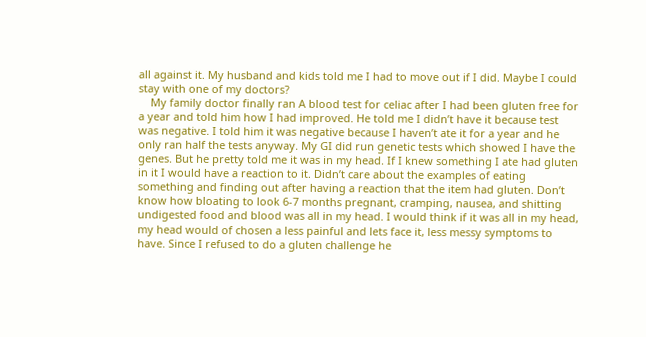all against it. My husband and kids told me I had to move out if I did. Maybe I could stay with one of my doctors?
    My family doctor finally ran A blood test for celiac after I had been gluten free for a year and told him how I had improved. He told me I didn’t have it because test was negative. I told him it was negative because I haven’t ate it for a year and he only ran half the tests anyway. My GI did run genetic tests which showed I have the genes. But he pretty told me it was in my head. If I knew something I ate had gluten in it I would have a reaction to it. Didn’t care about the examples of eating something and finding out after having a reaction that the item had gluten. Don’t know how bloating to look 6-7 months pregnant, cramping, nausea, and shitting undigested food and blood was all in my head. I would think if it was all in my head, my head would of chosen a less painful and lets face it, less messy symptoms to have. Since I refused to do a gluten challenge he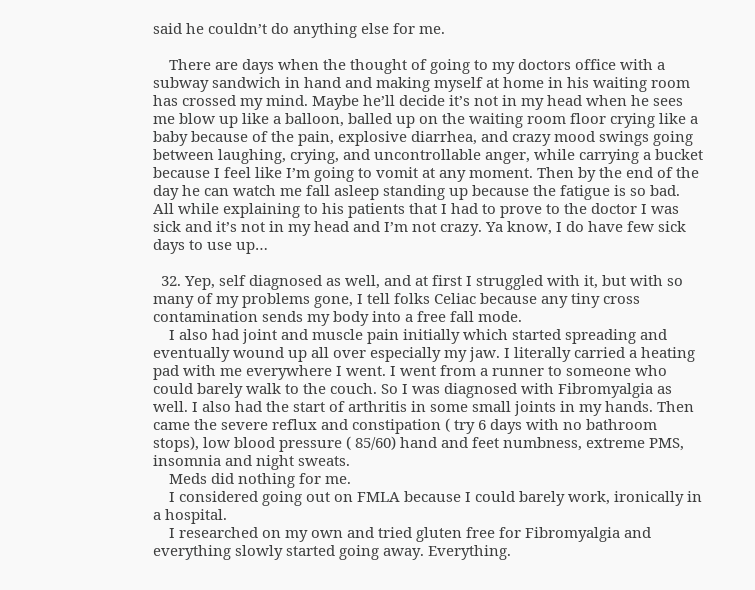said he couldn’t do anything else for me.

    There are days when the thought of going to my doctors office with a subway sandwich in hand and making myself at home in his waiting room has crossed my mind. Maybe he’ll decide it’s not in my head when he sees me blow up like a balloon, balled up on the waiting room floor crying like a baby because of the pain, explosive diarrhea, and crazy mood swings going between laughing, crying, and uncontrollable anger, while carrying a bucket because I feel like I’m going to vomit at any moment. Then by the end of the day he can watch me fall asleep standing up because the fatigue is so bad. All while explaining to his patients that I had to prove to the doctor I was sick and it’s not in my head and I’m not crazy. Ya know, I do have few sick days to use up…

  32. Yep, self diagnosed as well, and at first I struggled with it, but with so many of my problems gone, I tell folks Celiac because any tiny cross contamination sends my body into a free fall mode.
    I also had joint and muscle pain initially which started spreading and eventually wound up all over especially my jaw. I literally carried a heating pad with me everywhere I went. I went from a runner to someone who could barely walk to the couch. So I was diagnosed with Fibromyalgia as well. I also had the start of arthritis in some small joints in my hands. Then came the severe reflux and constipation ( try 6 days with no bathroom stops), low blood pressure ( 85/60) hand and feet numbness, extreme PMS, insomnia and night sweats.
    Meds did nothing for me.
    I considered going out on FMLA because I could barely work, ironically in a hospital.
    I researched on my own and tried gluten free for Fibromyalgia and everything slowly started going away. Everything.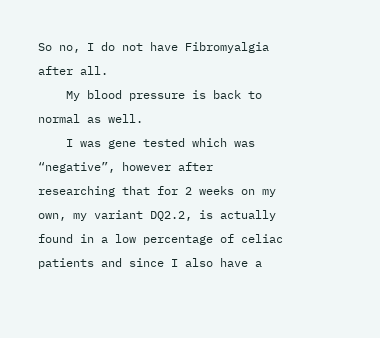So no, I do not have Fibromyalgia after all.
    My blood pressure is back to normal as well.
    I was gene tested which was “negative”, however after researching that for 2 weeks on my own, my variant DQ2.2, is actually found in a low percentage of celiac patients and since I also have a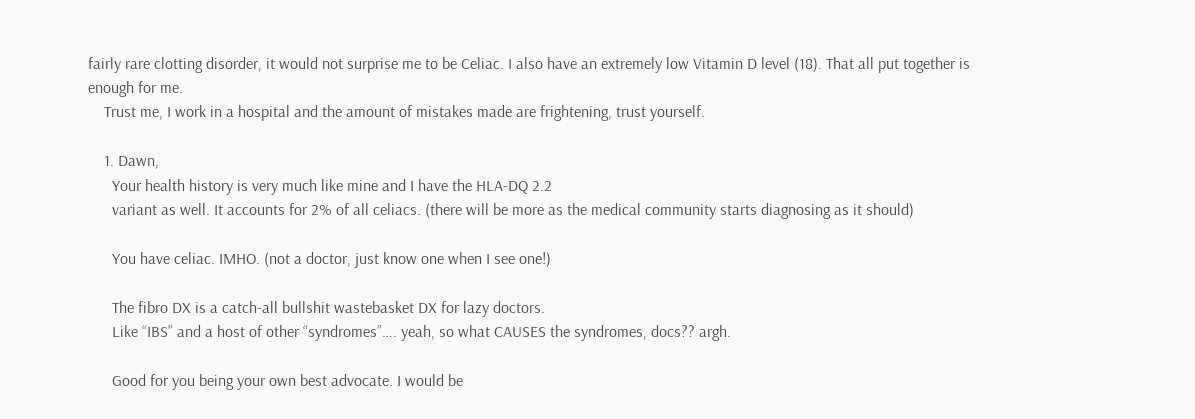fairly rare clotting disorder, it would not surprise me to be Celiac. I also have an extremely low Vitamin D level (18). That all put together is enough for me.
    Trust me, I work in a hospital and the amount of mistakes made are frightening, trust yourself.

    1. Dawn,
      Your health history is very much like mine and I have the HLA-DQ 2.2
      variant as well. It accounts for 2% of all celiacs. (there will be more as the medical community starts diagnosing as it should)

      You have celiac. IMHO. (not a doctor, just know one when I see one!)

      The fibro DX is a catch-all bullshit wastebasket DX for lazy doctors.
      Like “IBS” and a host of other “syndromes”…. yeah, so what CAUSES the syndromes, docs?? argh.

      Good for you being your own best advocate. I would be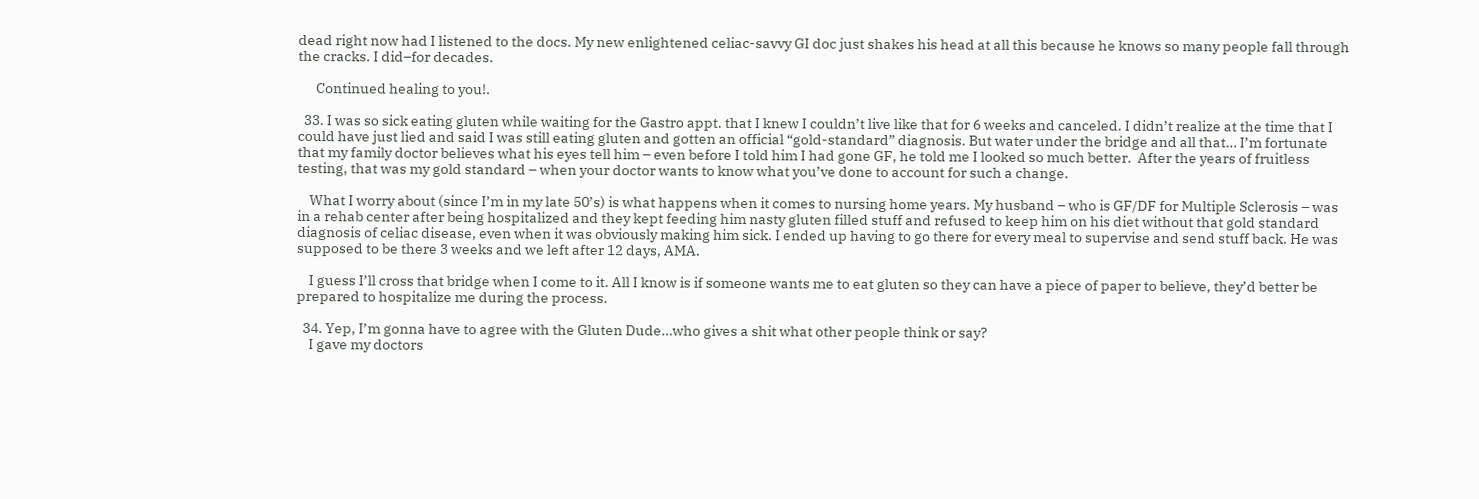dead right now had I listened to the docs. My new enlightened celiac-savvy GI doc just shakes his head at all this because he knows so many people fall through the cracks. I did–for decades.

      Continued healing to you!.

  33. I was so sick eating gluten while waiting for the Gastro appt. that I knew I couldn’t live like that for 6 weeks and canceled. I didn’t realize at the time that I could have just lied and said I was still eating gluten and gotten an official “gold-standard” diagnosis. But water under the bridge and all that… I’m fortunate that my family doctor believes what his eyes tell him – even before I told him I had gone GF, he told me I looked so much better.  After the years of fruitless testing, that was my gold standard – when your doctor wants to know what you’ve done to account for such a change.

    What I worry about (since I’m in my late 50’s) is what happens when it comes to nursing home years. My husband – who is GF/DF for Multiple Sclerosis – was in a rehab center after being hospitalized and they kept feeding him nasty gluten filled stuff and refused to keep him on his diet without that gold standard diagnosis of celiac disease, even when it was obviously making him sick. I ended up having to go there for every meal to supervise and send stuff back. He was supposed to be there 3 weeks and we left after 12 days, AMA.

    I guess I’ll cross that bridge when I come to it. All I know is if someone wants me to eat gluten so they can have a piece of paper to believe, they’d better be prepared to hospitalize me during the process.

  34. Yep, I’m gonna have to agree with the Gluten Dude…who gives a shit what other people think or say?
    I gave my doctors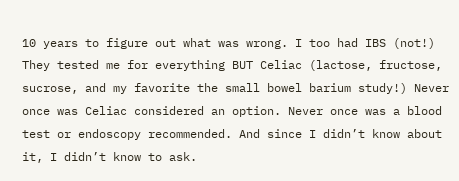10 years to figure out what was wrong. I too had IBS (not!) They tested me for everything BUT Celiac (lactose, fructose, sucrose, and my favorite the small bowel barium study!) Never once was Celiac considered an option. Never once was a blood test or endoscopy recommended. And since I didn’t know about it, I didn’t know to ask.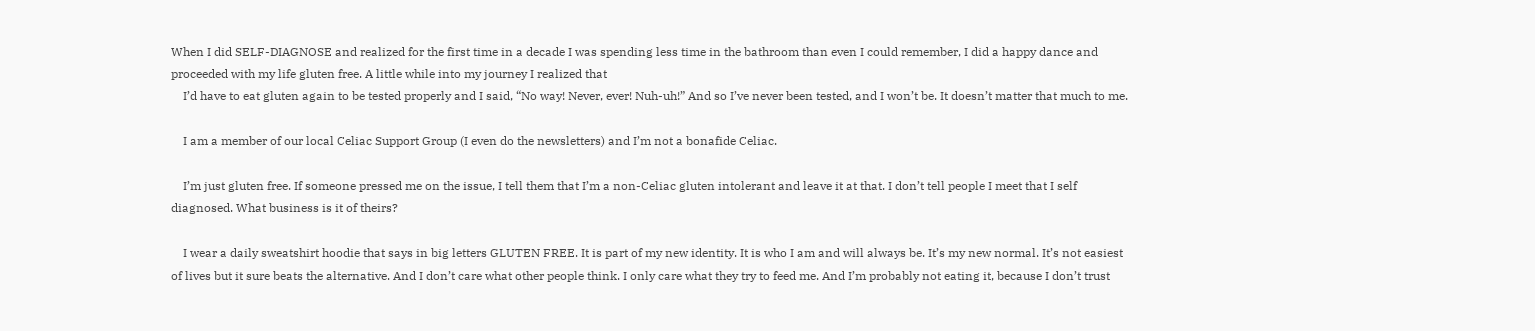When I did SELF-DIAGNOSE and realized for the first time in a decade I was spending less time in the bathroom than even I could remember, I did a happy dance and proceeded with my life gluten free. A little while into my journey I realized that
    I’d have to eat gluten again to be tested properly and I said, “No way! Never, ever! Nuh-uh!” And so I’ve never been tested, and I won’t be. It doesn’t matter that much to me.

    I am a member of our local Celiac Support Group (I even do the newsletters) and I’m not a bonafide Celiac.

    I’m just gluten free. If someone pressed me on the issue, I tell them that I’m a non-Celiac gluten intolerant and leave it at that. I don’t tell people I meet that I self diagnosed. What business is it of theirs?

    I wear a daily sweatshirt hoodie that says in big letters GLUTEN FREE. It is part of my new identity. It is who I am and will always be. It’s my new normal. It’s not easiest of lives but it sure beats the alternative. And I don’t care what other people think. I only care what they try to feed me. And I’m probably not eating it, because I don’t trust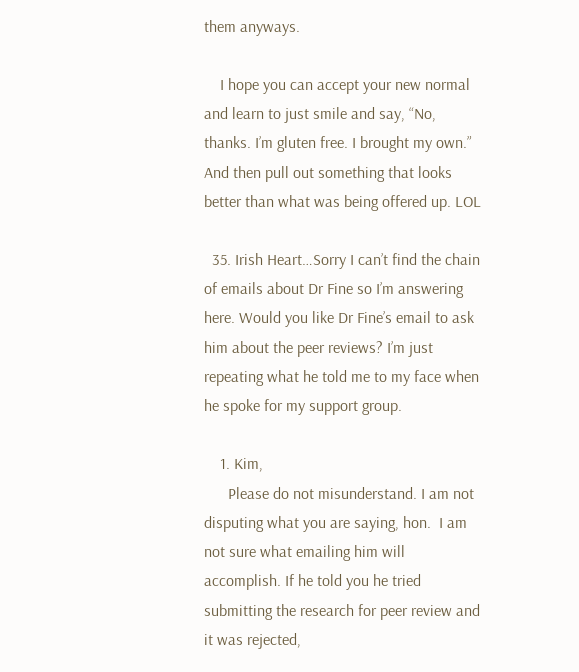them anyways.

    I hope you can accept your new normal and learn to just smile and say, “No, thanks. I’m gluten free. I brought my own.” And then pull out something that looks better than what was being offered up. LOL

  35. Irish Heart…Sorry I can’t find the chain of emails about Dr Fine so I’m answering here. Would you like Dr Fine’s email to ask him about the peer reviews? I’m just repeating what he told me to my face when he spoke for my support group.

    1. Kim,
      Please do not misunderstand. I am not disputing what you are saying, hon.  I am not sure what emailing him will accomplish. If he told you he tried submitting the research for peer review and it was rejected,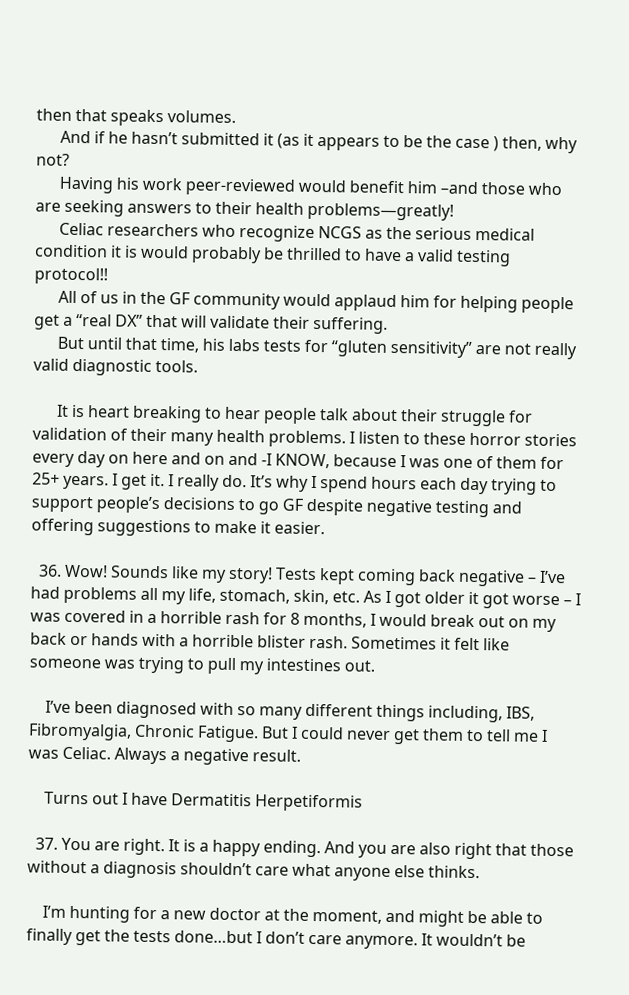then that speaks volumes.
      And if he hasn’t submitted it (as it appears to be the case ) then, why not?
      Having his work peer-reviewed would benefit him –and those who are seeking answers to their health problems—greatly!
      Celiac researchers who recognize NCGS as the serious medical condition it is would probably be thrilled to have a valid testing protocol!!
      All of us in the GF community would applaud him for helping people get a “real DX” that will validate their suffering.
      But until that time, his labs tests for “gluten sensitivity” are not really valid diagnostic tools.

      It is heart breaking to hear people talk about their struggle for validation of their many health problems. I listen to these horror stories every day on here and on and -I KNOW, because I was one of them for 25+ years. I get it. I really do. It’s why I spend hours each day trying to support people’s decisions to go GF despite negative testing and offering suggestions to make it easier.

  36. Wow! Sounds like my story! Tests kept coming back negative – I’ve had problems all my life, stomach, skin, etc. As I got older it got worse – I was covered in a horrible rash for 8 months, I would break out on my back or hands with a horrible blister rash. Sometimes it felt like someone was trying to pull my intestines out.

    I’ve been diagnosed with so many different things including, IBS, Fibromyalgia, Chronic Fatigue. But I could never get them to tell me I was Celiac. Always a negative result.

    Turns out I have Dermatitis Herpetiformis

  37. You are right. It is a happy ending. And you are also right that those without a diagnosis shouldn’t care what anyone else thinks.

    I’m hunting for a new doctor at the moment, and might be able to finally get the tests done…but I don’t care anymore. It wouldn’t be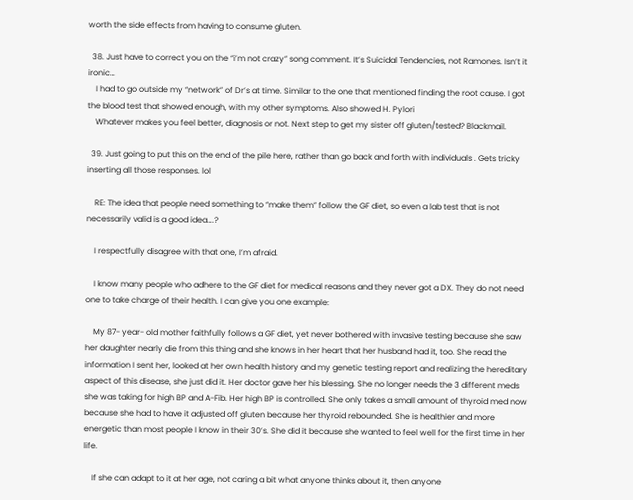worth the side effects from having to consume gluten.

  38. Just have to correct you on the “i’m not crazy” song comment. It’s Suicidal Tendencies, not Ramones. Isn’t it ironic…
    I had to go outside my “network” of Dr’s at time. Similar to the one that mentioned finding the root cause. I got the blood test that showed enough, with my other symptoms. Also showed H. Pylori
    Whatever makes you feel better, diagnosis or not. Next step to get my sister off gluten/tested? Blackmail.

  39. Just going to put this on the end of the pile here, rather than go back and forth with individuals . Gets tricky inserting all those responses. lol

    RE: The idea that people need something to “make them” follow the GF diet, so even a lab test that is not necessarily valid is a good idea….?

    I respectfully disagree with that one, I’m afraid.

    I know many people who adhere to the GF diet for medical reasons and they never got a DX. They do not need one to take charge of their health. I can give you one example:

    My 87- year- old mother faithfully follows a GF diet, yet never bothered with invasive testing because she saw her daughter nearly die from this thing and she knows in her heart that her husband had it, too. She read the information I sent her, looked at her own health history and my genetic testing report and realizing the hereditary aspect of this disease, she just did it. Her doctor gave her his blessing. She no longer needs the 3 different meds she was taking for high BP and A-Fib. Her high BP is controlled. She only takes a small amount of thyroid med now because she had to have it adjusted off gluten because her thyroid rebounded. She is healthier and more energetic than most people I know in their 30’s. She did it because she wanted to feel well for the first time in her life.

    If she can adapt to it at her age, not caring a bit what anyone thinks about it, then anyone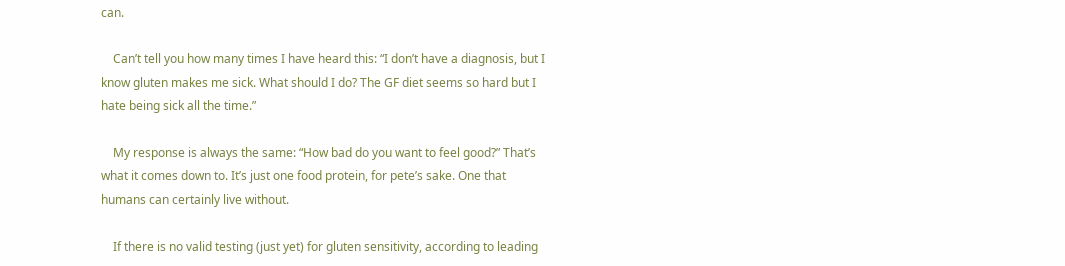can.

    Can’t tell you how many times I have heard this: “I don’t have a diagnosis, but I know gluten makes me sick. What should I do? The GF diet seems so hard but I hate being sick all the time.”

    My response is always the same: “How bad do you want to feel good?” That’s what it comes down to. It’s just one food protein, for pete’s sake. One that humans can certainly live without.

    If there is no valid testing (just yet) for gluten sensitivity, according to leading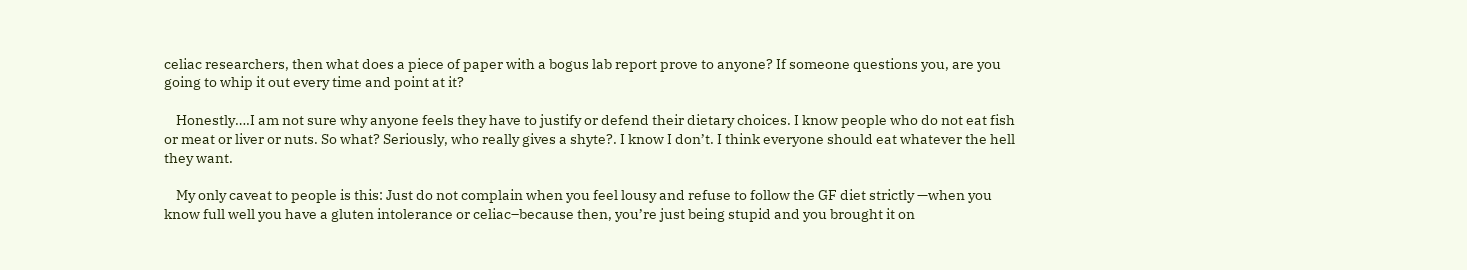celiac researchers, then what does a piece of paper with a bogus lab report prove to anyone? If someone questions you, are you going to whip it out every time and point at it?

    Honestly….I am not sure why anyone feels they have to justify or defend their dietary choices. I know people who do not eat fish or meat or liver or nuts. So what? Seriously, who really gives a shyte?. I know I don’t. I think everyone should eat whatever the hell they want.

    My only caveat to people is this: Just do not complain when you feel lousy and refuse to follow the GF diet strictly —when you know full well you have a gluten intolerance or celiac–because then, you’re just being stupid and you brought it on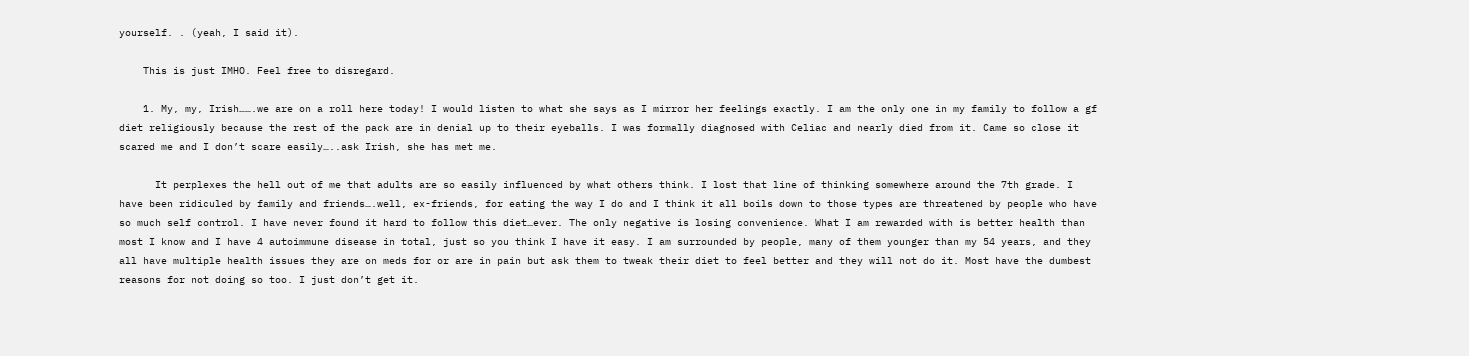yourself. . (yeah, I said it).

    This is just IMHO. Feel free to disregard.

    1. My, my, Irish…….we are on a roll here today! I would listen to what she says as I mirror her feelings exactly. I am the only one in my family to follow a gf diet religiously because the rest of the pack are in denial up to their eyeballs. I was formally diagnosed with Celiac and nearly died from it. Came so close it scared me and I don’t scare easily…..ask Irish, she has met me.

      It perplexes the hell out of me that adults are so easily influenced by what others think. I lost that line of thinking somewhere around the 7th grade. I have been ridiculed by family and friends….well, ex-friends, for eating the way I do and I think it all boils down to those types are threatened by people who have so much self control. I have never found it hard to follow this diet…ever. The only negative is losing convenience. What I am rewarded with is better health than most I know and I have 4 autoimmune disease in total, just so you think I have it easy. I am surrounded by people, many of them younger than my 54 years, and they all have multiple health issues they are on meds for or are in pain but ask them to tweak their diet to feel better and they will not do it. Most have the dumbest reasons for not doing so too. I just don’t get it.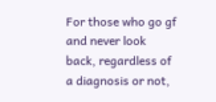For those who go gf and never look back, regardless of a diagnosis or not,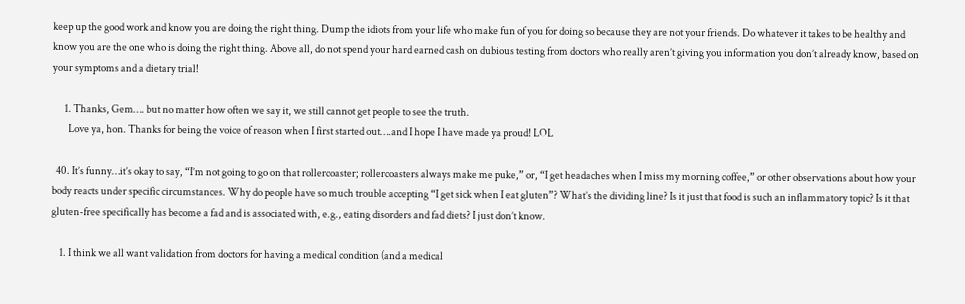keep up the good work and know you are doing the right thing. Dump the idiots from your life who make fun of you for doing so because they are not your friends. Do whatever it takes to be healthy and know you are the one who is doing the right thing. Above all, do not spend your hard earned cash on dubious testing from doctors who really aren’t giving you information you don’t already know, based on your symptoms and a dietary trial!

      1. Thanks, Gem…. but no matter how often we say it, we still cannot get people to see the truth.
        Love ya, hon. Thanks for being the voice of reason when I first started out….and I hope I have made ya proud! LOL

  40. It’s funny…it’s okay to say, “I’m not going to go on that rollercoaster; rollercoasters always make me puke,” or, “I get headaches when I miss my morning coffee,” or other observations about how your body reacts under specific circumstances. Why do people have so much trouble accepting “I get sick when I eat gluten”? What’s the dividing line? Is it just that food is such an inflammatory topic? Is it that gluten-free specifically has become a fad and is associated with, e.g., eating disorders and fad diets? I just don’t know.

    1. I think we all want validation from doctors for having a medical condition (and a medical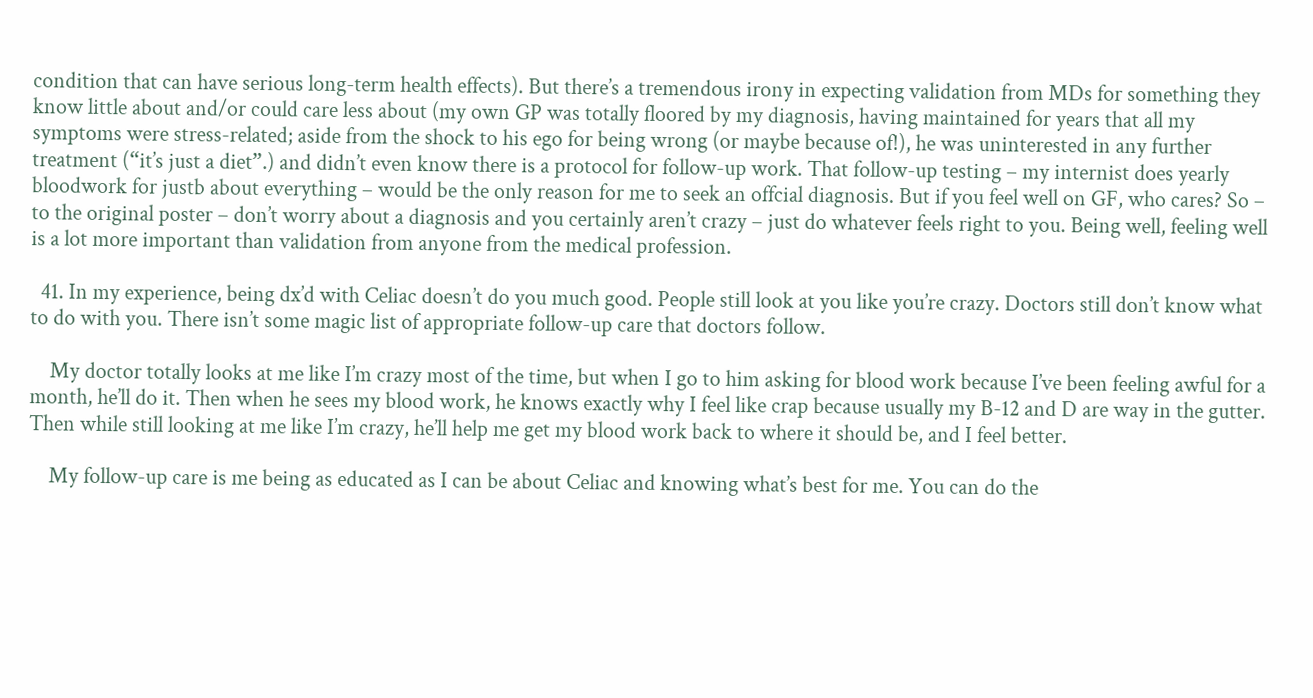condition that can have serious long-term health effects). But there’s a tremendous irony in expecting validation from MDs for something they know little about and/or could care less about (my own GP was totally floored by my diagnosis, having maintained for years that all my symptoms were stress-related; aside from the shock to his ego for being wrong (or maybe because of!), he was uninterested in any further treatment (“it’s just a diet”.) and didn’t even know there is a protocol for follow-up work. That follow-up testing – my internist does yearly bloodwork for justb about everything – would be the only reason for me to seek an offcial diagnosis. But if you feel well on GF, who cares? So – to the original poster – don’t worry about a diagnosis and you certainly aren’t crazy – just do whatever feels right to you. Being well, feeling well is a lot more important than validation from anyone from the medical profession.

  41. In my experience, being dx’d with Celiac doesn’t do you much good. People still look at you like you’re crazy. Doctors still don’t know what to do with you. There isn’t some magic list of appropriate follow-up care that doctors follow.

    My doctor totally looks at me like I’m crazy most of the time, but when I go to him asking for blood work because I’ve been feeling awful for a month, he’ll do it. Then when he sees my blood work, he knows exactly why I feel like crap because usually my B-12 and D are way in the gutter. Then while still looking at me like I’m crazy, he’ll help me get my blood work back to where it should be, and I feel better.

    My follow-up care is me being as educated as I can be about Celiac and knowing what’s best for me. You can do the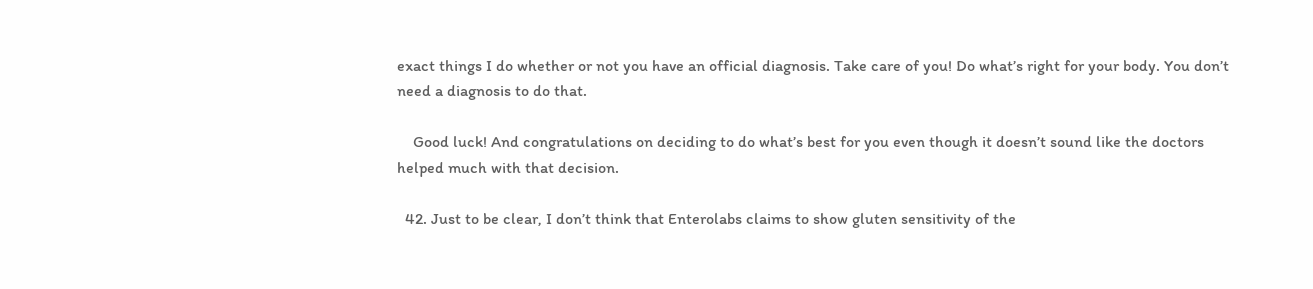exact things I do whether or not you have an official diagnosis. Take care of you! Do what’s right for your body. You don’t need a diagnosis to do that.

    Good luck! And congratulations on deciding to do what’s best for you even though it doesn’t sound like the doctors helped much with that decision.

  42. Just to be clear, I don’t think that Enterolabs claims to show gluten sensitivity of the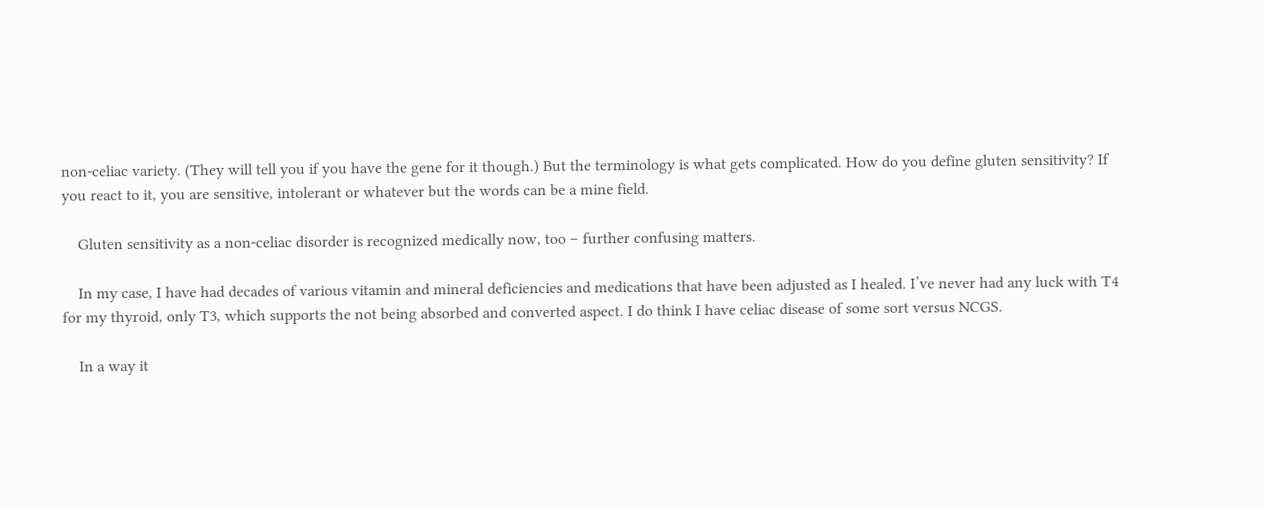non-celiac variety. (They will tell you if you have the gene for it though.) But the terminology is what gets complicated. How do you define gluten sensitivity? If you react to it, you are sensitive, intolerant or whatever but the words can be a mine field.

    Gluten sensitivity as a non-celiac disorder is recognized medically now, too – further confusing matters.

    In my case, I have had decades of various vitamin and mineral deficiencies and medications that have been adjusted as I healed. I’ve never had any luck with T4 for my thyroid, only T3, which supports the not being absorbed and converted aspect. I do think I have celiac disease of some sort versus NCGS.

    In a way it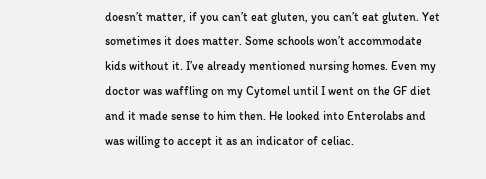doesn’t matter, if you can’t eat gluten, you can’t eat gluten. Yet sometimes it does matter. Some schools won’t accommodate kids without it. I’ve already mentioned nursing homes. Even my doctor was waffling on my Cytomel until I went on the GF diet and it made sense to him then. He looked into Enterolabs and was willing to accept it as an indicator of celiac.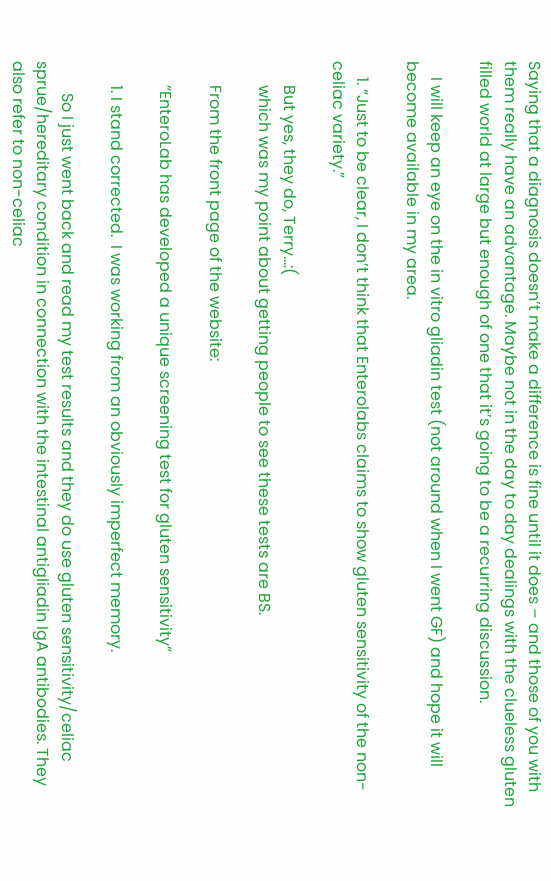Saying that a diagnosis doesn’t make a difference is fine until it does – and those of you with them really have an advantage. Maybe not in the day to day dealings with the clueless gluten filled world at large but enough of one that it’s going to be a recurring discussion.

    I will keep an eye on the in vitro gliadin test (not around when I went GF) and hope it will become available in my area.

    1. “Just to be clear, I don’t think that Enterolabs claims to show gluten sensitivity of the non-celiac variety.”

      But yes, they do, Terry…:(
      which was my point about getting people to see these tests are BS.

      From the front page of the website:

      “EnteroLab has developed a unique screening test for gluten sensitivity”

      1. I stand corrected.  I was working from an obviously imperfect memory.

        So I just went back and read my test results and they do use gluten sensitivity/celiac sprue/hereditary condition in connection with the intestinal antigliadin IgA antibodies. They also refer to non-celiac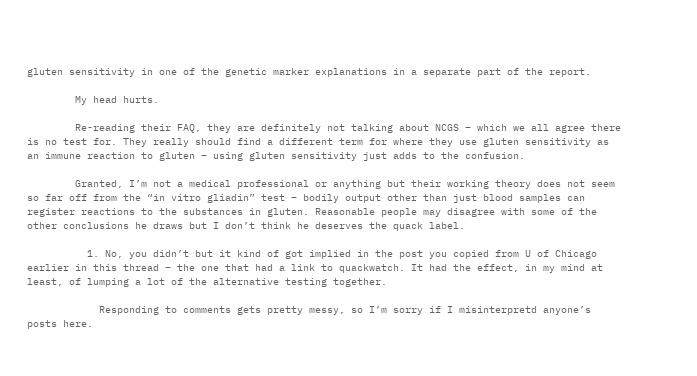gluten sensitivity in one of the genetic marker explanations in a separate part of the report.

        My head hurts.

        Re-reading their FAQ, they are definitely not talking about NCGS – which we all agree there is no test for. They really should find a different term for where they use gluten sensitivity as an immune reaction to gluten – using gluten sensitivity just adds to the confusion.

        Granted, I’m not a medical professional or anything but their working theory does not seem so far off from the “in vitro gliadin” test – bodily output other than just blood samples can register reactions to the substances in gluten. Reasonable people may disagree with some of the other conclusions he draws but I don’t think he deserves the quack label.

          1. No, you didn’t but it kind of got implied in the post you copied from U of Chicago earlier in this thread – the one that had a link to quackwatch. It had the effect, in my mind at least, of lumping a lot of the alternative testing together.

            Responding to comments gets pretty messy, so I’m sorry if I misinterpretd anyone’s posts here.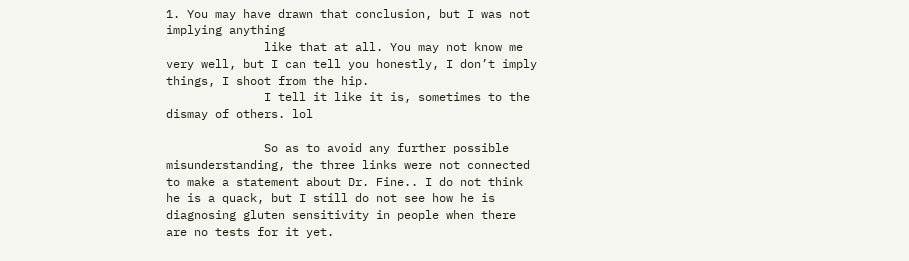1. You may have drawn that conclusion, but I was not implying anything
              like that at all. You may not know me very well, but I can tell you honestly, I don’t imply things, I shoot from the hip.
              I tell it like it is, sometimes to the dismay of others. lol

              So as to avoid any further possible misunderstanding, the three links were not connected to make a statement about Dr. Fine.. I do not think he is a quack, but I still do not see how he is diagnosing gluten sensitivity in people when there are no tests for it yet.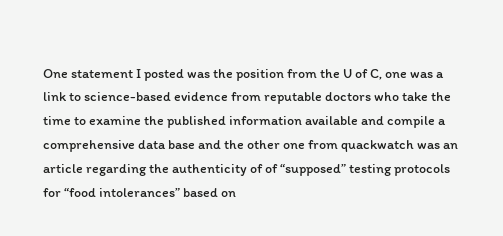One statement I posted was the position from the U of C, one was a link to science-based evidence from reputable doctors who take the time to examine the published information available and compile a comprehensive data base and the other one from quackwatch was an article regarding the authenticity of of “supposed” testing protocols for “food intolerances” based on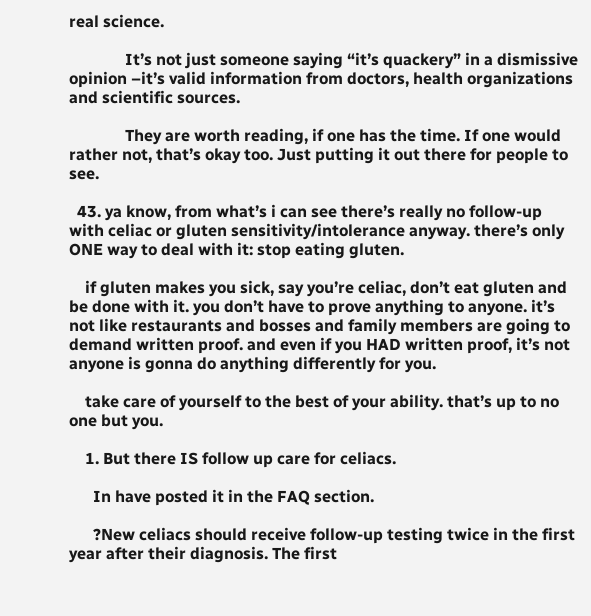real science.

              It’s not just someone saying “it’s quackery” in a dismissive opinion –it’s valid information from doctors, health organizations and scientific sources.

              They are worth reading, if one has the time. If one would rather not, that’s okay too. Just putting it out there for people to see.

  43. ya know, from what’s i can see there’s really no follow-up with celiac or gluten sensitivity/intolerance anyway. there’s only ONE way to deal with it: stop eating gluten.

    if gluten makes you sick, say you’re celiac, don’t eat gluten and be done with it. you don’t have to prove anything to anyone. it’s not like restaurants and bosses and family members are going to demand written proof. and even if you HAD written proof, it’s not anyone is gonna do anything differently for you.

    take care of yourself to the best of your ability. that’s up to no one but you.

    1. But there IS follow up care for celiacs.

      In have posted it in the FAQ section.

      ?New celiacs should receive follow-up testing twice in the first year after their diagnosis. The first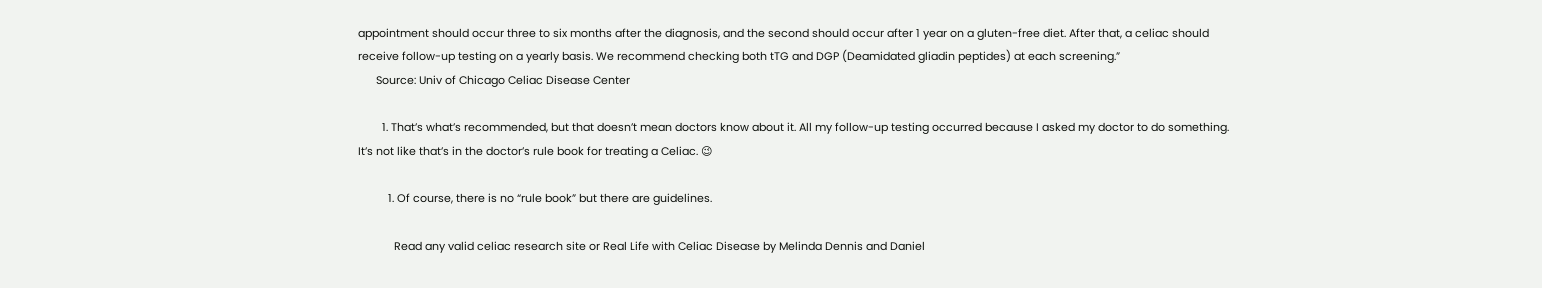appointment should occur three to six months after the diagnosis, and the second should occur after 1 year on a gluten-free diet. After that, a celiac should receive follow-up testing on a yearly basis. We recommend checking both tTG and DGP (Deamidated gliadin peptides) at each screening.”
      Source: Univ of Chicago Celiac Disease Center

        1. That’s what’s recommended, but that doesn’t mean doctors know about it. All my follow-up testing occurred because I asked my doctor to do something. It’s not like that’s in the doctor’s rule book for treating a Celiac. 😉

          1. Of course, there is no “rule book” but there are guidelines.

            Read any valid celiac research site or Real Life with Celiac Disease by Melinda Dennis and Daniel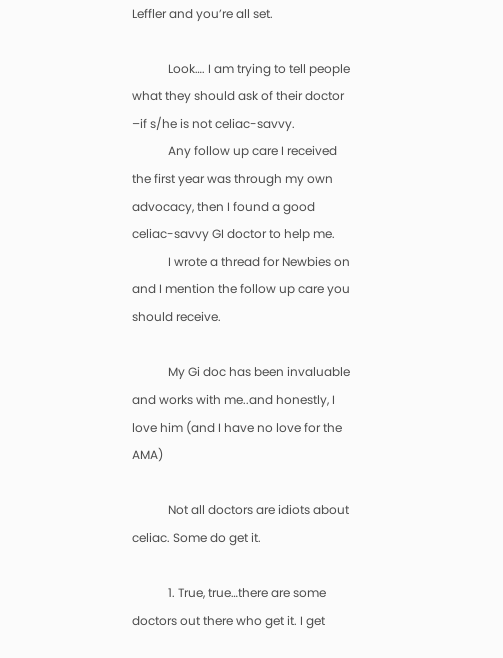Leffler and you’re all set.

            Look…. I am trying to tell people what they should ask of their doctor –if s/he is not celiac-savvy.
            Any follow up care I received the first year was through my own advocacy, then I found a good celiac-savvy GI doctor to help me.
            I wrote a thread for Newbies on and I mention the follow up care you should receive.

            My Gi doc has been invaluable and works with me..and honestly, I love him (and I have no love for the AMA)

            Not all doctors are idiots about celiac. Some do get it.

            1. True, true…there are some doctors out there who get it. I get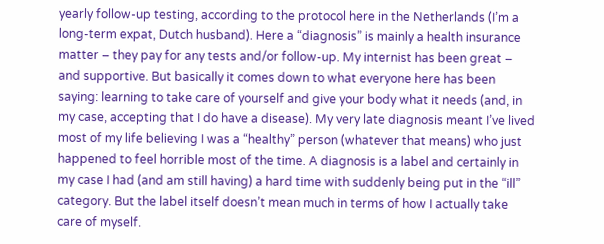yearly follow-up testing, according to the protocol here in the Netherlands (I’m a long-term expat, Dutch husband). Here a “diagnosis” is mainly a health insurance matter – they pay for any tests and/or follow-up. My internist has been great – and supportive. But basically it comes down to what everyone here has been saying: learning to take care of yourself and give your body what it needs (and, in my case, accepting that I do have a disease). My very late diagnosis meant I’ve lived most of my life believing I was a “healthy” person (whatever that means) who just happened to feel horrible most of the time. A diagnosis is a label and certainly in my case I had (and am still having) a hard time with suddenly being put in the “ill” category. But the label itself doesn’t mean much in terms of how I actually take care of myself.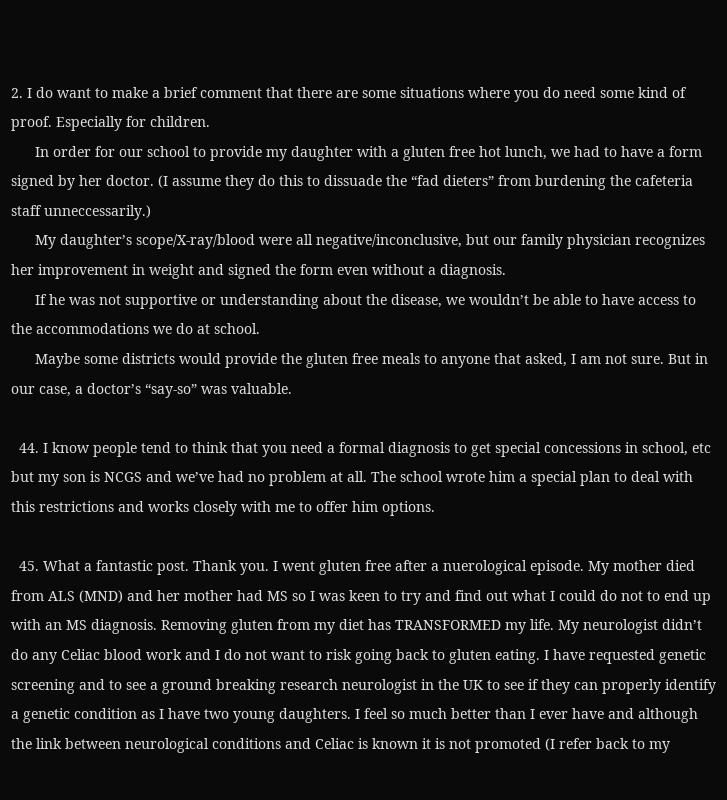2. I do want to make a brief comment that there are some situations where you do need some kind of proof. Especially for children.
      In order for our school to provide my daughter with a gluten free hot lunch, we had to have a form signed by her doctor. (I assume they do this to dissuade the “fad dieters” from burdening the cafeteria staff unneccessarily.)
      My daughter’s scope/X-ray/blood were all negative/inconclusive, but our family physician recognizes her improvement in weight and signed the form even without a diagnosis.
      If he was not supportive or understanding about the disease, we wouldn’t be able to have access to the accommodations we do at school.
      Maybe some districts would provide the gluten free meals to anyone that asked, I am not sure. But in our case, a doctor’s “say-so” was valuable.

  44. I know people tend to think that you need a formal diagnosis to get special concessions in school, etc but my son is NCGS and we’ve had no problem at all. The school wrote him a special plan to deal with this restrictions and works closely with me to offer him options.

  45. What a fantastic post. Thank you. I went gluten free after a nuerological episode. My mother died from ALS (MND) and her mother had MS so I was keen to try and find out what I could do not to end up with an MS diagnosis. Removing gluten from my diet has TRANSFORMED my life. My neurologist didn’t do any Celiac blood work and I do not want to risk going back to gluten eating. I have requested genetic screening and to see a ground breaking research neurologist in the UK to see if they can properly identify a genetic condition as I have two young daughters. I feel so much better than I ever have and although the link between neurological conditions and Celiac is known it is not promoted (I refer back to my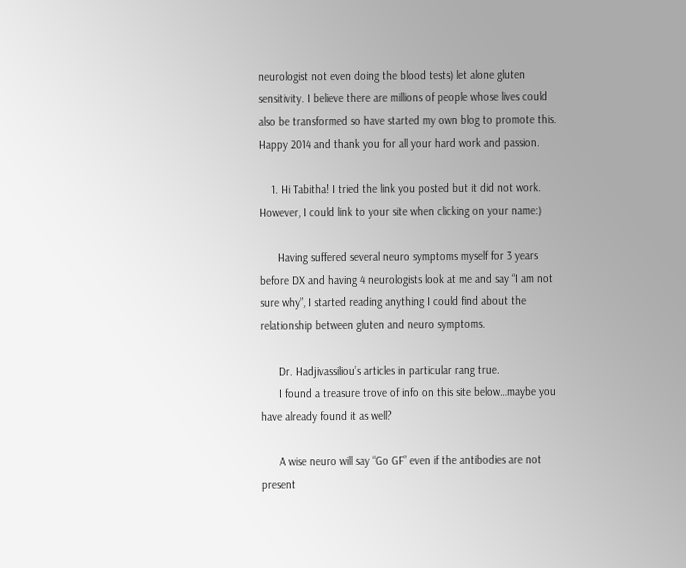neurologist not even doing the blood tests) let alone gluten sensitivity. I believe there are millions of people whose lives could also be transformed so have started my own blog to promote this. Happy 2014 and thank you for all your hard work and passion.

    1. Hi Tabitha! I tried the link you posted but it did not work. However, I could link to your site when clicking on your name:)

      Having suffered several neuro symptoms myself for 3 years before DX and having 4 neurologists look at me and say “I am not sure why”, I started reading anything I could find about the relationship between gluten and neuro symptoms.

      Dr. Hadjivassiliou’s articles in particular rang true.
      I found a treasure trove of info on this site below…maybe you have already found it as well?

      A wise neuro will say “Go GF” even if the antibodies are not present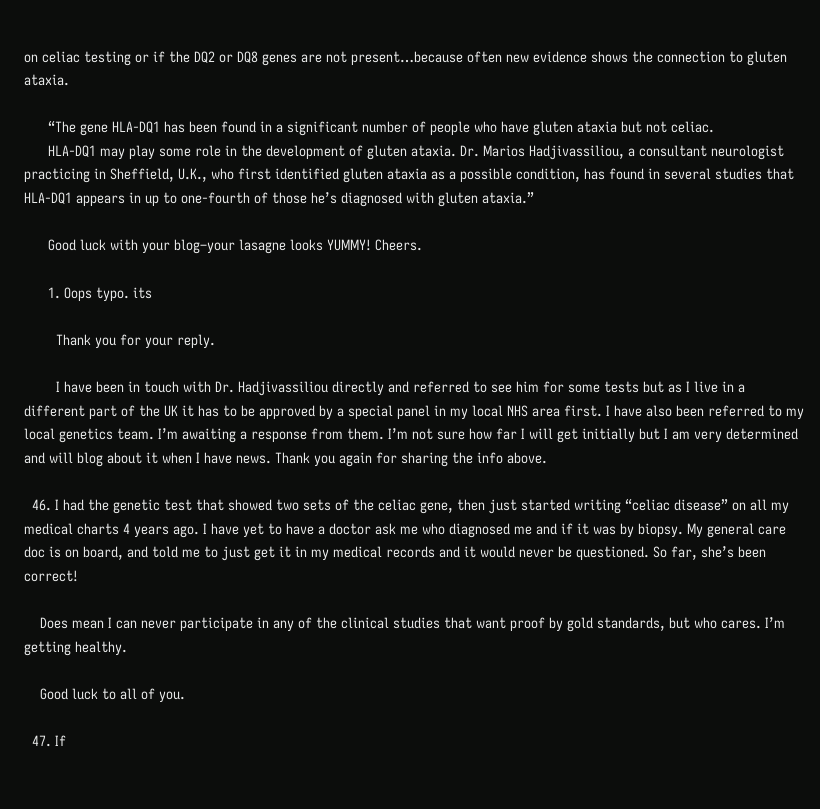on celiac testing or if the DQ2 or DQ8 genes are not present…because often new evidence shows the connection to gluten ataxia.

      “The gene HLA-DQ1 has been found in a significant number of people who have gluten ataxia but not celiac.
      HLA-DQ1 may play some role in the development of gluten ataxia. Dr. Marios Hadjivassiliou, a consultant neurologist practicing in Sheffield, U.K., who first identified gluten ataxia as a possible condition, has found in several studies that HLA-DQ1 appears in up to one-fourth of those he’s diagnosed with gluten ataxia.”

      Good luck with your blog–your lasagne looks YUMMY! Cheers.

      1. Oops typo. its

        Thank you for your reply.

        I have been in touch with Dr. Hadjivassiliou directly and referred to see him for some tests but as I live in a different part of the UK it has to be approved by a special panel in my local NHS area first. I have also been referred to my local genetics team. I’m awaiting a response from them. I’m not sure how far I will get initially but I am very determined and will blog about it when I have news. Thank you again for sharing the info above.

  46. I had the genetic test that showed two sets of the celiac gene, then just started writing “celiac disease” on all my medical charts 4 years ago. I have yet to have a doctor ask me who diagnosed me and if it was by biopsy. My general care doc is on board, and told me to just get it in my medical records and it would never be questioned. So far, she’s been correct!

    Does mean I can never participate in any of the clinical studies that want proof by gold standards, but who cares. I’m getting healthy.

    Good luck to all of you.

  47. If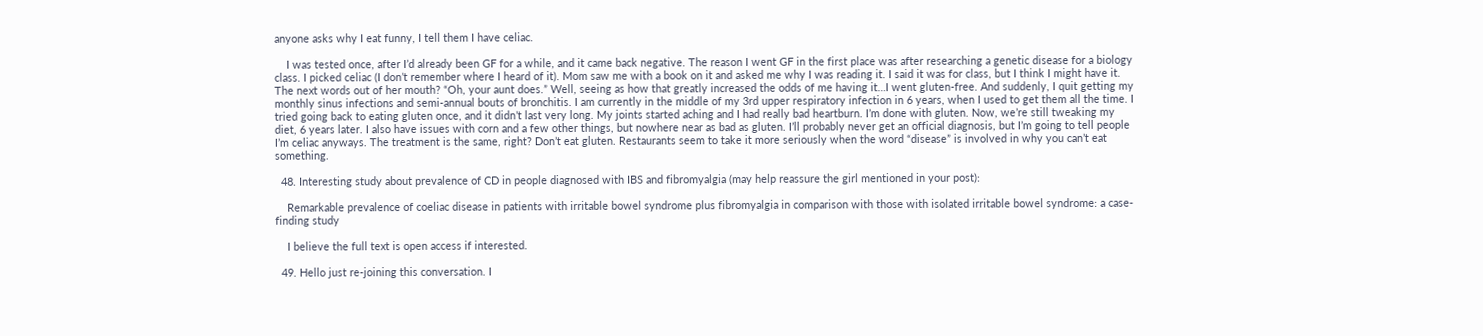anyone asks why I eat funny, I tell them I have celiac.

    I was tested once, after I’d already been GF for a while, and it came back negative. The reason I went GF in the first place was after researching a genetic disease for a biology class. I picked celiac (I don’t remember where I heard of it). Mom saw me with a book on it and asked me why I was reading it. I said it was for class, but I think I might have it. The next words out of her mouth? “Oh, your aunt does.” Well, seeing as how that greatly increased the odds of me having it…I went gluten-free. And suddenly, I quit getting my monthly sinus infections and semi-annual bouts of bronchitis. I am currently in the middle of my 3rd upper respiratory infection in 6 years, when I used to get them all the time. I tried going back to eating gluten once, and it didn’t last very long. My joints started aching and I had really bad heartburn. I’m done with gluten. Now, we’re still tweaking my diet, 6 years later. I also have issues with corn and a few other things, but nowhere near as bad as gluten. I’ll probably never get an official diagnosis, but I’m going to tell people I’m celiac anyways. The treatment is the same, right? Don’t eat gluten. Restaurants seem to take it more seriously when the word “disease” is involved in why you can’t eat something.

  48. Interesting study about prevalence of CD in people diagnosed with IBS and fibromyalgia (may help reassure the girl mentioned in your post):

    Remarkable prevalence of coeliac disease in patients with irritable bowel syndrome plus fibromyalgia in comparison with those with isolated irritable bowel syndrome: a case-finding study

    I believe the full text is open access if interested.

  49. Hello just re-joining this conversation. I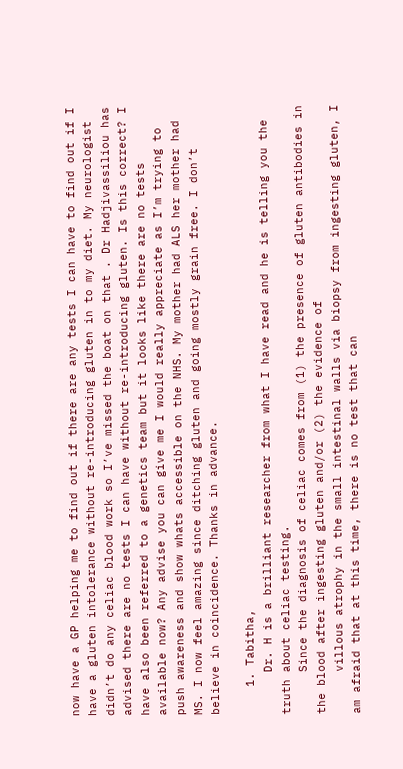now have a GP helping me to find out if there are any tests I can have to find out if I have a gluten intolerance without re-introducing gluten in to my diet. My neurologist didn’t do any celiac blood work so I’ve missed the boat on that . Dr Hadjivassiliou has advised there are no tests I can have without re-introducing gluten. Is this correct? I have also been referred to a genetics team but it looks like there are no tests available now? Any advise you can give me I would really appreciate as I’m trying to push awareness and show whats accessible on the NHS. My mother had ALS her mother had MS. I now feel amazing since ditching gluten and going mostly grain free. I don’t believe in coincidence. Thanks in advance.

    1. Tabitha,
      Dr. H is a brilliant researcher from what I have read and he is telling you the truth about celiac testing.
      Since the diagnosis of celiac comes from (1) the presence of gluten antibodies in the blood after ingesting gluten and/or (2) the evidence of
      villous atrophy in the small intestinal walls via biopsy from ingesting gluten, I am afraid that at this time, there is no test that can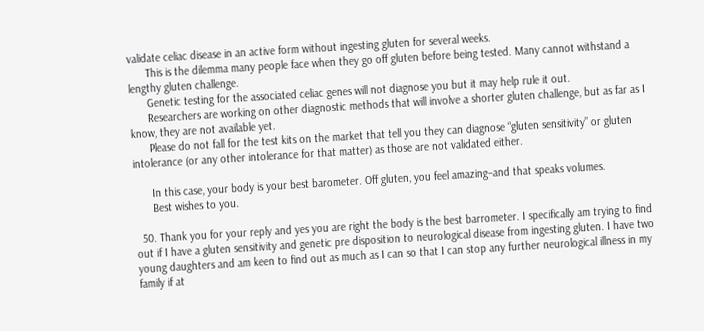validate celiac disease in an active form without ingesting gluten for several weeks.
      This is the dilemma many people face when they go off gluten before being tested. Many cannot withstand a lengthy gluten challenge.
      Genetic testing for the associated celiac genes will not diagnose you but it may help rule it out.
      Researchers are working on other diagnostic methods that will involve a shorter gluten challenge, but as far as I know, they are not available yet.
      Please do not fall for the test kits on the market that tell you they can diagnose “gluten sensitivity” or gluten intolerance (or any other intolerance for that matter) as those are not validated either.

      In this case, your body is your best barometer. Off gluten, you feel amazing–and that speaks volumes.
      Best wishes to you.

  50. Thank you for your reply and yes you are right the body is the best barrometer. I specifically am trying to find out if I have a gluten sensitivity and genetic pre disposition to neurological disease from ingesting gluten. I have two young daughters and am keen to find out as much as I can so that I can stop any further neurological illness in my family if at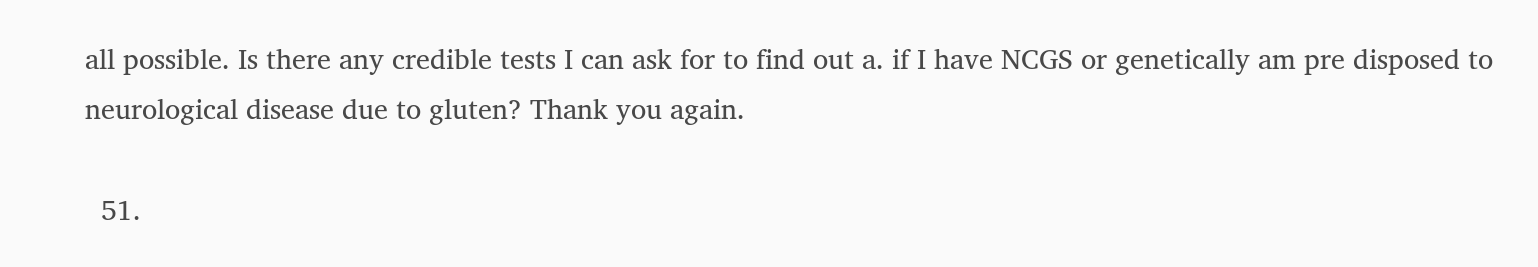all possible. Is there any credible tests I can ask for to find out a. if I have NCGS or genetically am pre disposed to neurological disease due to gluten? Thank you again.

  51.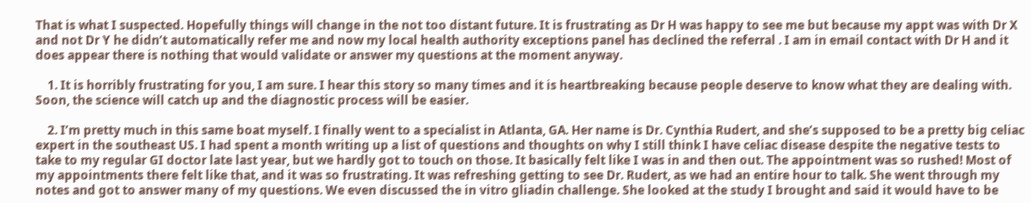That is what I suspected. Hopefully things will change in the not too distant future. It is frustrating as Dr H was happy to see me but because my appt was with Dr X and not Dr Y he didn’t automatically refer me and now my local health authority exceptions panel has declined the referral . I am in email contact with Dr H and it does appear there is nothing that would validate or answer my questions at the moment anyway.

    1. It is horribly frustrating for you, I am sure. I hear this story so many times and it is heartbreaking because people deserve to know what they are dealing with. Soon, the science will catch up and the diagnostic process will be easier.

    2. I’m pretty much in this same boat myself. I finally went to a specialist in Atlanta, GA. Her name is Dr. Cynthia Rudert, and she’s supposed to be a pretty big celiac expert in the southeast US. I had spent a month writing up a list of questions and thoughts on why I still think I have celiac disease despite the negative tests to take to my regular GI doctor late last year, but we hardly got to touch on those. It basically felt like I was in and then out. The appointment was so rushed! Most of my appointments there felt like that, and it was so frustrating. It was refreshing getting to see Dr. Rudert, as we had an entire hour to talk. She went through my notes and got to answer many of my questions. We even discussed the in vitro gliadin challenge. She looked at the study I brought and said it would have to be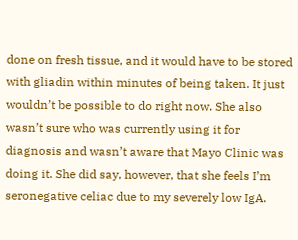done on fresh tissue, and it would have to be stored with gliadin within minutes of being taken. It just wouldn’t be possible to do right now. She also wasn’t sure who was currently using it for diagnosis and wasn’t aware that Mayo Clinic was doing it. She did say, however, that she feels I’m seronegative celiac due to my severely low IgA.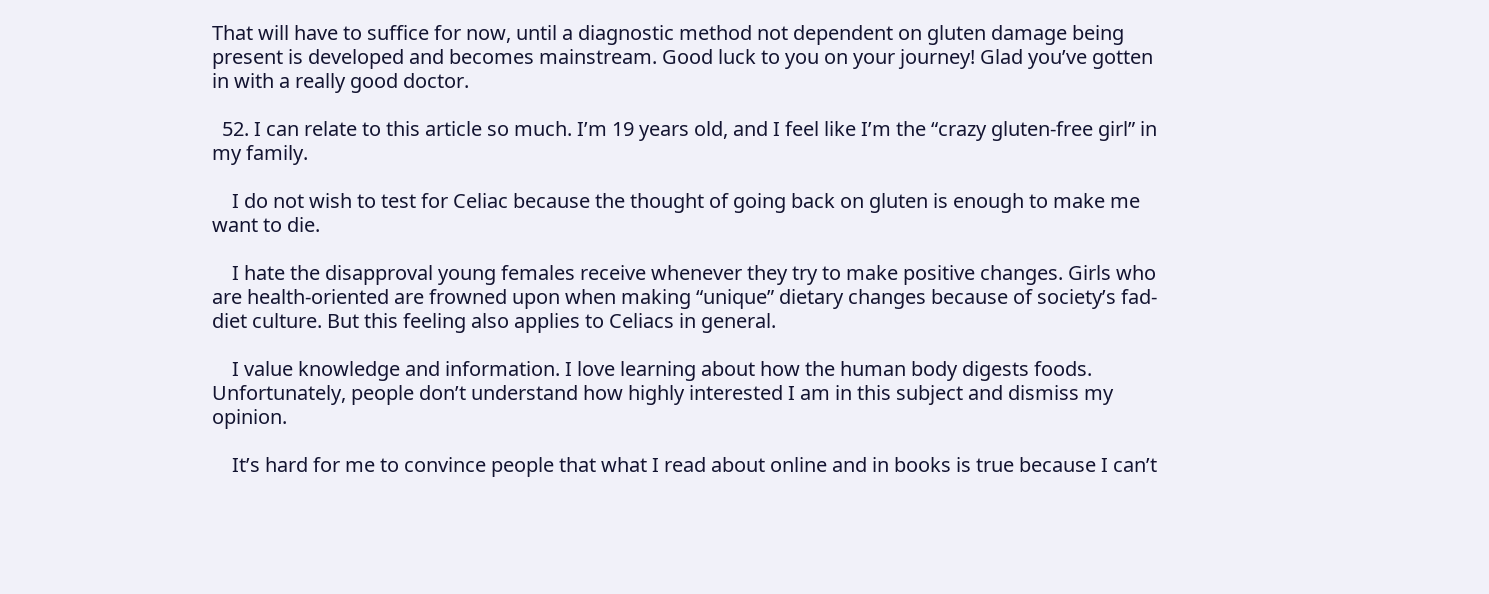That will have to suffice for now, until a diagnostic method not dependent on gluten damage being present is developed and becomes mainstream. Good luck to you on your journey! Glad you’ve gotten in with a really good doctor.

  52. I can relate to this article so much. I’m 19 years old, and I feel like I’m the “crazy gluten-free girl” in my family.

    I do not wish to test for Celiac because the thought of going back on gluten is enough to make me want to die.

    I hate the disapproval young females receive whenever they try to make positive changes. Girls who are health-oriented are frowned upon when making “unique” dietary changes because of society’s fad-diet culture. But this feeling also applies to Celiacs in general.

    I value knowledge and information. I love learning about how the human body digests foods. Unfortunately, people don’t understand how highly interested I am in this subject and dismiss my opinion.

    It’s hard for me to convince people that what I read about online and in books is true because I can’t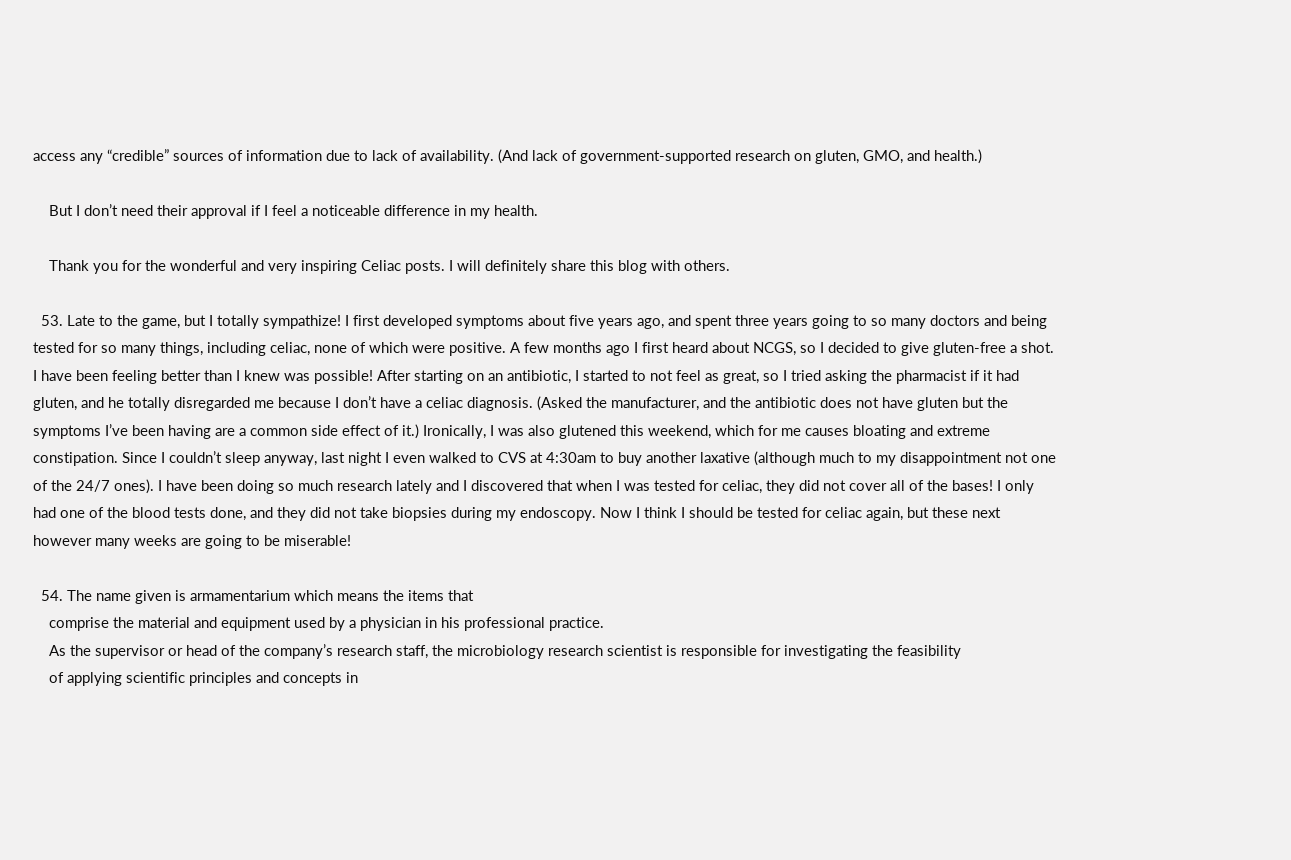access any “credible” sources of information due to lack of availability. (And lack of government-supported research on gluten, GMO, and health.)

    But I don’t need their approval if I feel a noticeable difference in my health.

    Thank you for the wonderful and very inspiring Celiac posts. I will definitely share this blog with others.

  53. Late to the game, but I totally sympathize! I first developed symptoms about five years ago, and spent three years going to so many doctors and being tested for so many things, including celiac, none of which were positive. A few months ago I first heard about NCGS, so I decided to give gluten-free a shot. I have been feeling better than I knew was possible! After starting on an antibiotic, I started to not feel as great, so I tried asking the pharmacist if it had gluten, and he totally disregarded me because I don’t have a celiac diagnosis. (Asked the manufacturer, and the antibiotic does not have gluten but the symptoms I’ve been having are a common side effect of it.) Ironically, I was also glutened this weekend, which for me causes bloating and extreme constipation. Since I couldn’t sleep anyway, last night I even walked to CVS at 4:30am to buy another laxative (although much to my disappointment not one of the 24/7 ones). I have been doing so much research lately and I discovered that when I was tested for celiac, they did not cover all of the bases! I only had one of the blood tests done, and they did not take biopsies during my endoscopy. Now I think I should be tested for celiac again, but these next however many weeks are going to be miserable!

  54. The name given is armamentarium which means the items that
    comprise the material and equipment used by a physician in his professional practice.
    As the supervisor or head of the company’s research staff, the microbiology research scientist is responsible for investigating the feasibility
    of applying scientific principles and concepts in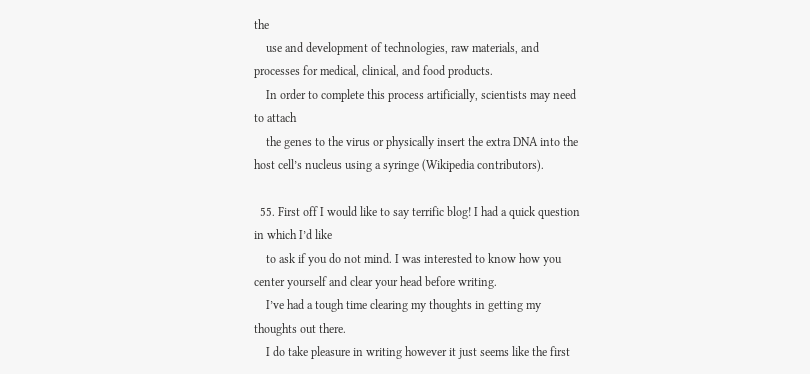the
    use and development of technologies, raw materials, and processes for medical, clinical, and food products.
    In order to complete this process artificially, scientists may need to attach
    the genes to the virus or physically insert the extra DNA into the host cell’s nucleus using a syringe (Wikipedia contributors).

  55. First off I would like to say terrific blog! I had a quick question in which I’d like
    to ask if you do not mind. I was interested to know how you center yourself and clear your head before writing.
    I’ve had a tough time clearing my thoughts in getting my thoughts out there.
    I do take pleasure in writing however it just seems like the first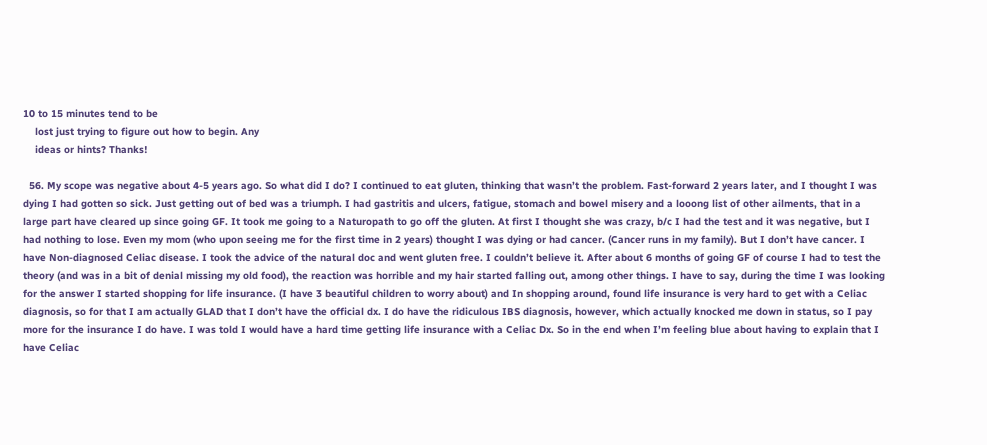10 to 15 minutes tend to be
    lost just trying to figure out how to begin. Any
    ideas or hints? Thanks!

  56. My scope was negative about 4-5 years ago. So what did I do? I continued to eat gluten, thinking that wasn’t the problem. Fast-forward 2 years later, and I thought I was dying I had gotten so sick. Just getting out of bed was a triumph. I had gastritis and ulcers, fatigue, stomach and bowel misery and a looong list of other ailments, that in a large part have cleared up since going GF. It took me going to a Naturopath to go off the gluten. At first I thought she was crazy, b/c I had the test and it was negative, but I had nothing to lose. Even my mom (who upon seeing me for the first time in 2 years) thought I was dying or had cancer. (Cancer runs in my family). But I don’t have cancer. I have Non-diagnosed Celiac disease. I took the advice of the natural doc and went gluten free. I couldn’t believe it. After about 6 months of going GF of course I had to test the theory (and was in a bit of denial missing my old food), the reaction was horrible and my hair started falling out, among other things. I have to say, during the time I was looking for the answer I started shopping for life insurance. (I have 3 beautiful children to worry about) and In shopping around, found life insurance is very hard to get with a Celiac diagnosis, so for that I am actually GLAD that I don’t have the official dx. I do have the ridiculous IBS diagnosis, however, which actually knocked me down in status, so I pay more for the insurance I do have. I was told I would have a hard time getting life insurance with a Celiac Dx. So in the end when I’m feeling blue about having to explain that I have Celiac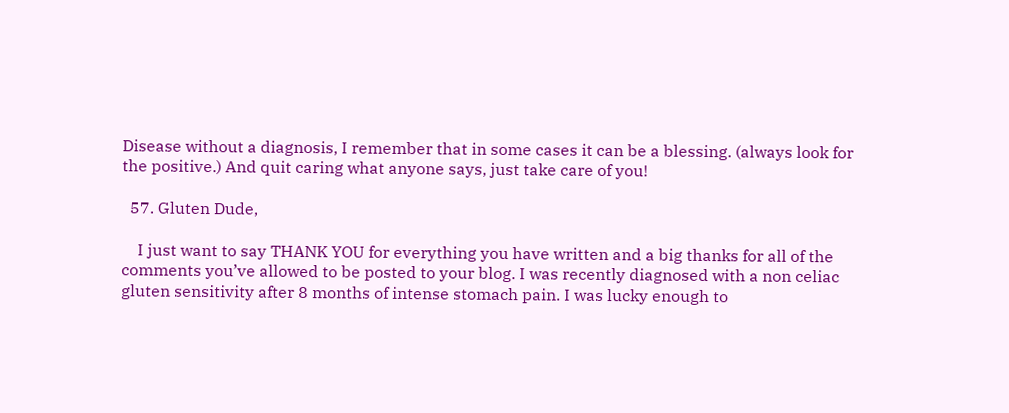Disease without a diagnosis, I remember that in some cases it can be a blessing. (always look for the positive.) And quit caring what anyone says, just take care of you!

  57. Gluten Dude,

    I just want to say THANK YOU for everything you have written and a big thanks for all of the comments you’ve allowed to be posted to your blog. I was recently diagnosed with a non celiac gluten sensitivity after 8 months of intense stomach pain. I was lucky enough to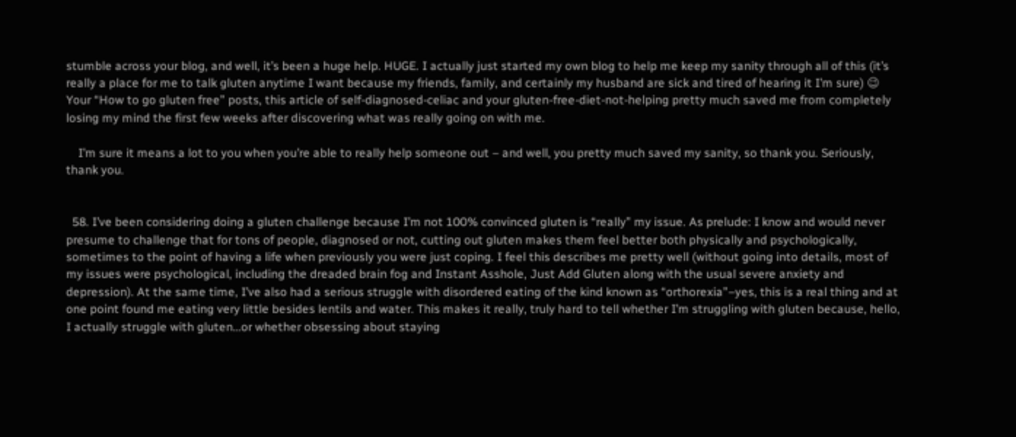stumble across your blog, and well, it’s been a huge help. HUGE. I actually just started my own blog to help me keep my sanity through all of this (it’s really a place for me to talk gluten anytime I want because my friends, family, and certainly my husband are sick and tired of hearing it I’m sure) 😉 Your “How to go gluten free” posts, this article of self-diagnosed-celiac and your gluten-free-diet-not-helping pretty much saved me from completely losing my mind the first few weeks after discovering what was really going on with me.

    I’m sure it means a lot to you when you’re able to really help someone out – and well, you pretty much saved my sanity, so thank you. Seriously, thank you.


  58. I’ve been considering doing a gluten challenge because I’m not 100% convinced gluten is “really” my issue. As prelude: I know and would never presume to challenge that for tons of people, diagnosed or not, cutting out gluten makes them feel better both physically and psychologically, sometimes to the point of having a life when previously you were just coping. I feel this describes me pretty well (without going into details, most of my issues were psychological, including the dreaded brain fog and Instant Asshole, Just Add Gluten along with the usual severe anxiety and depression). At the same time, I’ve also had a serious struggle with disordered eating of the kind known as “orthorexia”–yes, this is a real thing and at one point found me eating very little besides lentils and water. This makes it really, truly hard to tell whether I’m struggling with gluten because, hello, I actually struggle with gluten…or whether obsessing about staying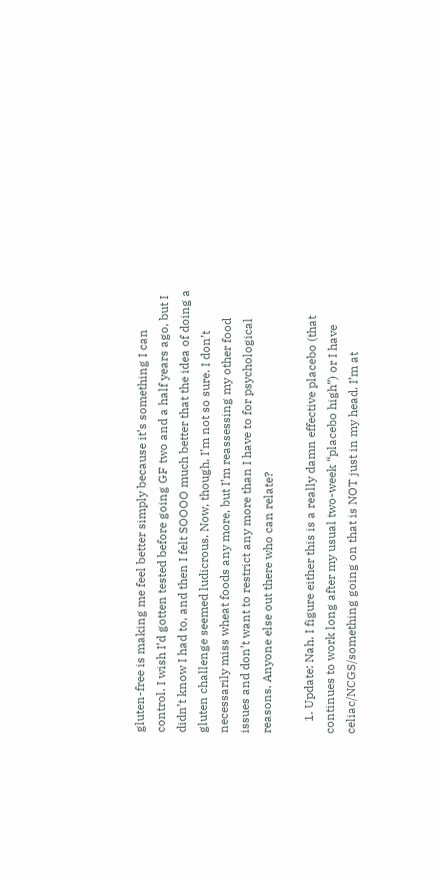gluten-free is making me feel better simply because it’s something I can control. I wish I’d gotten tested before going GF two and a half years ago, but I didn’t know I had to, and then I felt SOOOO much better that the idea of doing a gluten challenge seemed ludicrous. Now, though, I’m not so sure. I don’t necessarily miss wheat foods any more, but I’m reassessing my other food issues and don’t want to restrict any more than I have to for psychological reasons. Anyone else out there who can relate?

    1. Update: Nah. I figure either this is a really damn effective placebo (that continues to work long after my usual two-week “placebo high”) or I have celiac/NCGS/something going on that is NOT just in my head. I’m at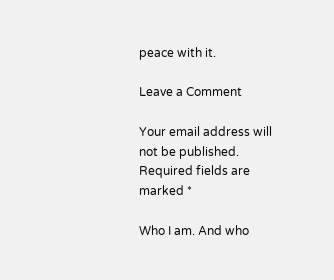peace with it.

Leave a Comment

Your email address will not be published. Required fields are marked *

Who I am. And who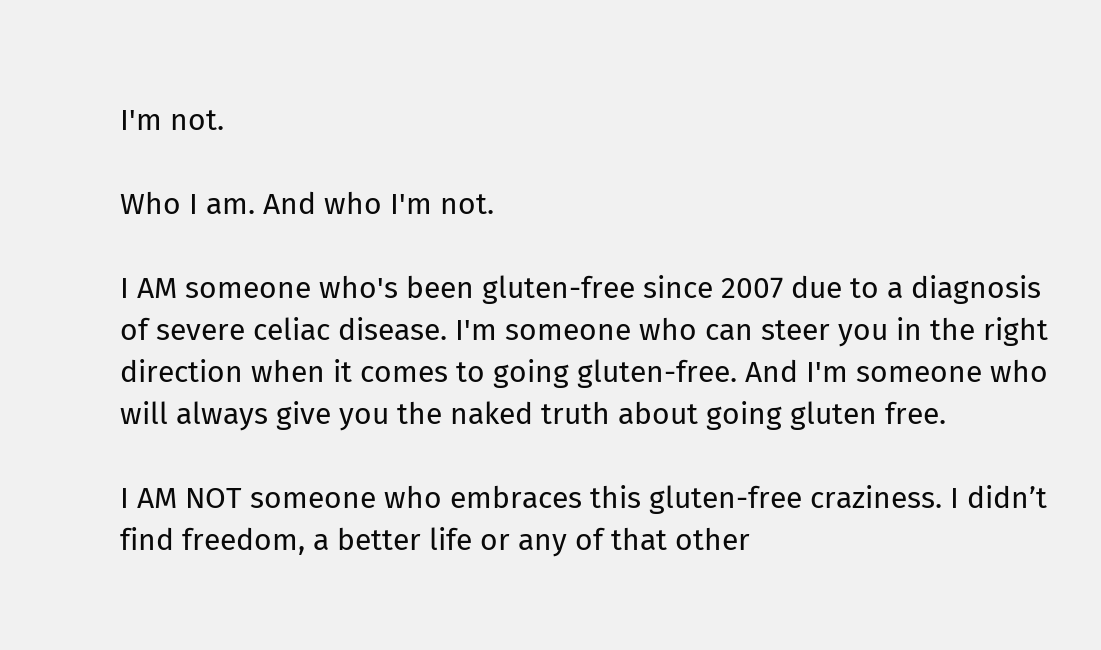I'm not.

Who I am. And who I'm not.

I AM someone who's been gluten-free since 2007 due to a diagnosis of severe celiac disease. I'm someone who can steer you in the right direction when it comes to going gluten-free. And I'm someone who will always give you the naked truth about going gluten free.

I AM NOT someone who embraces this gluten-free craziness. I didn’t find freedom, a better life or any of that other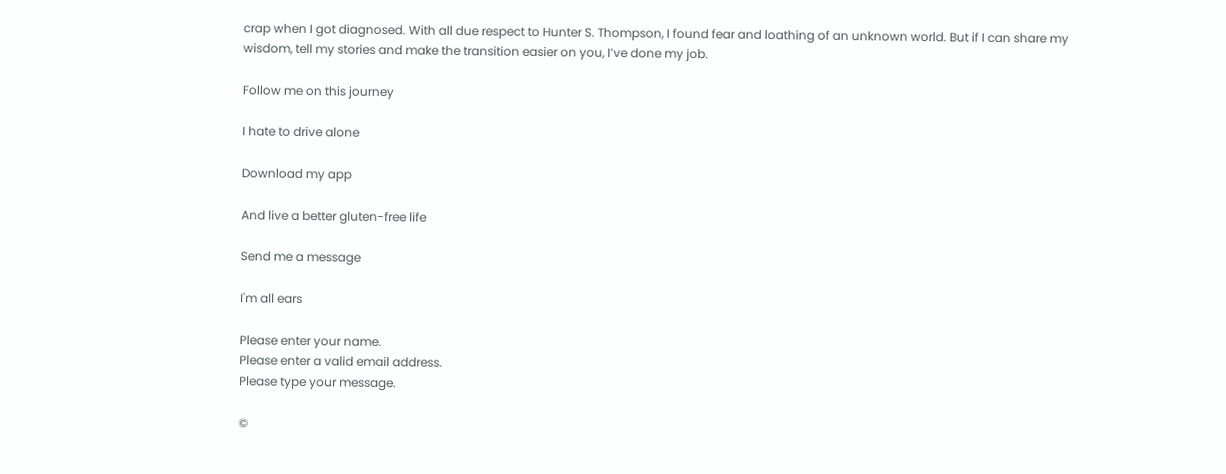crap when I got diagnosed. With all due respect to Hunter S. Thompson, I found fear and loathing of an unknown world. But if I can share my wisdom, tell my stories and make the transition easier on you, I’ve done my job.

Follow me on this journey

I hate to drive alone

Download my app

And live a better gluten-free life

Send me a message

I'm all ears

Please enter your name.
Please enter a valid email address.
Please type your message.

©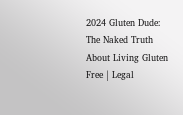2024 Gluten Dude: The Naked Truth About Living Gluten Free | Legal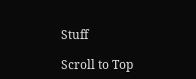Stuff

Scroll to Top